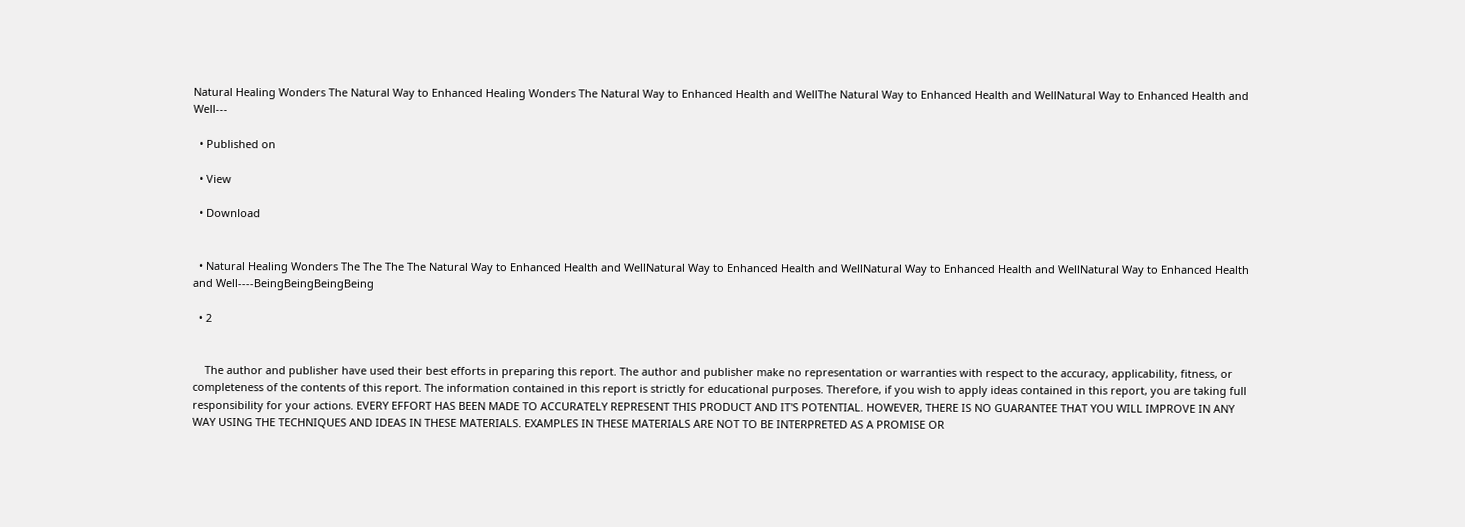Natural Healing Wonders The Natural Way to Enhanced Healing Wonders The Natural Way to Enhanced Health and WellThe Natural Way to Enhanced Health and WellNatural Way to Enhanced Health and Well---

  • Published on

  • View

  • Download


  • Natural Healing Wonders The The The The Natural Way to Enhanced Health and WellNatural Way to Enhanced Health and WellNatural Way to Enhanced Health and WellNatural Way to Enhanced Health and Well----BeingBeingBeingBeing

  • 2


    The author and publisher have used their best efforts in preparing this report. The author and publisher make no representation or warranties with respect to the accuracy, applicability, fitness, or completeness of the contents of this report. The information contained in this report is strictly for educational purposes. Therefore, if you wish to apply ideas contained in this report, you are taking full responsibility for your actions. EVERY EFFORT HAS BEEN MADE TO ACCURATELY REPRESENT THIS PRODUCT AND IT'S POTENTIAL. HOWEVER, THERE IS NO GUARANTEE THAT YOU WILL IMPROVE IN ANY WAY USING THE TECHNIQUES AND IDEAS IN THESE MATERIALS. EXAMPLES IN THESE MATERIALS ARE NOT TO BE INTERPRETED AS A PROMISE OR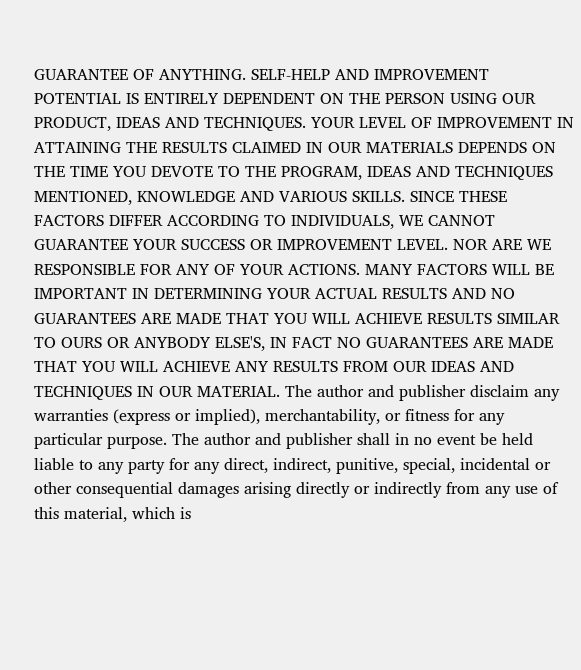GUARANTEE OF ANYTHING. SELF-HELP AND IMPROVEMENT POTENTIAL IS ENTIRELY DEPENDENT ON THE PERSON USING OUR PRODUCT, IDEAS AND TECHNIQUES. YOUR LEVEL OF IMPROVEMENT IN ATTAINING THE RESULTS CLAIMED IN OUR MATERIALS DEPENDS ON THE TIME YOU DEVOTE TO THE PROGRAM, IDEAS AND TECHNIQUES MENTIONED, KNOWLEDGE AND VARIOUS SKILLS. SINCE THESE FACTORS DIFFER ACCORDING TO INDIVIDUALS, WE CANNOT GUARANTEE YOUR SUCCESS OR IMPROVEMENT LEVEL. NOR ARE WE RESPONSIBLE FOR ANY OF YOUR ACTIONS. MANY FACTORS WILL BE IMPORTANT IN DETERMINING YOUR ACTUAL RESULTS AND NO GUARANTEES ARE MADE THAT YOU WILL ACHIEVE RESULTS SIMILAR TO OURS OR ANYBODY ELSE'S, IN FACT NO GUARANTEES ARE MADE THAT YOU WILL ACHIEVE ANY RESULTS FROM OUR IDEAS AND TECHNIQUES IN OUR MATERIAL. The author and publisher disclaim any warranties (express or implied), merchantability, or fitness for any particular purpose. The author and publisher shall in no event be held liable to any party for any direct, indirect, punitive, special, incidental or other consequential damages arising directly or indirectly from any use of this material, which is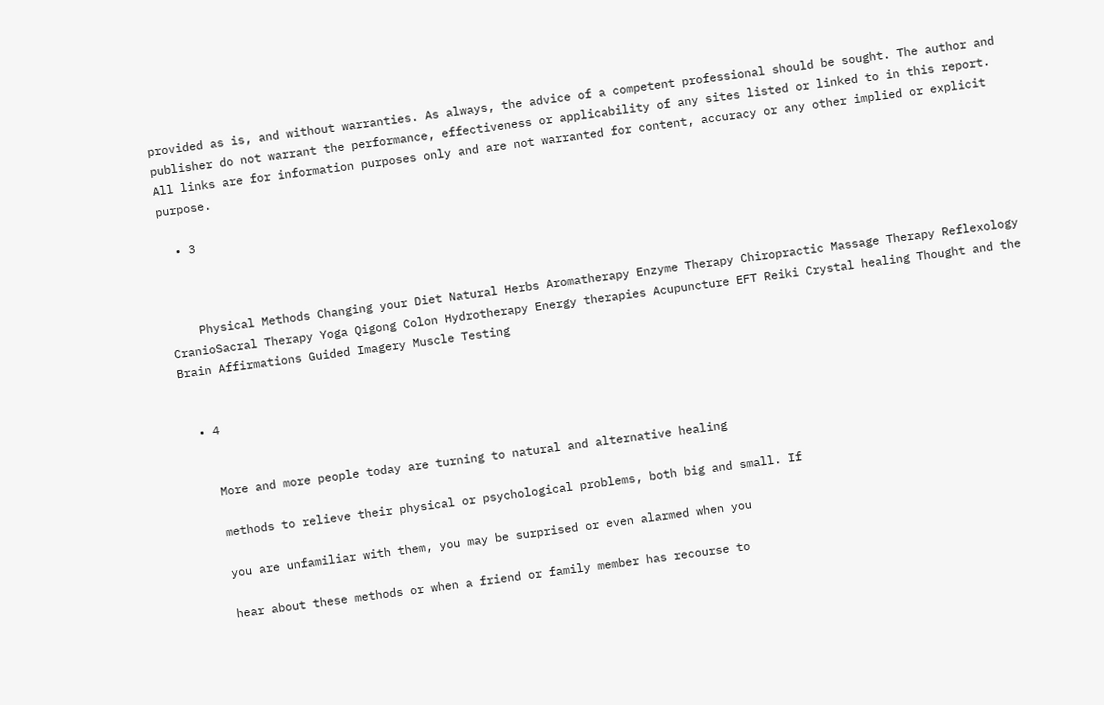provided as is, and without warranties. As always, the advice of a competent professional should be sought. The author and publisher do not warrant the performance, effectiveness or applicability of any sites listed or linked to in this report. All links are for information purposes only and are not warranted for content, accuracy or any other implied or explicit purpose.

  • 3



    Physical Methods Changing your Diet Natural Herbs Aromatherapy Enzyme Therapy Chiropractic Massage Therapy Reflexology CranioSacral Therapy Yoga Qigong Colon Hydrotherapy Energy therapies Acupuncture EFT Reiki Crystal healing Thought and the Brain Affirmations Guided Imagery Muscle Testing


  • 4


    More and more people today are turning to natural and alternative healing

    methods to relieve their physical or psychological problems, both big and small. If

    you are unfamiliar with them, you may be surprised or even alarmed when you

    hear about these methods or when a friend or family member has recourse to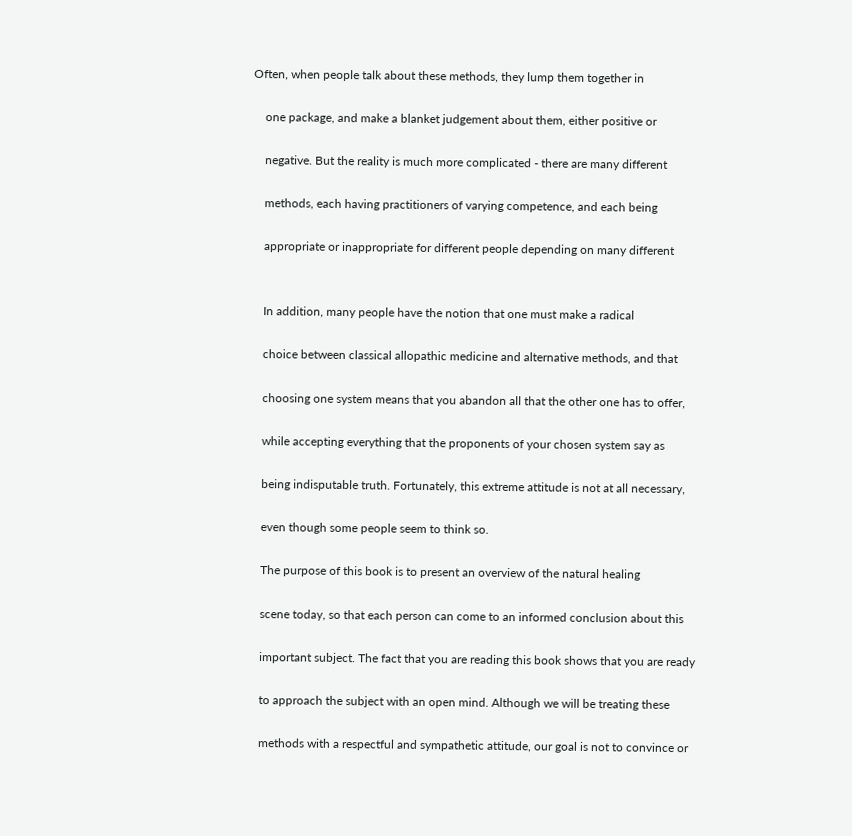Often, when people talk about these methods, they lump them together in

    one package, and make a blanket judgement about them, either positive or

    negative. But the reality is much more complicated - there are many different

    methods, each having practitioners of varying competence, and each being

    appropriate or inappropriate for different people depending on many different


    In addition, many people have the notion that one must make a radical

    choice between classical allopathic medicine and alternative methods, and that

    choosing one system means that you abandon all that the other one has to offer,

    while accepting everything that the proponents of your chosen system say as

    being indisputable truth. Fortunately, this extreme attitude is not at all necessary,

    even though some people seem to think so.

    The purpose of this book is to present an overview of the natural healing

    scene today, so that each person can come to an informed conclusion about this

    important subject. The fact that you are reading this book shows that you are ready

    to approach the subject with an open mind. Although we will be treating these

    methods with a respectful and sympathetic attitude, our goal is not to convince or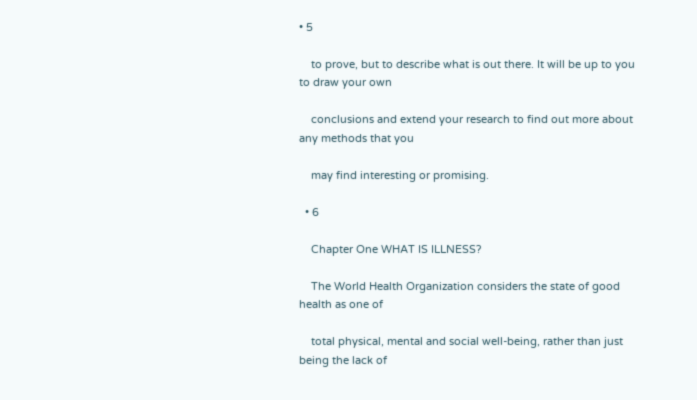• 5

    to prove, but to describe what is out there. It will be up to you to draw your own

    conclusions and extend your research to find out more about any methods that you

    may find interesting or promising.

  • 6

    Chapter One WHAT IS ILLNESS?

    The World Health Organization considers the state of good health as one of

    total physical, mental and social well-being, rather than just being the lack of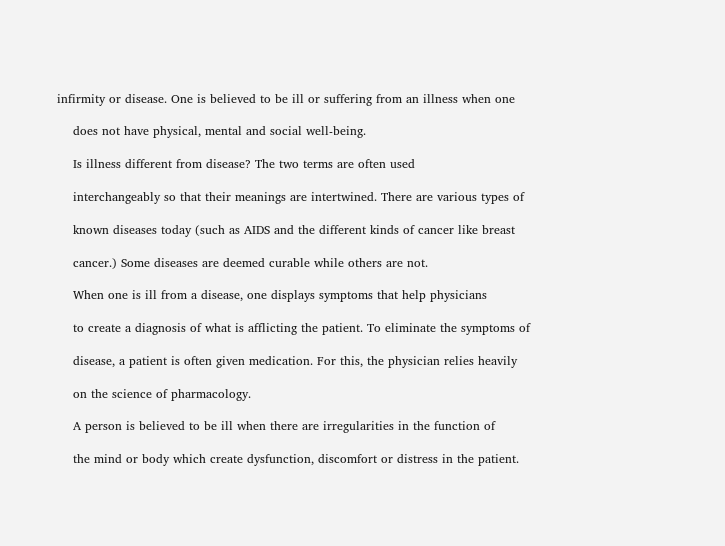infirmity or disease. One is believed to be ill or suffering from an illness when one

    does not have physical, mental and social well-being.

    Is illness different from disease? The two terms are often used

    interchangeably so that their meanings are intertwined. There are various types of

    known diseases today (such as AIDS and the different kinds of cancer like breast

    cancer.) Some diseases are deemed curable while others are not.

    When one is ill from a disease, one displays symptoms that help physicians

    to create a diagnosis of what is afflicting the patient. To eliminate the symptoms of

    disease, a patient is often given medication. For this, the physician relies heavily

    on the science of pharmacology.

    A person is believed to be ill when there are irregularities in the function of

    the mind or body which create dysfunction, discomfort or distress in the patient.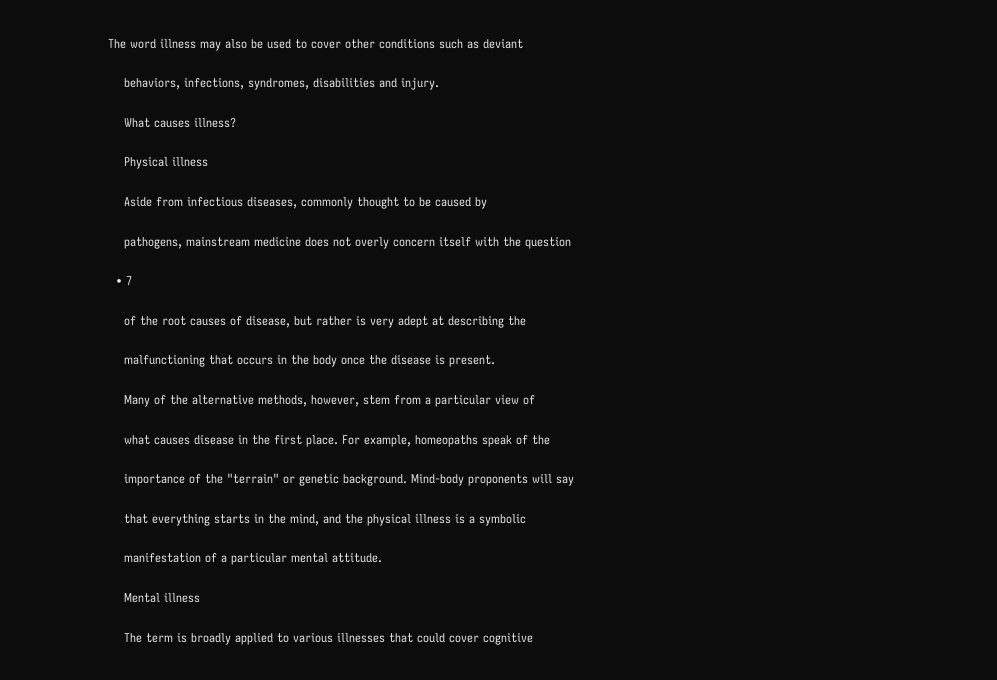The word illness may also be used to cover other conditions such as deviant

    behaviors, infections, syndromes, disabilities and injury.

    What causes illness?

    Physical illness

    Aside from infectious diseases, commonly thought to be caused by

    pathogens, mainstream medicine does not overly concern itself with the question

  • 7

    of the root causes of disease, but rather is very adept at describing the

    malfunctioning that occurs in the body once the disease is present.

    Many of the alternative methods, however, stem from a particular view of

    what causes disease in the first place. For example, homeopaths speak of the

    importance of the "terrain" or genetic background. Mind-body proponents will say

    that everything starts in the mind, and the physical illness is a symbolic

    manifestation of a particular mental attitude.

    Mental illness

    The term is broadly applied to various illnesses that could cover cognitive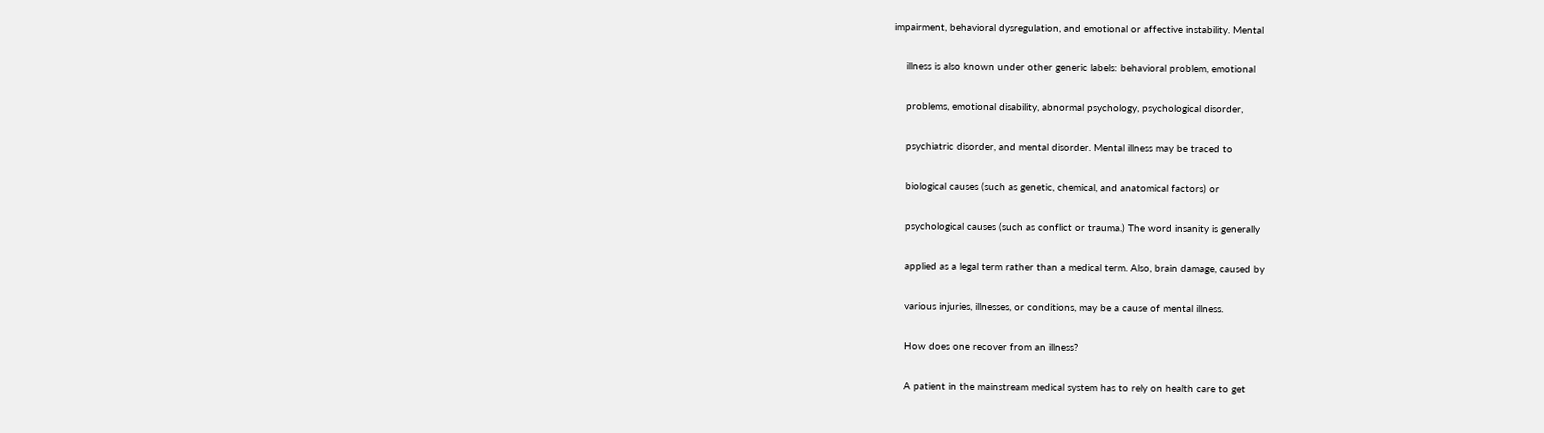impairment, behavioral dysregulation, and emotional or affective instability. Mental

    illness is also known under other generic labels: behavioral problem, emotional

    problems, emotional disability, abnormal psychology, psychological disorder,

    psychiatric disorder, and mental disorder. Mental illness may be traced to

    biological causes (such as genetic, chemical, and anatomical factors) or

    psychological causes (such as conflict or trauma.) The word insanity is generally

    applied as a legal term rather than a medical term. Also, brain damage, caused by

    various injuries, illnesses, or conditions, may be a cause of mental illness.

    How does one recover from an illness?

    A patient in the mainstream medical system has to rely on health care to get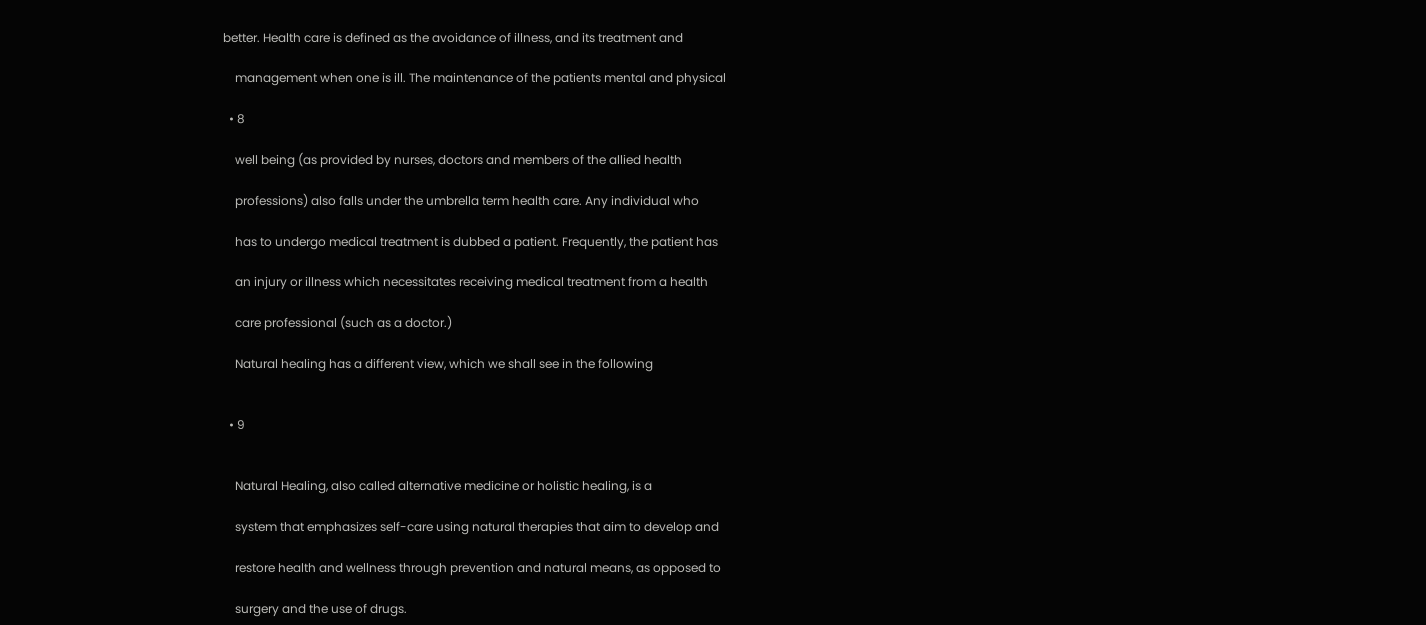better. Health care is defined as the avoidance of illness, and its treatment and

    management when one is ill. The maintenance of the patients mental and physical

  • 8

    well being (as provided by nurses, doctors and members of the allied health

    professions) also falls under the umbrella term health care. Any individual who

    has to undergo medical treatment is dubbed a patient. Frequently, the patient has

    an injury or illness which necessitates receiving medical treatment from a health

    care professional (such as a doctor.)

    Natural healing has a different view, which we shall see in the following


  • 9


    Natural Healing, also called alternative medicine or holistic healing, is a

    system that emphasizes self-care using natural therapies that aim to develop and

    restore health and wellness through prevention and natural means, as opposed to

    surgery and the use of drugs.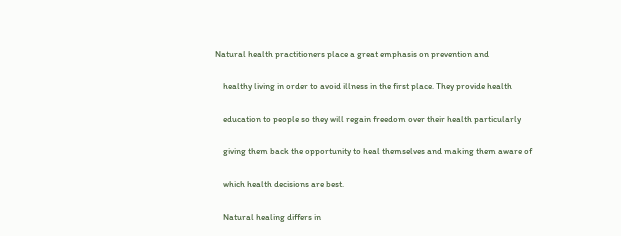Natural health practitioners place a great emphasis on prevention and

    healthy living in order to avoid illness in the first place. They provide health

    education to people so they will regain freedom over their health particularly

    giving them back the opportunity to heal themselves and making them aware of

    which health decisions are best.

    Natural healing differs in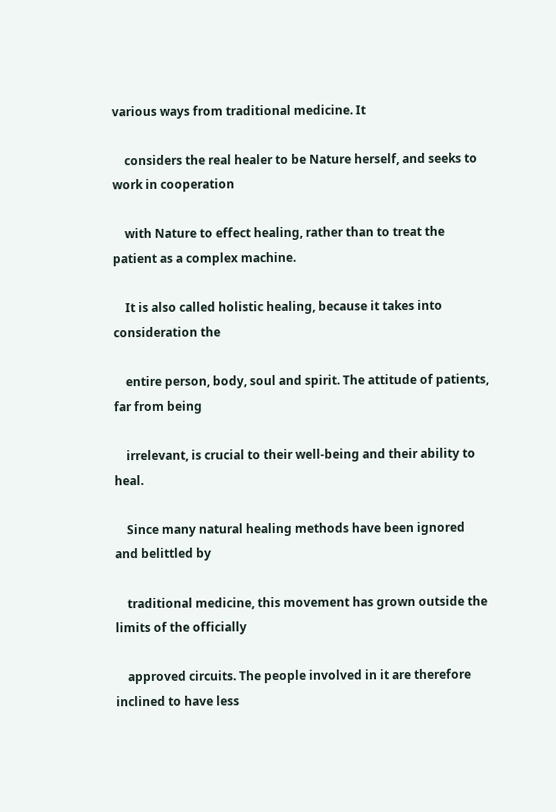various ways from traditional medicine. It

    considers the real healer to be Nature herself, and seeks to work in cooperation

    with Nature to effect healing, rather than to treat the patient as a complex machine.

    It is also called holistic healing, because it takes into consideration the

    entire person, body, soul and spirit. The attitude of patients, far from being

    irrelevant, is crucial to their well-being and their ability to heal.

    Since many natural healing methods have been ignored and belittled by

    traditional medicine, this movement has grown outside the limits of the officially

    approved circuits. The people involved in it are therefore inclined to have less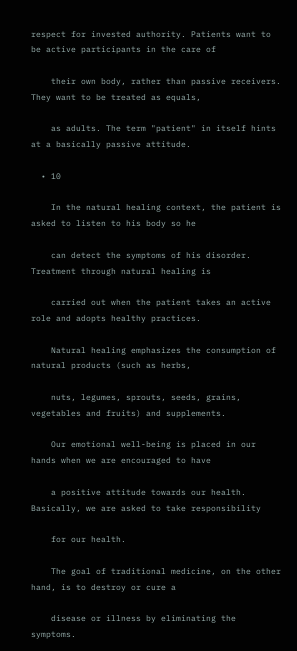respect for invested authority. Patients want to be active participants in the care of

    their own body, rather than passive receivers. They want to be treated as equals,

    as adults. The term "patient" in itself hints at a basically passive attitude.

  • 10

    In the natural healing context, the patient is asked to listen to his body so he

    can detect the symptoms of his disorder. Treatment through natural healing is

    carried out when the patient takes an active role and adopts healthy practices.

    Natural healing emphasizes the consumption of natural products (such as herbs,

    nuts, legumes, sprouts, seeds, grains, vegetables and fruits) and supplements.

    Our emotional well-being is placed in our hands when we are encouraged to have

    a positive attitude towards our health. Basically, we are asked to take responsibility

    for our health.

    The goal of traditional medicine, on the other hand, is to destroy or cure a

    disease or illness by eliminating the symptoms.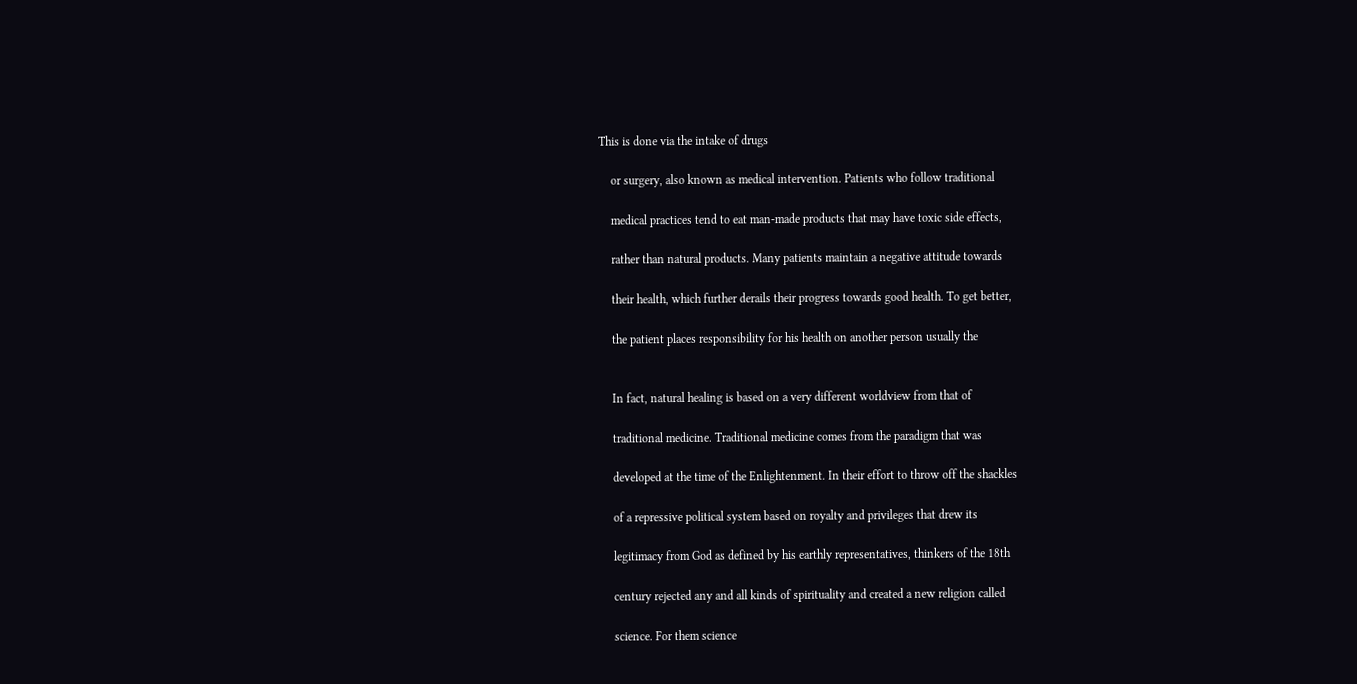This is done via the intake of drugs

    or surgery, also known as medical intervention. Patients who follow traditional

    medical practices tend to eat man-made products that may have toxic side effects,

    rather than natural products. Many patients maintain a negative attitude towards

    their health, which further derails their progress towards good health. To get better,

    the patient places responsibility for his health on another person usually the


    In fact, natural healing is based on a very different worldview from that of

    traditional medicine. Traditional medicine comes from the paradigm that was

    developed at the time of the Enlightenment. In their effort to throw off the shackles

    of a repressive political system based on royalty and privileges that drew its

    legitimacy from God as defined by his earthly representatives, thinkers of the 18th

    century rejected any and all kinds of spirituality and created a new religion called

    science. For them science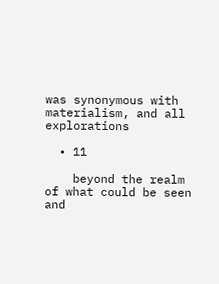was synonymous with materialism, and all explorations

  • 11

    beyond the realm of what could be seen and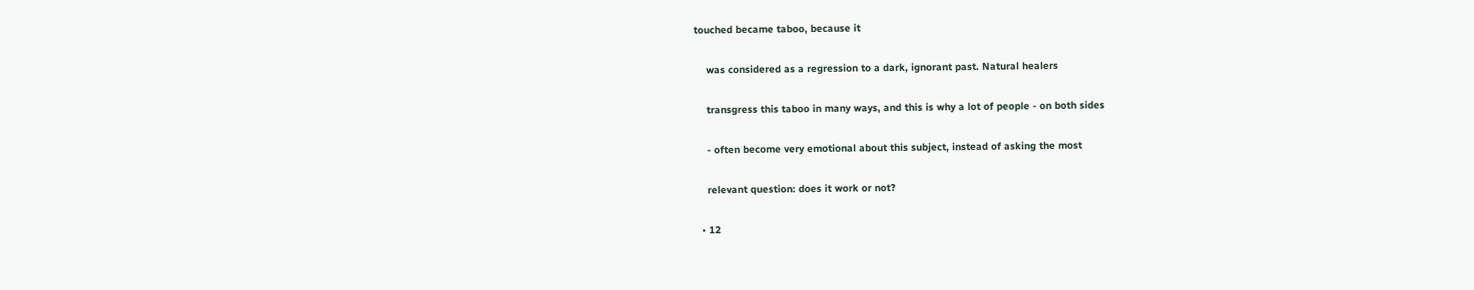touched became taboo, because it

    was considered as a regression to a dark, ignorant past. Natural healers

    transgress this taboo in many ways, and this is why a lot of people - on both sides

    - often become very emotional about this subject, instead of asking the most

    relevant question: does it work or not?

  • 12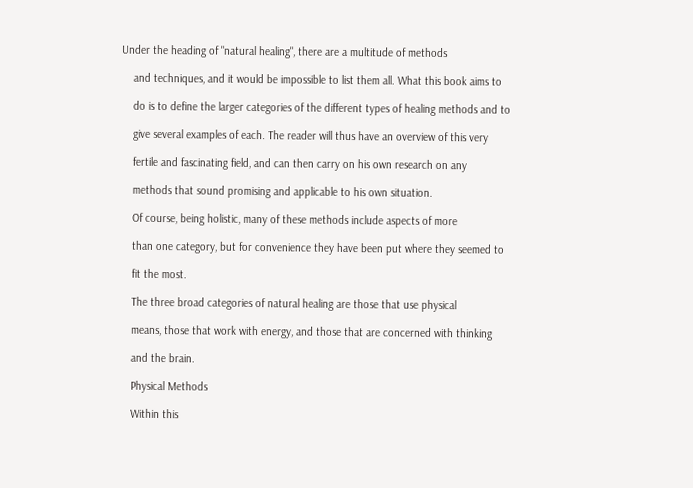Under the heading of "natural healing", there are a multitude of methods

    and techniques, and it would be impossible to list them all. What this book aims to

    do is to define the larger categories of the different types of healing methods and to

    give several examples of each. The reader will thus have an overview of this very

    fertile and fascinating field, and can then carry on his own research on any

    methods that sound promising and applicable to his own situation.

    Of course, being holistic, many of these methods include aspects of more

    than one category, but for convenience they have been put where they seemed to

    fit the most.

    The three broad categories of natural healing are those that use physical

    means, those that work with energy, and those that are concerned with thinking

    and the brain.

    Physical Methods

    Within this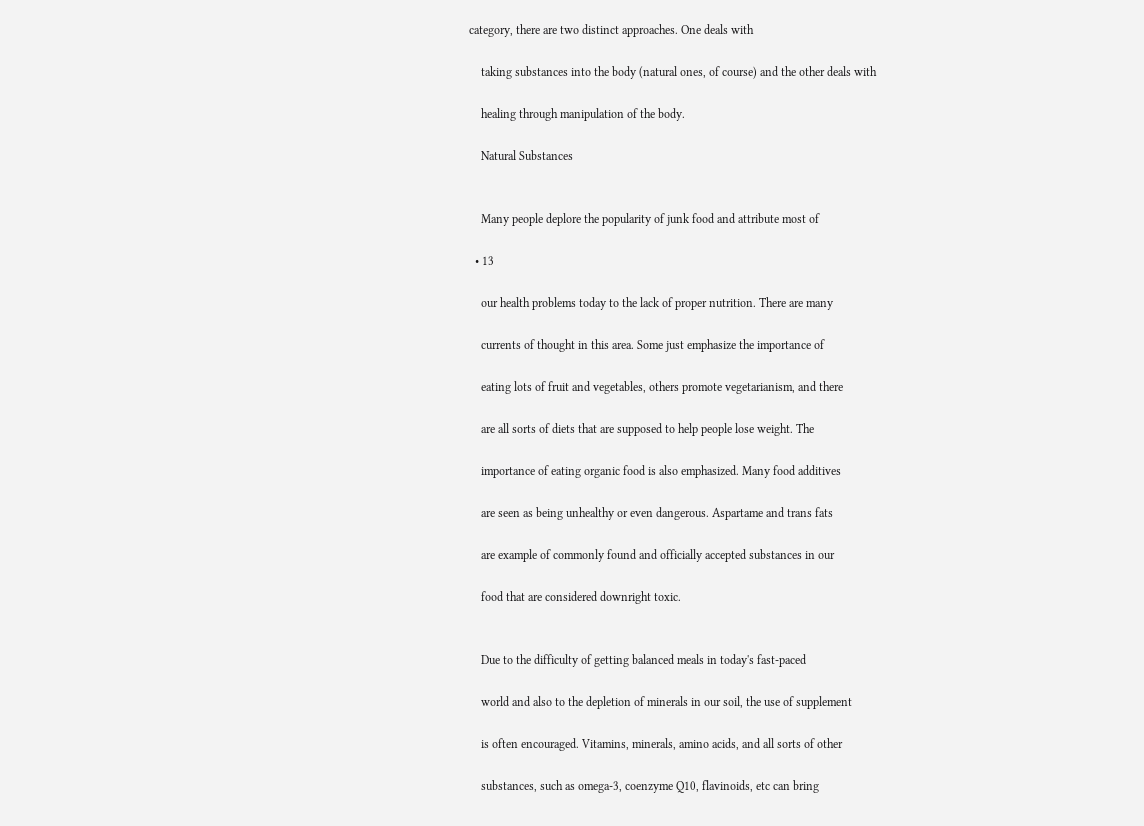category, there are two distinct approaches. One deals with

    taking substances into the body (natural ones, of course) and the other deals with

    healing through manipulation of the body.

    Natural Substances


    Many people deplore the popularity of junk food and attribute most of

  • 13

    our health problems today to the lack of proper nutrition. There are many

    currents of thought in this area. Some just emphasize the importance of

    eating lots of fruit and vegetables, others promote vegetarianism, and there

    are all sorts of diets that are supposed to help people lose weight. The

    importance of eating organic food is also emphasized. Many food additives

    are seen as being unhealthy or even dangerous. Aspartame and trans fats

    are example of commonly found and officially accepted substances in our

    food that are considered downright toxic.


    Due to the difficulty of getting balanced meals in today's fast-paced

    world and also to the depletion of minerals in our soil, the use of supplement

    is often encouraged. Vitamins, minerals, amino acids, and all sorts of other

    substances, such as omega-3, coenzyme Q10, flavinoids, etc can bring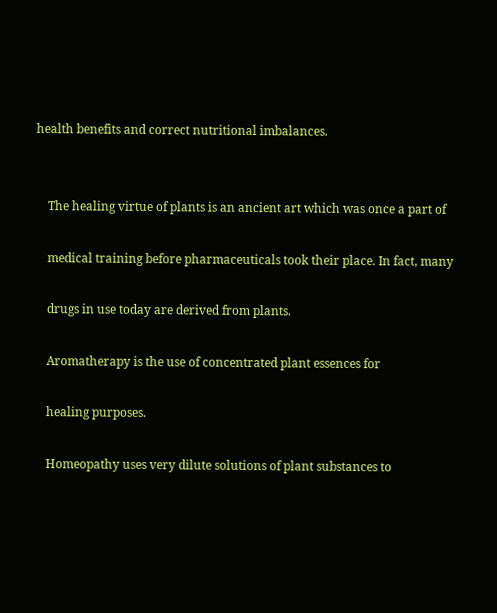health benefits and correct nutritional imbalances.


    The healing virtue of plants is an ancient art which was once a part of

    medical training before pharmaceuticals took their place. In fact, many

    drugs in use today are derived from plants.

    Aromatherapy is the use of concentrated plant essences for

    healing purposes.

    Homeopathy uses very dilute solutions of plant substances to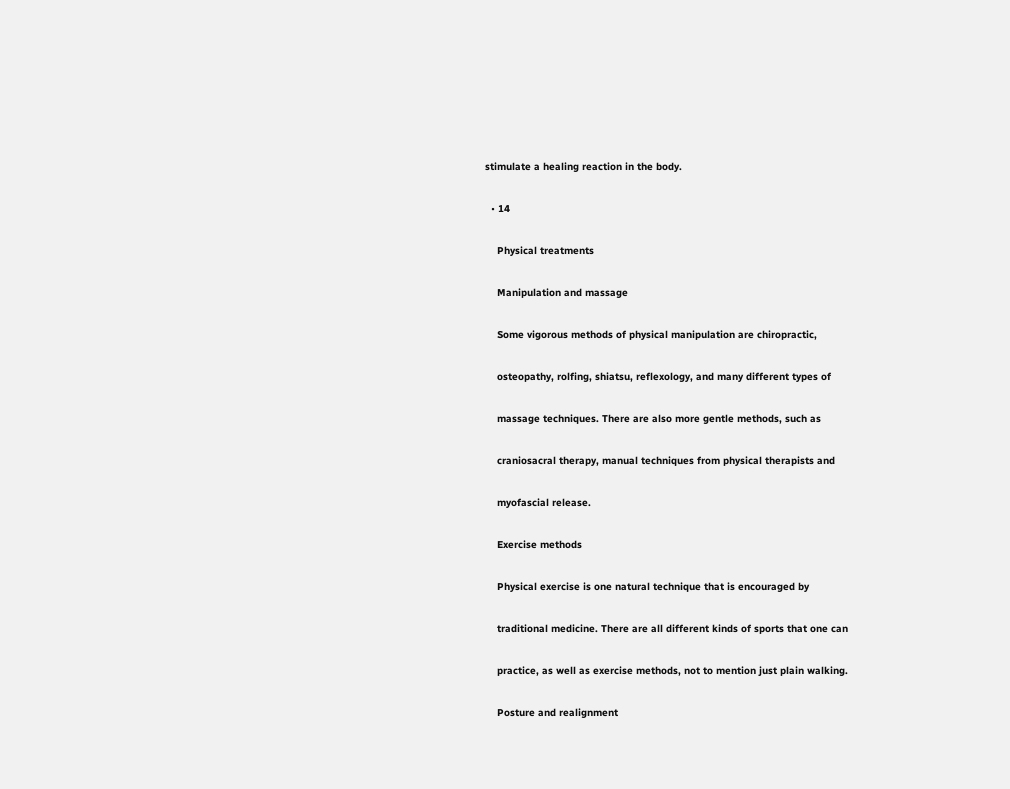stimulate a healing reaction in the body.

  • 14

    Physical treatments

    Manipulation and massage

    Some vigorous methods of physical manipulation are chiropractic,

    osteopathy, rolfing, shiatsu, reflexology, and many different types of

    massage techniques. There are also more gentle methods, such as

    craniosacral therapy, manual techniques from physical therapists and

    myofascial release.

    Exercise methods

    Physical exercise is one natural technique that is encouraged by

    traditional medicine. There are all different kinds of sports that one can

    practice, as well as exercise methods, not to mention just plain walking.

    Posture and realignment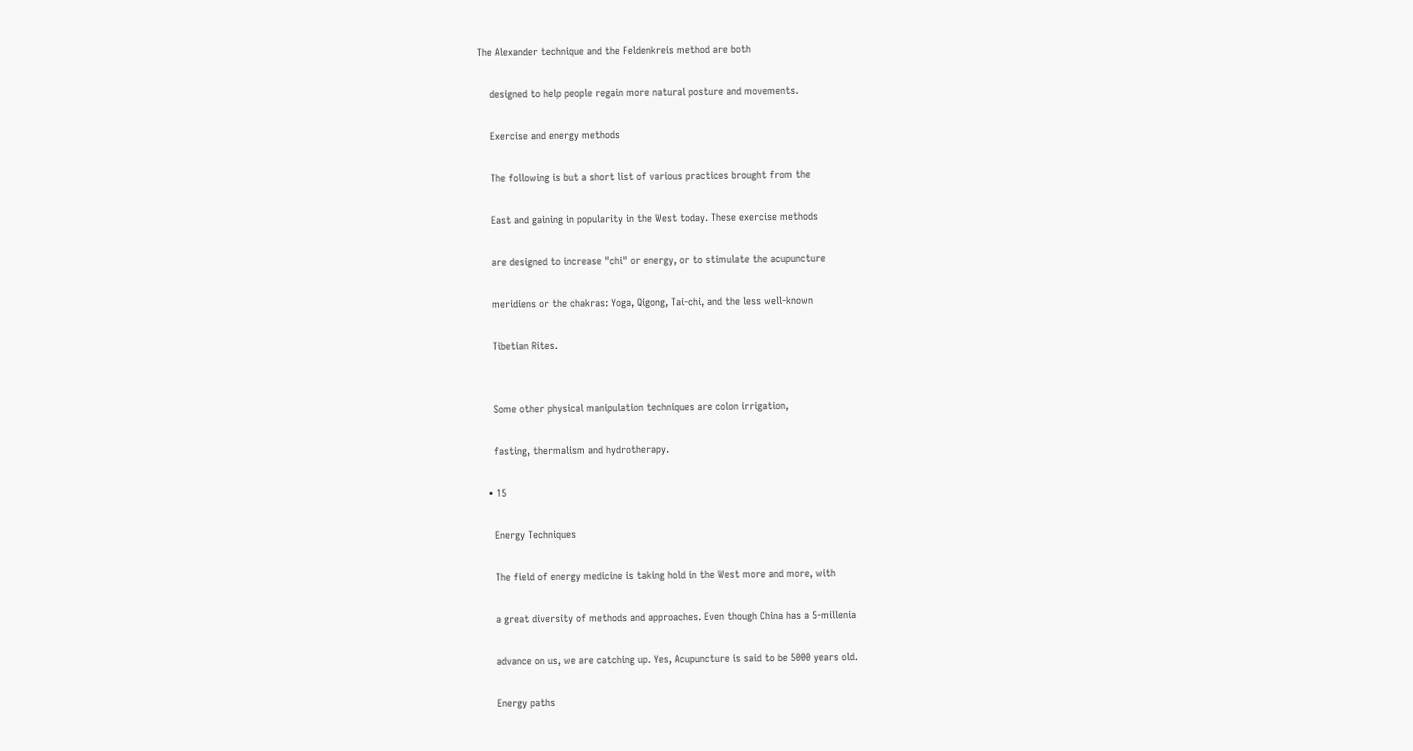The Alexander technique and the Feldenkreis method are both

    designed to help people regain more natural posture and movements.

    Exercise and energy methods

    The following is but a short list of various practices brought from the

    East and gaining in popularity in the West today. These exercise methods

    are designed to increase "chi" or energy, or to stimulate the acupuncture

    meridiens or the chakras: Yoga, Qigong, Tai-chi, and the less well-known

    Tibetian Rites.


    Some other physical manipulation techniques are colon irrigation,

    fasting, thermalism and hydrotherapy.

  • 15

    Energy Techniques

    The field of energy medicine is taking hold in the West more and more, with

    a great diversity of methods and approaches. Even though China has a 5-millenia

    advance on us, we are catching up. Yes, Acupuncture is said to be 5000 years old.

    Energy paths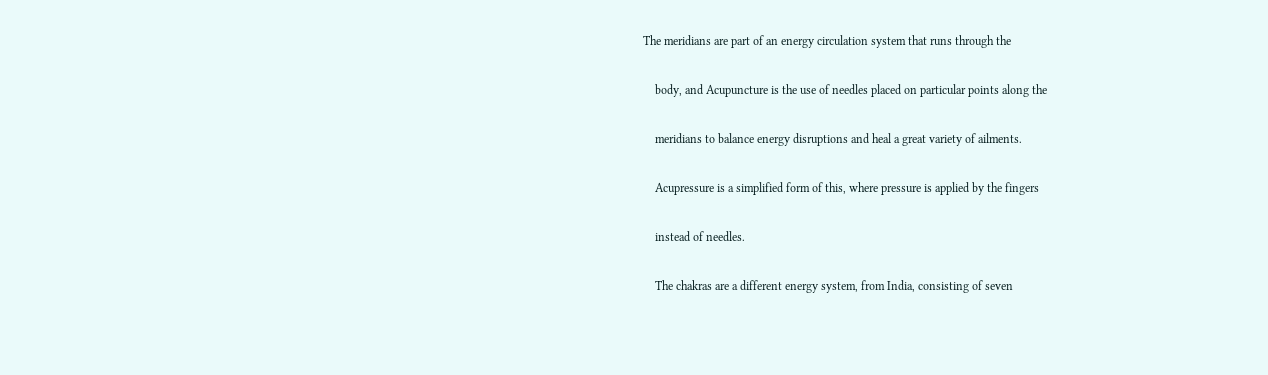The meridians are part of an energy circulation system that runs through the

    body, and Acupuncture is the use of needles placed on particular points along the

    meridians to balance energy disruptions and heal a great variety of ailments.

    Acupressure is a simplified form of this, where pressure is applied by the fingers

    instead of needles.

    The chakras are a different energy system, from India, consisting of seven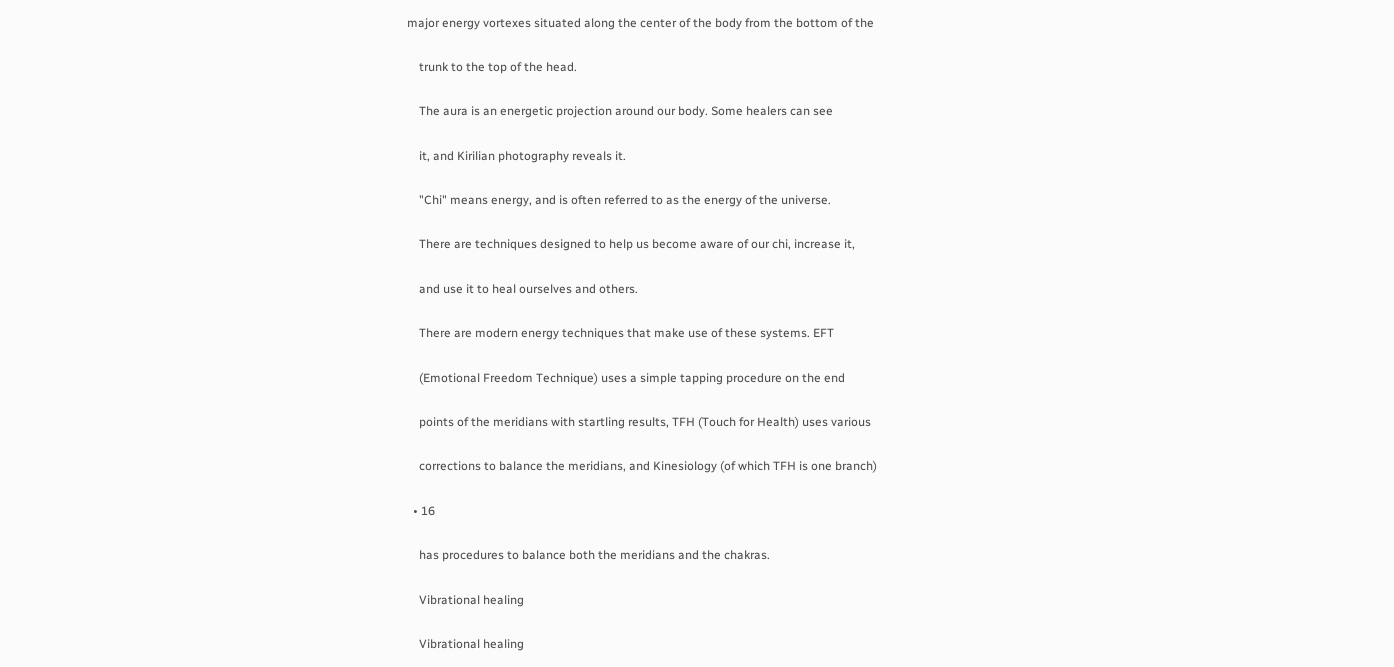major energy vortexes situated along the center of the body from the bottom of the

    trunk to the top of the head.

    The aura is an energetic projection around our body. Some healers can see

    it, and Kirilian photography reveals it.

    "Chi" means energy, and is often referred to as the energy of the universe.

    There are techniques designed to help us become aware of our chi, increase it,

    and use it to heal ourselves and others.

    There are modern energy techniques that make use of these systems. EFT

    (Emotional Freedom Technique) uses a simple tapping procedure on the end

    points of the meridians with startling results, TFH (Touch for Health) uses various

    corrections to balance the meridians, and Kinesiology (of which TFH is one branch)

  • 16

    has procedures to balance both the meridians and the chakras.

    Vibrational healing

    Vibrational healing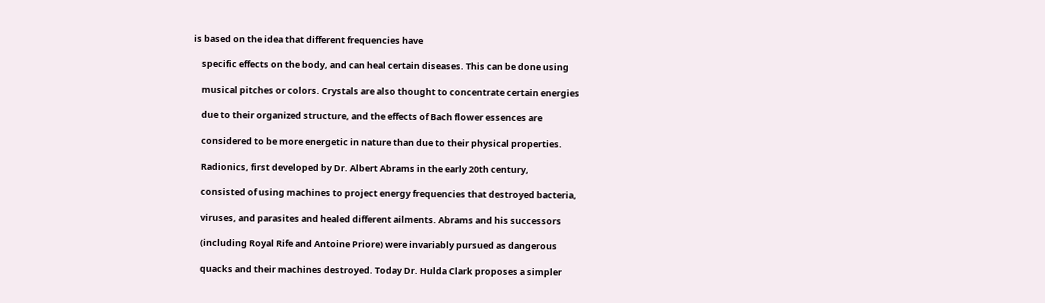is based on the idea that different frequencies have

    specific effects on the body, and can heal certain diseases. This can be done using

    musical pitches or colors. Crystals are also thought to concentrate certain energies

    due to their organized structure, and the effects of Bach flower essences are

    considered to be more energetic in nature than due to their physical properties.

    Radionics, first developed by Dr. Albert Abrams in the early 20th century,

    consisted of using machines to project energy frequencies that destroyed bacteria,

    viruses, and parasites and healed different ailments. Abrams and his successors

    (including Royal Rife and Antoine Priore) were invariably pursued as dangerous

    quacks and their machines destroyed. Today Dr. Hulda Clark proposes a simpler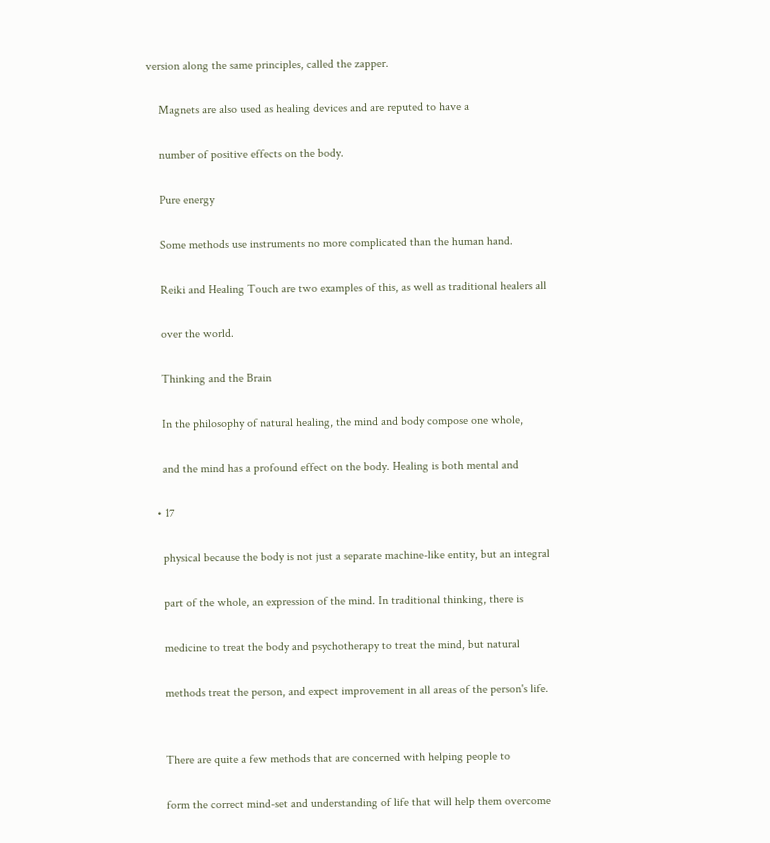version along the same principles, called the zapper.

    Magnets are also used as healing devices and are reputed to have a

    number of positive effects on the body.

    Pure energy

    Some methods use instruments no more complicated than the human hand.

    Reiki and Healing Touch are two examples of this, as well as traditional healers all

    over the world.

    Thinking and the Brain

    In the philosophy of natural healing, the mind and body compose one whole,

    and the mind has a profound effect on the body. Healing is both mental and

  • 17

    physical because the body is not just a separate machine-like entity, but an integral

    part of the whole, an expression of the mind. In traditional thinking, there is

    medicine to treat the body and psychotherapy to treat the mind, but natural

    methods treat the person, and expect improvement in all areas of the person's life.


    There are quite a few methods that are concerned with helping people to

    form the correct mind-set and understanding of life that will help them overcome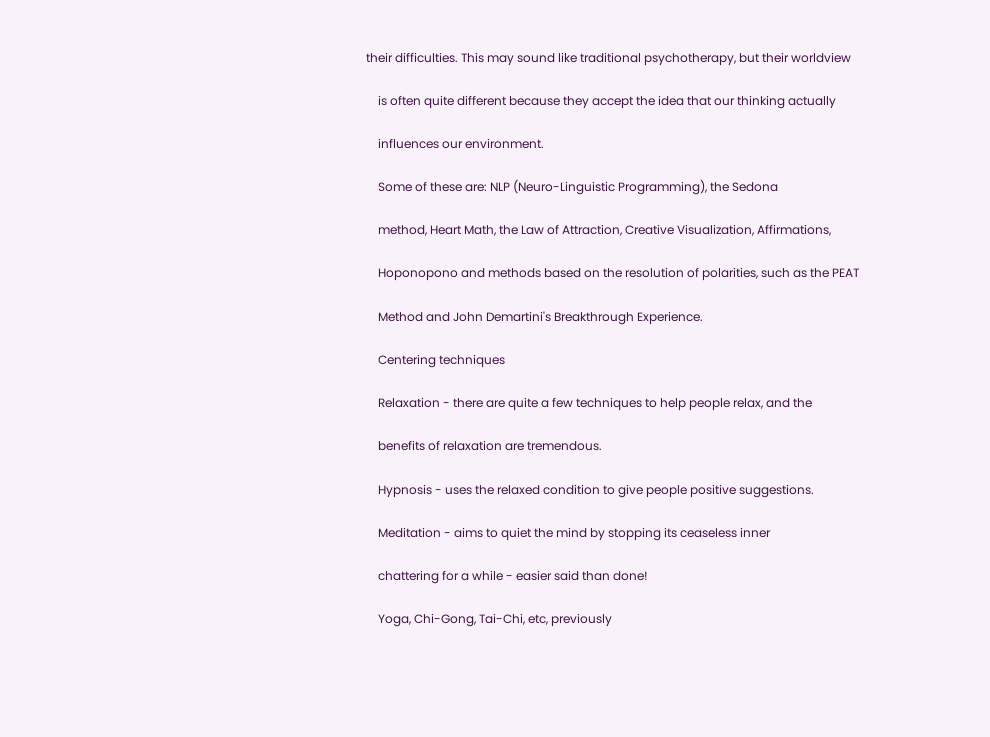their difficulties. This may sound like traditional psychotherapy, but their worldview

    is often quite different because they accept the idea that our thinking actually

    influences our environment.

    Some of these are: NLP (Neuro-Linguistic Programming), the Sedona

    method, Heart Math, the Law of Attraction, Creative Visualization, Affirmations,

    Hoponopono and methods based on the resolution of polarities, such as the PEAT

    Method and John Demartini's Breakthrough Experience.

    Centering techniques

    Relaxation - there are quite a few techniques to help people relax, and the

    benefits of relaxation are tremendous.

    Hypnosis - uses the relaxed condition to give people positive suggestions.

    Meditation - aims to quiet the mind by stopping its ceaseless inner

    chattering for a while - easier said than done!

    Yoga, Chi-Gong, Tai-Chi, etc, previously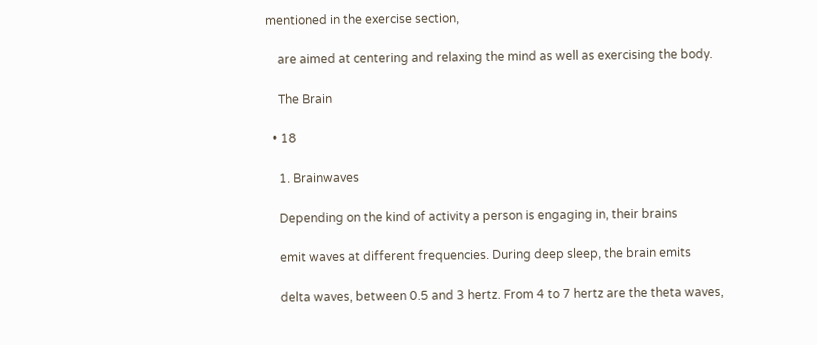mentioned in the exercise section,

    are aimed at centering and relaxing the mind as well as exercising the body.

    The Brain

  • 18

    1. Brainwaves

    Depending on the kind of activity a person is engaging in, their brains

    emit waves at different frequencies. During deep sleep, the brain emits

    delta waves, between 0.5 and 3 hertz. From 4 to 7 hertz are the theta waves,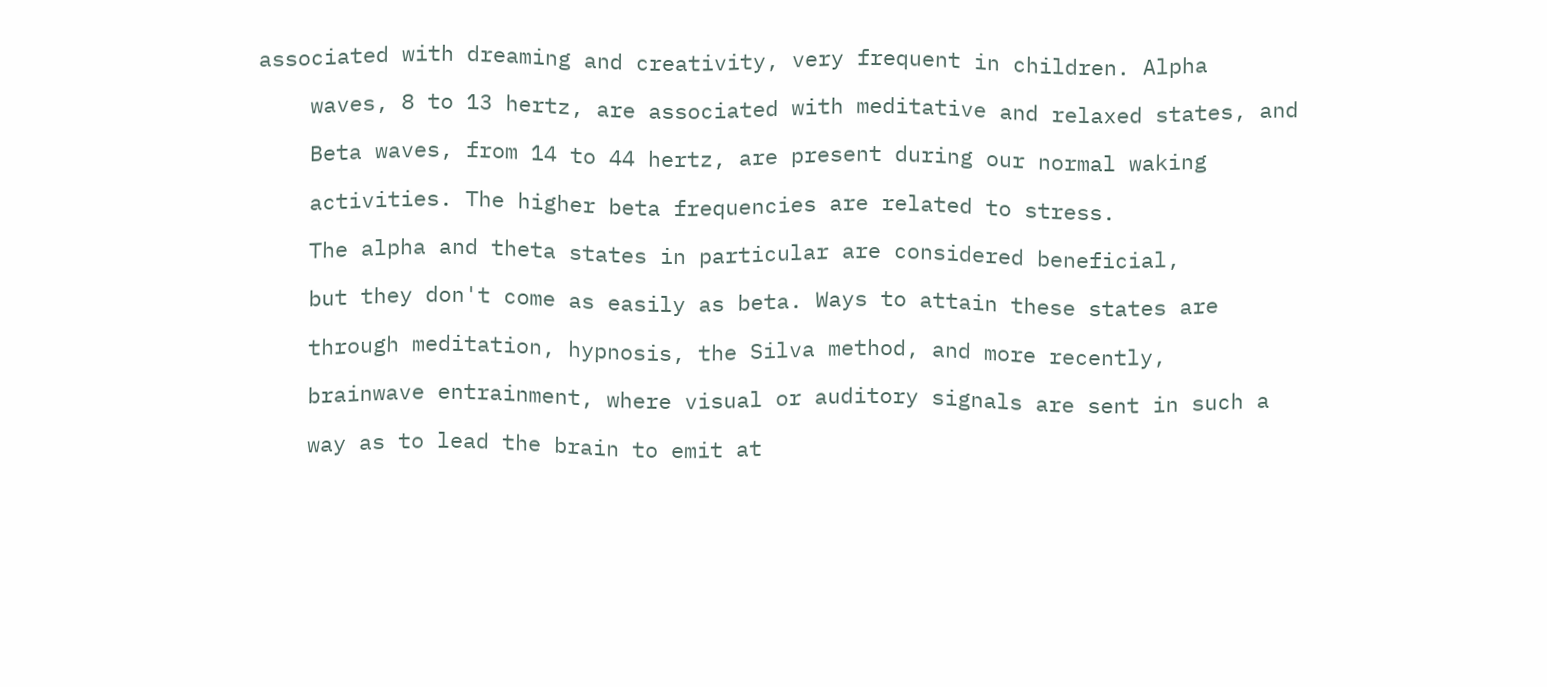associated with dreaming and creativity, very frequent in children. Alpha

    waves, 8 to 13 hertz, are associated with meditative and relaxed states, and

    Beta waves, from 14 to 44 hertz, are present during our normal waking

    activities. The higher beta frequencies are related to stress.

    The alpha and theta states in particular are considered beneficial,

    but they don't come as easily as beta. Ways to attain these states are

    through meditation, hypnosis, the Silva method, and more recently,

    brainwave entrainment, where visual or auditory signals are sent in such a

    way as to lead the brain to emit at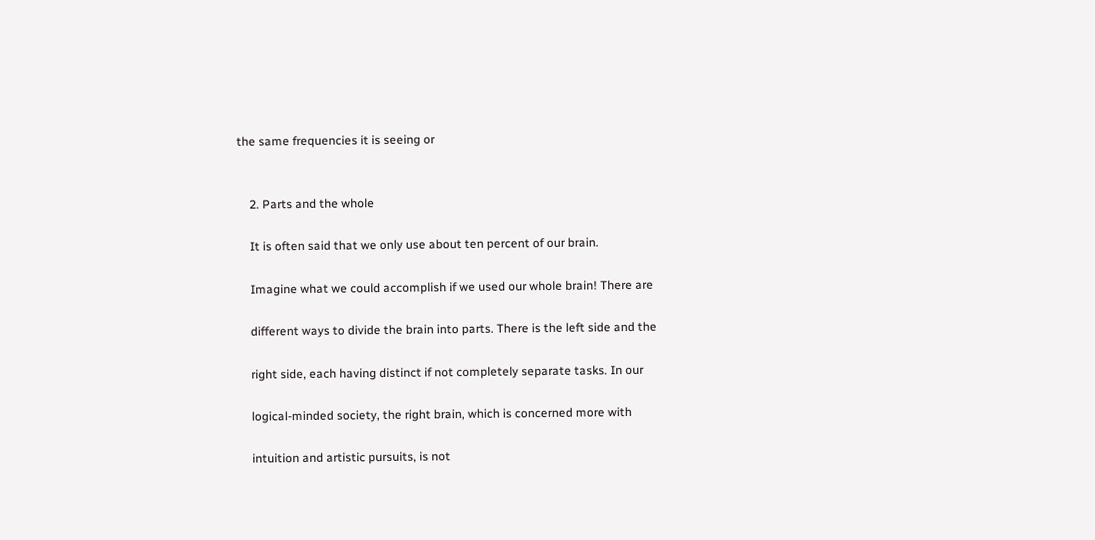the same frequencies it is seeing or


    2. Parts and the whole

    It is often said that we only use about ten percent of our brain.

    Imagine what we could accomplish if we used our whole brain! There are

    different ways to divide the brain into parts. There is the left side and the

    right side, each having distinct if not completely separate tasks. In our

    logical-minded society, the right brain, which is concerned more with

    intuition and artistic pursuits, is not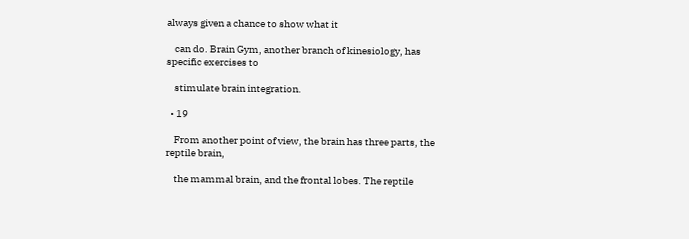always given a chance to show what it

    can do. Brain Gym, another branch of kinesiology, has specific exercises to

    stimulate brain integration.

  • 19

    From another point of view, the brain has three parts, the reptile brain,

    the mammal brain, and the frontal lobes. The reptile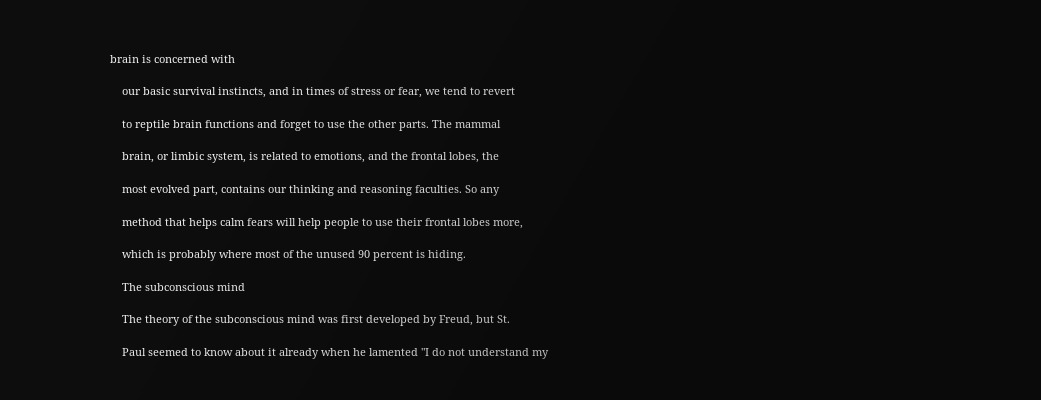brain is concerned with

    our basic survival instincts, and in times of stress or fear, we tend to revert

    to reptile brain functions and forget to use the other parts. The mammal

    brain, or limbic system, is related to emotions, and the frontal lobes, the

    most evolved part, contains our thinking and reasoning faculties. So any

    method that helps calm fears will help people to use their frontal lobes more,

    which is probably where most of the unused 90 percent is hiding.

    The subconscious mind

    The theory of the subconscious mind was first developed by Freud, but St.

    Paul seemed to know about it already when he lamented "I do not understand my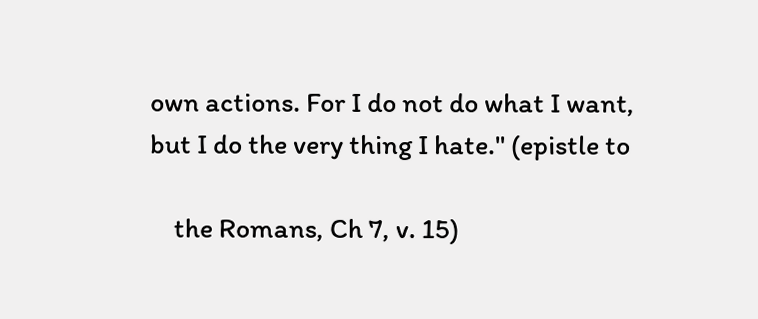own actions. For I do not do what I want, but I do the very thing I hate." (epistle to

    the Romans, Ch 7, v. 15)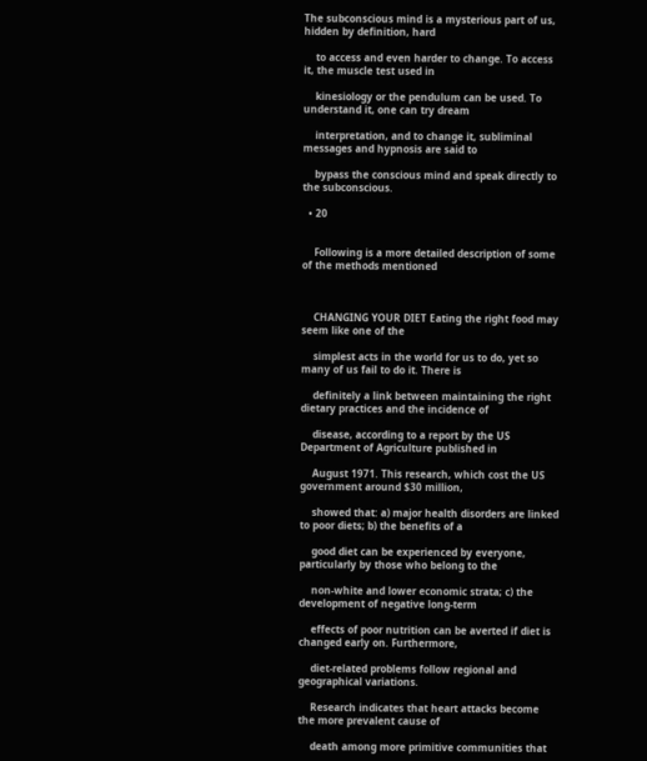The subconscious mind is a mysterious part of us, hidden by definition, hard

    to access and even harder to change. To access it, the muscle test used in

    kinesiology or the pendulum can be used. To understand it, one can try dream

    interpretation, and to change it, subliminal messages and hypnosis are said to

    bypass the conscious mind and speak directly to the subconscious.

  • 20


    Following is a more detailed description of some of the methods mentioned



    CHANGING YOUR DIET Eating the right food may seem like one of the

    simplest acts in the world for us to do, yet so many of us fail to do it. There is

    definitely a link between maintaining the right dietary practices and the incidence of

    disease, according to a report by the US Department of Agriculture published in

    August 1971. This research, which cost the US government around $30 million,

    showed that: a) major health disorders are linked to poor diets; b) the benefits of a

    good diet can be experienced by everyone, particularly by those who belong to the

    non-white and lower economic strata; c) the development of negative long-term

    effects of poor nutrition can be averted if diet is changed early on. Furthermore,

    diet-related problems follow regional and geographical variations.

    Research indicates that heart attacks become the more prevalent cause of

    death among more primitive communities that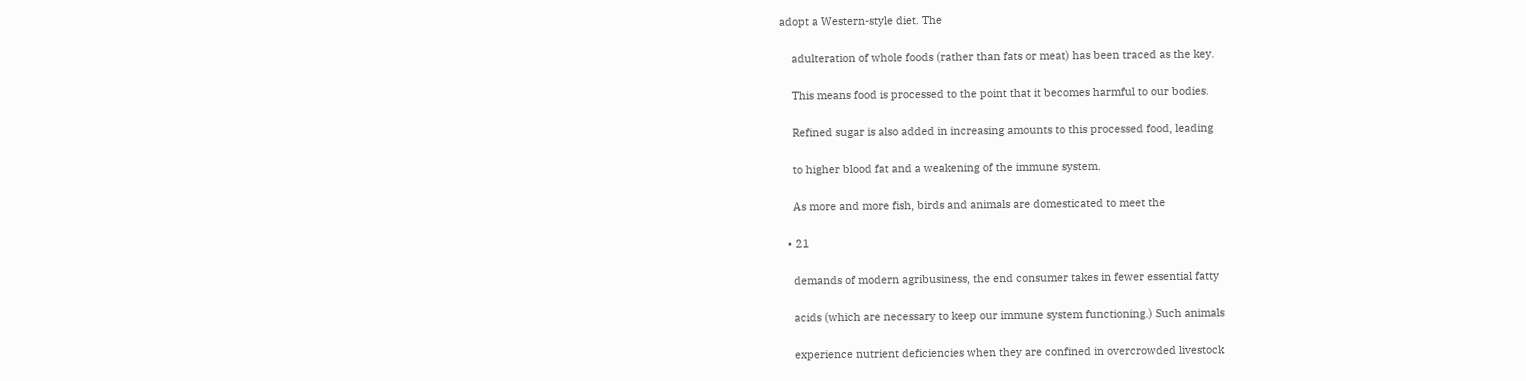adopt a Western-style diet. The

    adulteration of whole foods (rather than fats or meat) has been traced as the key.

    This means food is processed to the point that it becomes harmful to our bodies.

    Refined sugar is also added in increasing amounts to this processed food, leading

    to higher blood fat and a weakening of the immune system.

    As more and more fish, birds and animals are domesticated to meet the

  • 21

    demands of modern agribusiness, the end consumer takes in fewer essential fatty

    acids (which are necessary to keep our immune system functioning.) Such animals

    experience nutrient deficiencies when they are confined in overcrowded livestock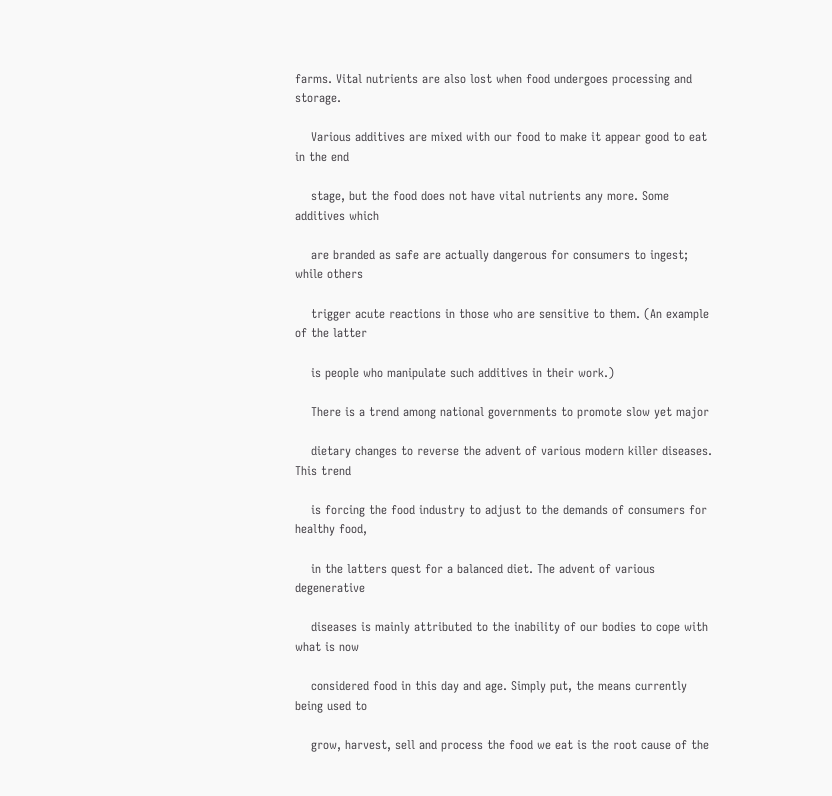farms. Vital nutrients are also lost when food undergoes processing and storage.

    Various additives are mixed with our food to make it appear good to eat in the end

    stage, but the food does not have vital nutrients any more. Some additives which

    are branded as safe are actually dangerous for consumers to ingest; while others

    trigger acute reactions in those who are sensitive to them. (An example of the latter

    is people who manipulate such additives in their work.)

    There is a trend among national governments to promote slow yet major

    dietary changes to reverse the advent of various modern killer diseases. This trend

    is forcing the food industry to adjust to the demands of consumers for healthy food,

    in the latters quest for a balanced diet. The advent of various degenerative

    diseases is mainly attributed to the inability of our bodies to cope with what is now

    considered food in this day and age. Simply put, the means currently being used to

    grow, harvest, sell and process the food we eat is the root cause of the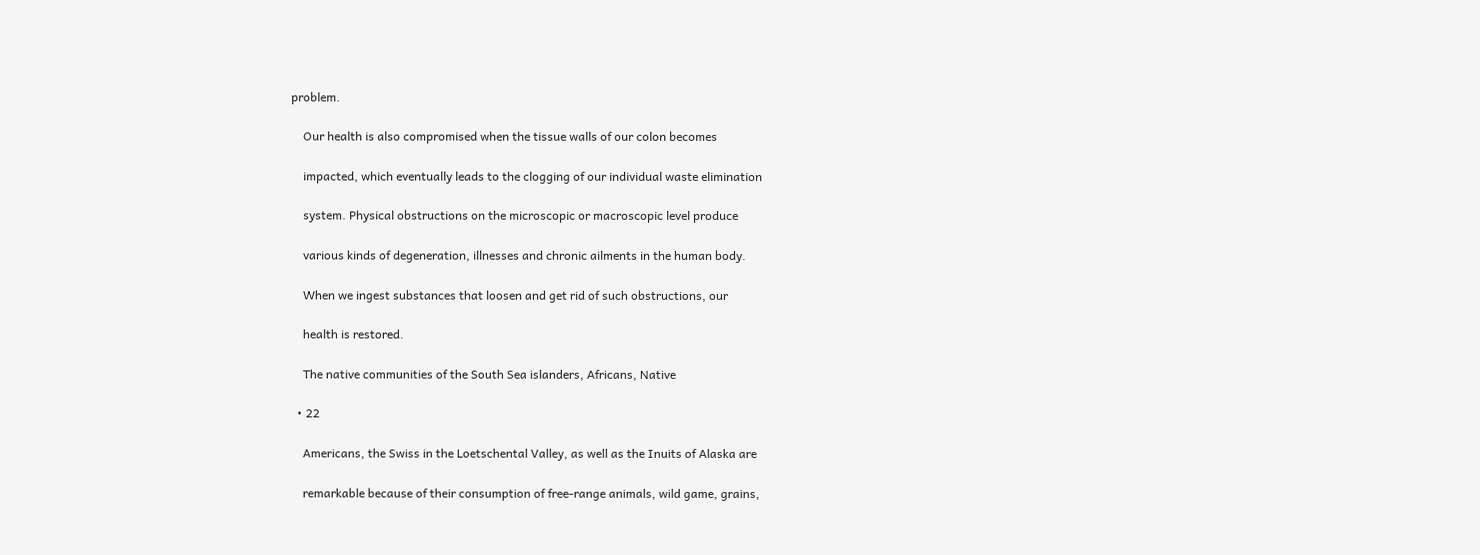problem.

    Our health is also compromised when the tissue walls of our colon becomes

    impacted, which eventually leads to the clogging of our individual waste elimination

    system. Physical obstructions on the microscopic or macroscopic level produce

    various kinds of degeneration, illnesses and chronic ailments in the human body.

    When we ingest substances that loosen and get rid of such obstructions, our

    health is restored.

    The native communities of the South Sea islanders, Africans, Native

  • 22

    Americans, the Swiss in the Loetschental Valley, as well as the Inuits of Alaska are

    remarkable because of their consumption of free-range animals, wild game, grains,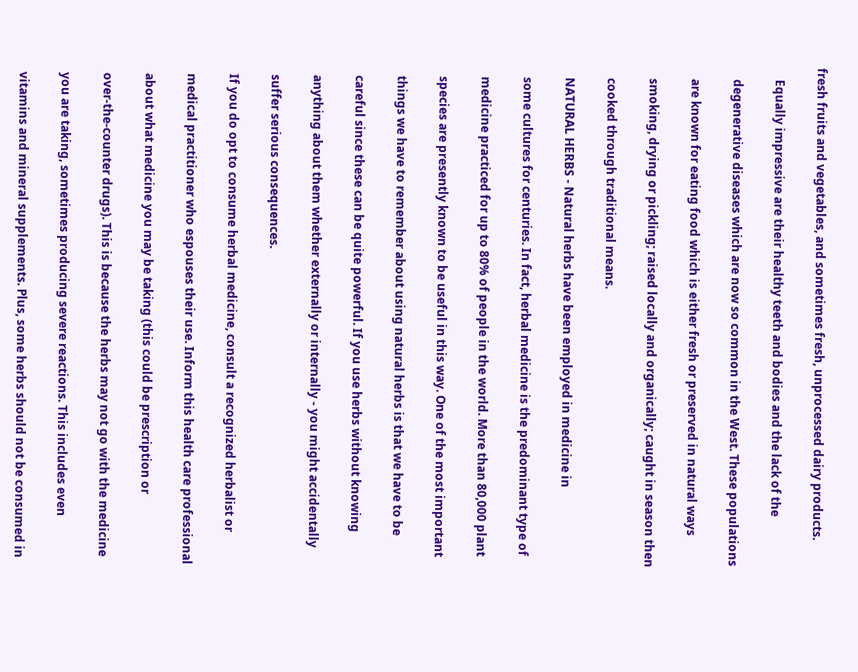fresh fruits and vegetables, and sometimes fresh, unprocessed dairy products.

    Equally impressive are their healthy teeth and bodies and the lack of the

    degenerative diseases which are now so common in the West. These populations

    are known for eating food which is either fresh or preserved in natural ways

    smoking, drying or pickling; raised locally and organically; caught in season then

    cooked through traditional means.

    NATURAL HERBS - Natural herbs have been employed in medicine in

    some cultures for centuries. In fact, herbal medicine is the predominant type of

    medicine practiced for up to 80% of people in the world. More than 80,000 plant

    species are presently known to be useful in this way. One of the most important

    things we have to remember about using natural herbs is that we have to be

    careful since these can be quite powerful. If you use herbs without knowing

    anything about them whether externally or internally - you might accidentally

    suffer serious consequences.

    If you do opt to consume herbal medicine, consult a recognized herbalist or

    medical practitioner who espouses their use. Inform this health care professional

    about what medicine you may be taking (this could be prescription or

    over-the-counter drugs). This is because the herbs may not go with the medicine

    you are taking, sometimes producing severe reactions. This includes even

    vitamins and mineral supplements. Plus, some herbs should not be consumed in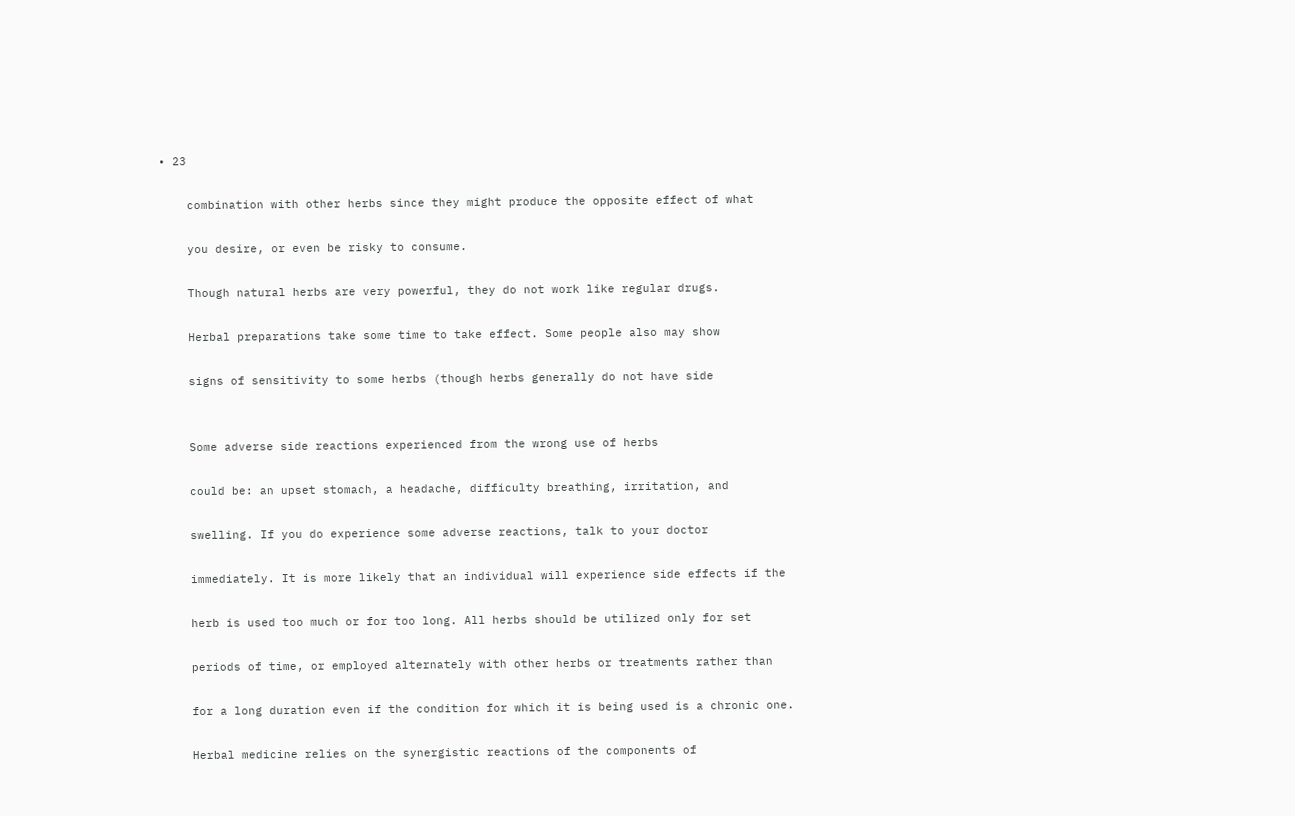• 23

    combination with other herbs since they might produce the opposite effect of what

    you desire, or even be risky to consume.

    Though natural herbs are very powerful, they do not work like regular drugs.

    Herbal preparations take some time to take effect. Some people also may show

    signs of sensitivity to some herbs (though herbs generally do not have side


    Some adverse side reactions experienced from the wrong use of herbs

    could be: an upset stomach, a headache, difficulty breathing, irritation, and

    swelling. If you do experience some adverse reactions, talk to your doctor

    immediately. It is more likely that an individual will experience side effects if the

    herb is used too much or for too long. All herbs should be utilized only for set

    periods of time, or employed alternately with other herbs or treatments rather than

    for a long duration even if the condition for which it is being used is a chronic one.

    Herbal medicine relies on the synergistic reactions of the components of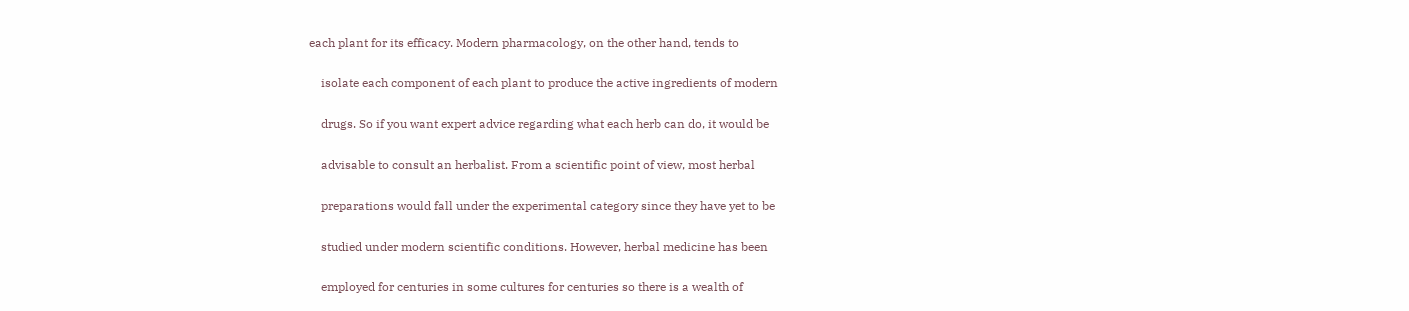each plant for its efficacy. Modern pharmacology, on the other hand, tends to

    isolate each component of each plant to produce the active ingredients of modern

    drugs. So if you want expert advice regarding what each herb can do, it would be

    advisable to consult an herbalist. From a scientific point of view, most herbal

    preparations would fall under the experimental category since they have yet to be

    studied under modern scientific conditions. However, herbal medicine has been

    employed for centuries in some cultures for centuries so there is a wealth of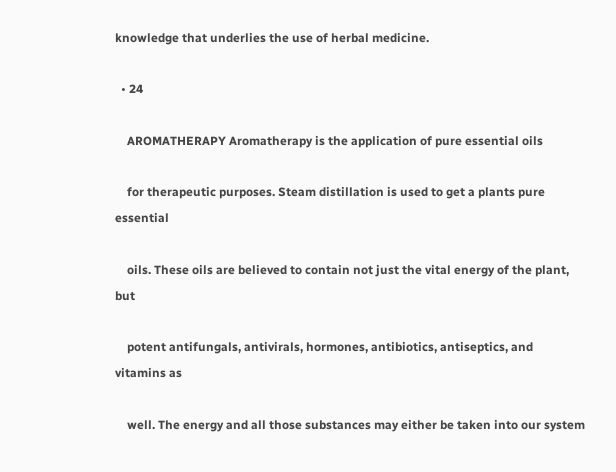knowledge that underlies the use of herbal medicine.

  • 24

    AROMATHERAPY Aromatherapy is the application of pure essential oils

    for therapeutic purposes. Steam distillation is used to get a plants pure essential

    oils. These oils are believed to contain not just the vital energy of the plant, but

    potent antifungals, antivirals, hormones, antibiotics, antiseptics, and vitamins as

    well. The energy and all those substances may either be taken into our system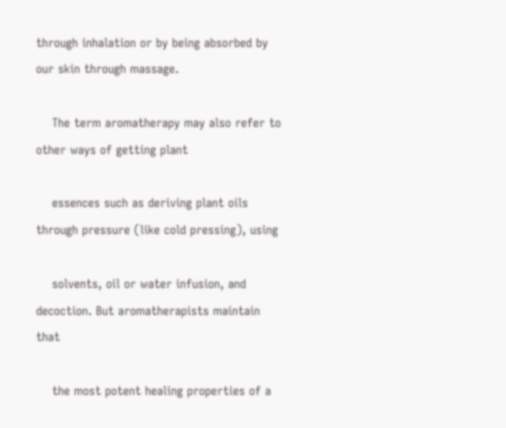through inhalation or by being absorbed by our skin through massage.

    The term aromatherapy may also refer to other ways of getting plant

    essences such as deriving plant oils through pressure (like cold pressing), using

    solvents, oil or water infusion, and decoction. But aromatherapists maintain that

    the most potent healing properties of a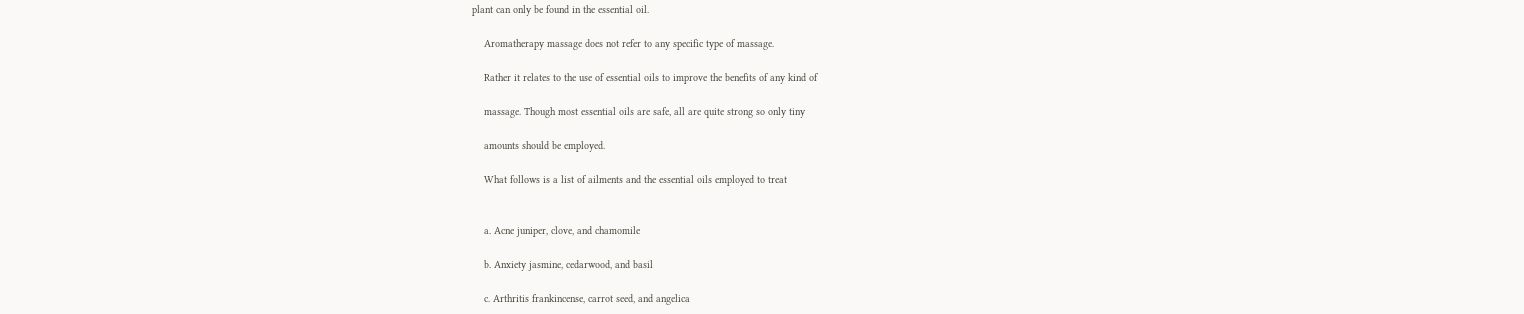plant can only be found in the essential oil.

    Aromatherapy massage does not refer to any specific type of massage.

    Rather it relates to the use of essential oils to improve the benefits of any kind of

    massage. Though most essential oils are safe, all are quite strong so only tiny

    amounts should be employed.

    What follows is a list of ailments and the essential oils employed to treat


    a. Acne juniper, clove, and chamomile

    b. Anxiety jasmine, cedarwood, and basil

    c. Arthritis frankincense, carrot seed, and angelica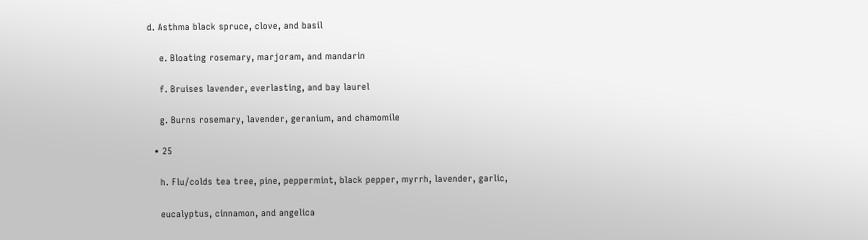d. Asthma black spruce, clove, and basil

    e. Bloating rosemary, marjoram, and mandarin

    f. Bruises lavender, everlasting, and bay laurel

    g. Burns rosemary, lavender, geranium, and chamomile

  • 25

    h. Flu/colds tea tree, pine, peppermint, black pepper, myrrh, lavender, garlic,

    eucalyptus, cinnamon, and angelica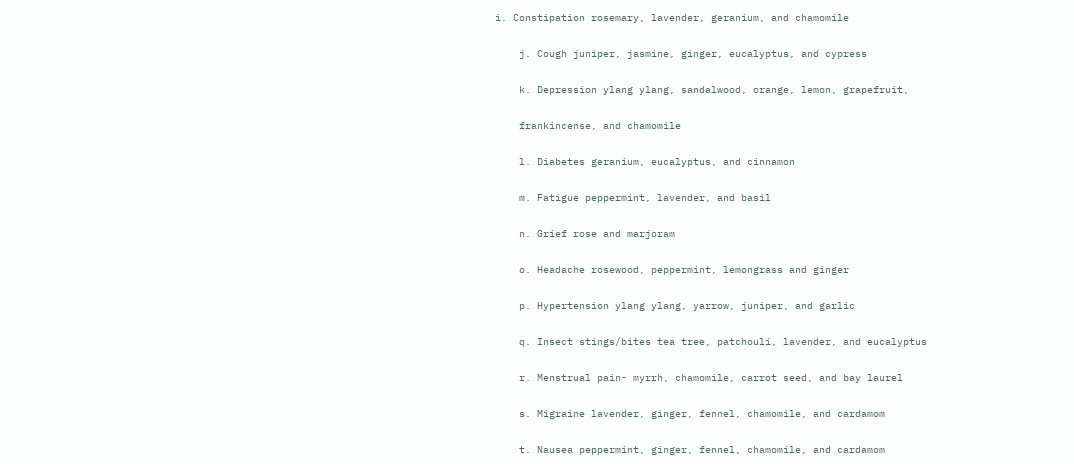i. Constipation rosemary, lavender, geranium, and chamomile

    j. Cough juniper, jasmine, ginger, eucalyptus, and cypress

    k. Depression ylang ylang, sandalwood, orange, lemon, grapefruit,

    frankincense, and chamomile

    l. Diabetes geranium, eucalyptus, and cinnamon

    m. Fatigue peppermint, lavender, and basil

    n. Grief rose and marjoram

    o. Headache rosewood, peppermint, lemongrass and ginger

    p. Hypertension ylang ylang, yarrow, juniper, and garlic

    q. Insect stings/bites tea tree, patchouli, lavender, and eucalyptus

    r. Menstrual pain- myrrh, chamomile, carrot seed, and bay laurel

    s. Migraine lavender, ginger, fennel, chamomile, and cardamom

    t. Nausea peppermint, ginger, fennel, chamomile, and cardamom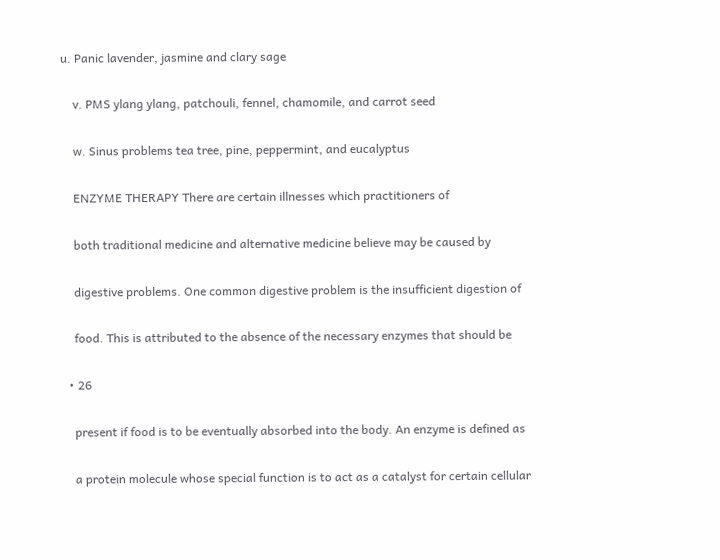u. Panic lavender, jasmine and clary sage

    v. PMS ylang ylang, patchouli, fennel, chamomile, and carrot seed

    w. Sinus problems tea tree, pine, peppermint, and eucalyptus

    ENZYME THERAPY There are certain illnesses which practitioners of

    both traditional medicine and alternative medicine believe may be caused by

    digestive problems. One common digestive problem is the insufficient digestion of

    food. This is attributed to the absence of the necessary enzymes that should be

  • 26

    present if food is to be eventually absorbed into the body. An enzyme is defined as

    a protein molecule whose special function is to act as a catalyst for certain cellular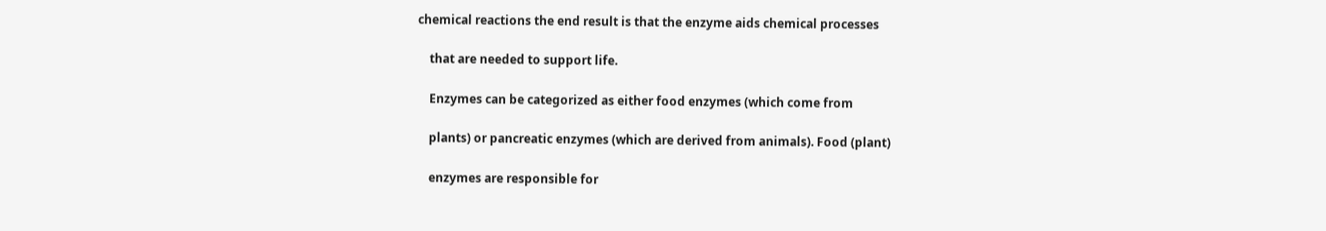chemical reactions the end result is that the enzyme aids chemical processes

    that are needed to support life.

    Enzymes can be categorized as either food enzymes (which come from

    plants) or pancreatic enzymes (which are derived from animals). Food (plant)

    enzymes are responsible for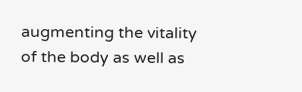augmenting the vitality of the body as well as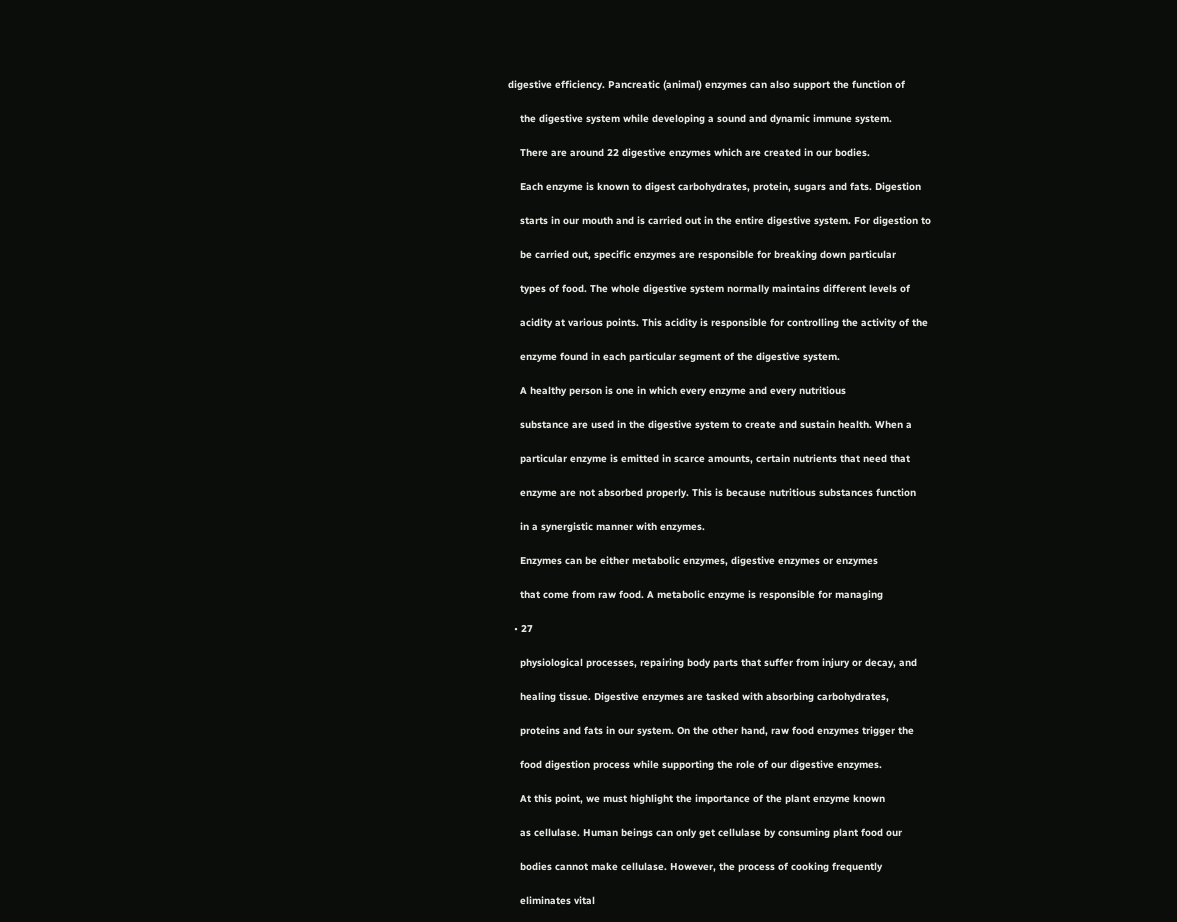digestive efficiency. Pancreatic (animal) enzymes can also support the function of

    the digestive system while developing a sound and dynamic immune system.

    There are around 22 digestive enzymes which are created in our bodies.

    Each enzyme is known to digest carbohydrates, protein, sugars and fats. Digestion

    starts in our mouth and is carried out in the entire digestive system. For digestion to

    be carried out, specific enzymes are responsible for breaking down particular

    types of food. The whole digestive system normally maintains different levels of

    acidity at various points. This acidity is responsible for controlling the activity of the

    enzyme found in each particular segment of the digestive system.

    A healthy person is one in which every enzyme and every nutritious

    substance are used in the digestive system to create and sustain health. When a

    particular enzyme is emitted in scarce amounts, certain nutrients that need that

    enzyme are not absorbed properly. This is because nutritious substances function

    in a synergistic manner with enzymes.

    Enzymes can be either metabolic enzymes, digestive enzymes or enzymes

    that come from raw food. A metabolic enzyme is responsible for managing

  • 27

    physiological processes, repairing body parts that suffer from injury or decay, and

    healing tissue. Digestive enzymes are tasked with absorbing carbohydrates,

    proteins and fats in our system. On the other hand, raw food enzymes trigger the

    food digestion process while supporting the role of our digestive enzymes.

    At this point, we must highlight the importance of the plant enzyme known

    as cellulase. Human beings can only get cellulase by consuming plant food our

    bodies cannot make cellulase. However, the process of cooking frequently

    eliminates vital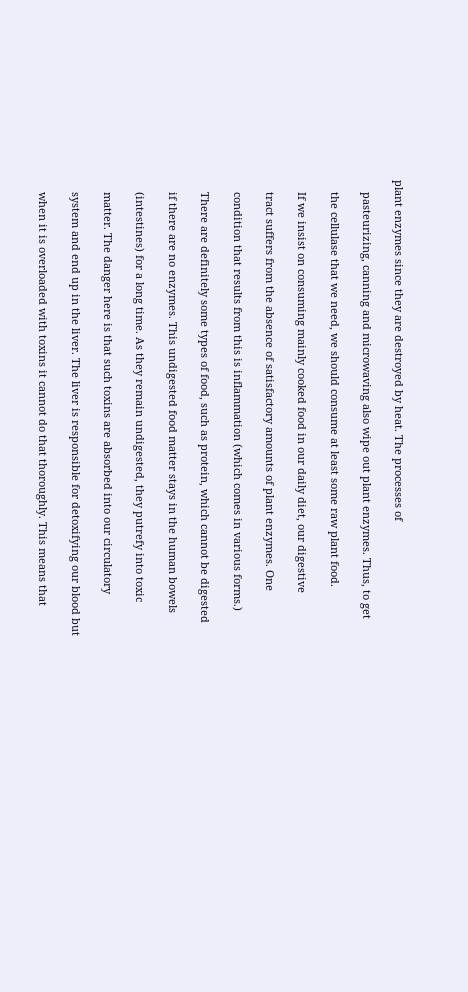plant enzymes since they are destroyed by heat. The processes of

    pasteurizing, canning and microwaving also wipe out plant enzymes. Thus, to get

    the cellulase that we need, we should consume at least some raw plant food.

    If we insist on consuming mainly cooked food in our daily diet, our digestive

    tract suffers from the absence of satisfactory amounts of plant enzymes. One

    condition that results from this is inflammation (which comes in various forms.)

    There are definitely some types of food, such as protein, which cannot be digested

    if there are no enzymes. This undigested food matter stays in the human bowels

    (intestines) for a long time. As they remain undigested, they putrefy into toxic

    matter. The danger here is that such toxins are absorbed into our circulatory

    system and end up in the liver. The liver is responsible for detoxifying our blood but

    when it is overloaded with toxins it cannot do that thoroughly. This means that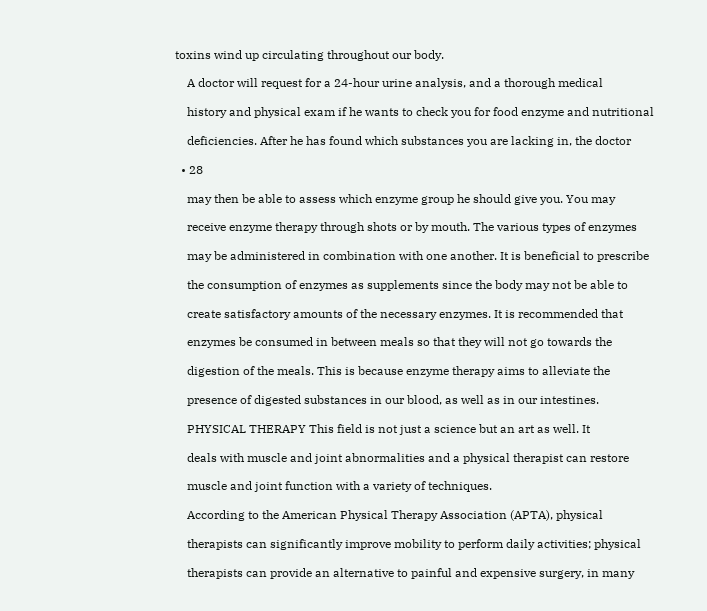toxins wind up circulating throughout our body.

    A doctor will request for a 24-hour urine analysis, and a thorough medical

    history and physical exam if he wants to check you for food enzyme and nutritional

    deficiencies. After he has found which substances you are lacking in, the doctor

  • 28

    may then be able to assess which enzyme group he should give you. You may

    receive enzyme therapy through shots or by mouth. The various types of enzymes

    may be administered in combination with one another. It is beneficial to prescribe

    the consumption of enzymes as supplements since the body may not be able to

    create satisfactory amounts of the necessary enzymes. It is recommended that

    enzymes be consumed in between meals so that they will not go towards the

    digestion of the meals. This is because enzyme therapy aims to alleviate the

    presence of digested substances in our blood, as well as in our intestines.

    PHYSICAL THERAPY This field is not just a science but an art as well. It

    deals with muscle and joint abnormalities and a physical therapist can restore

    muscle and joint function with a variety of techniques.

    According to the American Physical Therapy Association (APTA), physical

    therapists can significantly improve mobility to perform daily activities; physical

    therapists can provide an alternative to painful and expensive surgery, in many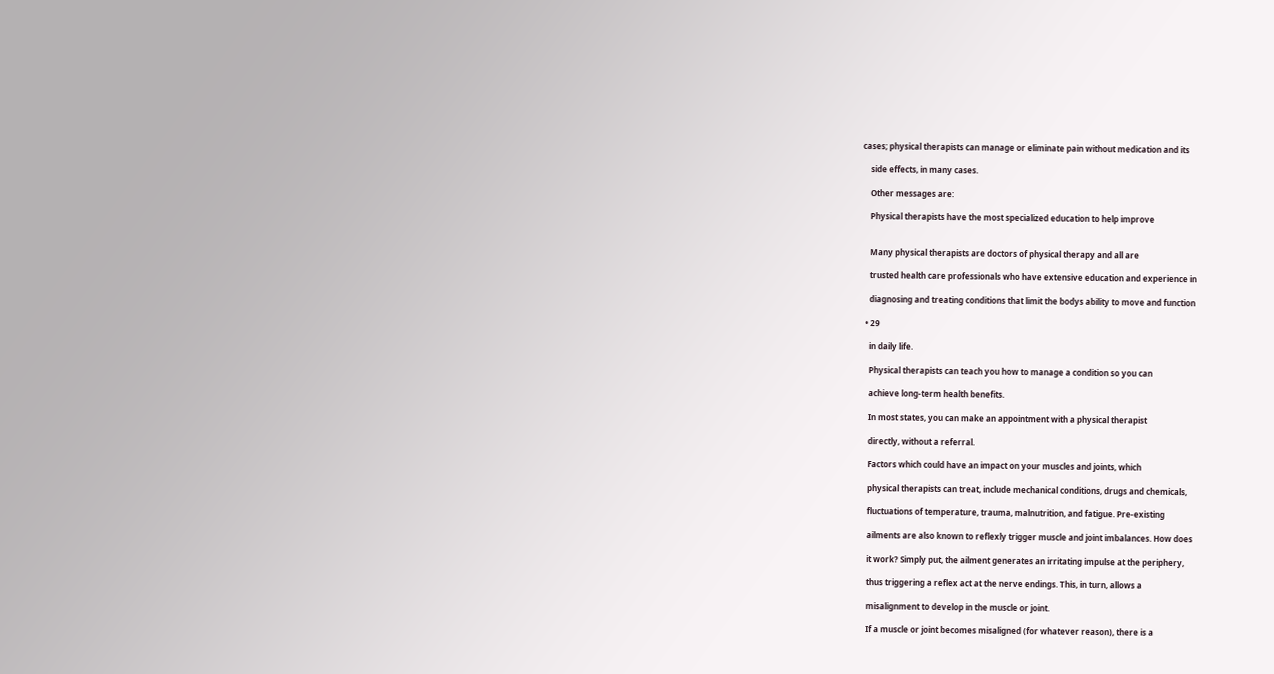cases; physical therapists can manage or eliminate pain without medication and its

    side effects, in many cases.

    Other messages are:

    Physical therapists have the most specialized education to help improve


    Many physical therapists are doctors of physical therapy and all are

    trusted health care professionals who have extensive education and experience in

    diagnosing and treating conditions that limit the bodys ability to move and function

  • 29

    in daily life.

    Physical therapists can teach you how to manage a condition so you can

    achieve long-term health benefits.

    In most states, you can make an appointment with a physical therapist

    directly, without a referral.

    Factors which could have an impact on your muscles and joints, which

    physical therapists can treat, include mechanical conditions, drugs and chemicals,

    fluctuations of temperature, trauma, malnutrition, and fatigue. Pre-existing

    ailments are also known to reflexly trigger muscle and joint imbalances. How does

    it work? Simply put, the ailment generates an irritating impulse at the periphery,

    thus triggering a reflex act at the nerve endings. This, in turn, allows a

    misalignment to develop in the muscle or joint.

    If a muscle or joint becomes misaligned (for whatever reason), there is a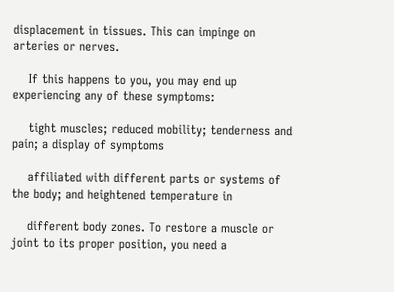displacement in tissues. This can impinge on arteries or nerves.

    If this happens to you, you may end up experiencing any of these symptoms:

    tight muscles; reduced mobility; tenderness and pain; a display of symptoms

    affiliated with different parts or systems of the body; and heightened temperature in

    different body zones. To restore a muscle or joint to its proper position, you need a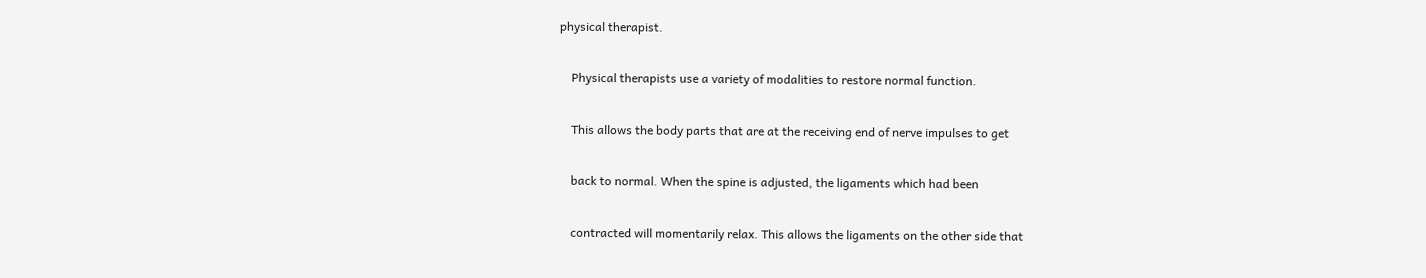physical therapist.

    Physical therapists use a variety of modalities to restore normal function.

    This allows the body parts that are at the receiving end of nerve impulses to get

    back to normal. When the spine is adjusted, the ligaments which had been

    contracted will momentarily relax. This allows the ligaments on the other side that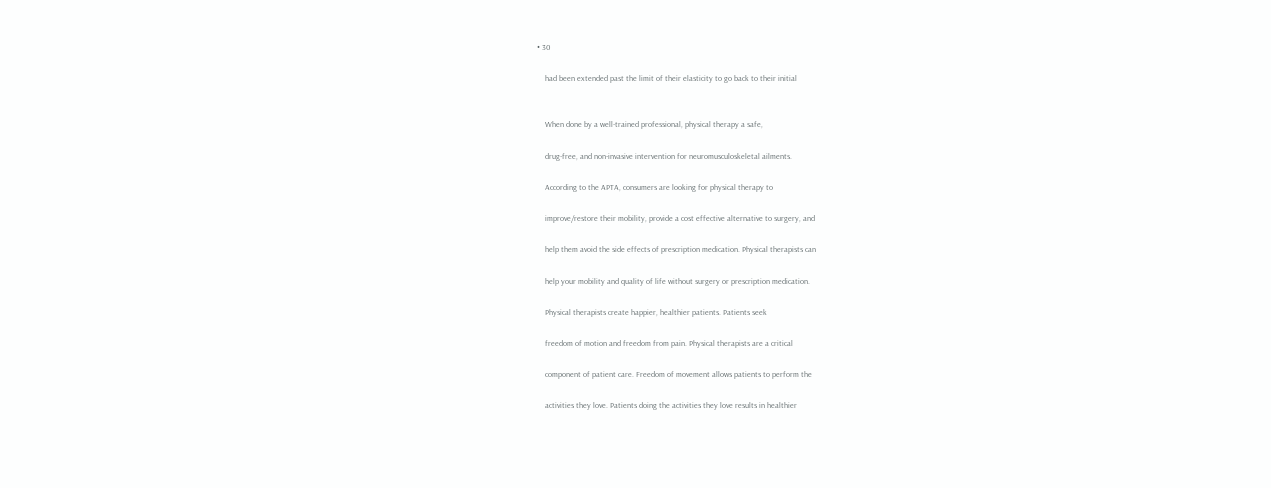• 30

    had been extended past the limit of their elasticity to go back to their initial


    When done by a well-trained professional, physical therapy a safe,

    drug-free, and non-invasive intervention for neuromusculoskeletal ailments.

    According to the APTA, consumers are looking for physical therapy to

    improve/restore their mobility, provide a cost effective alternative to surgery, and

    help them avoid the side effects of prescription medication. Physical therapists can

    help your mobility and quality of life without surgery or prescription medication.

    Physical therapists create happier, healthier patients. Patients seek

    freedom of motion and freedom from pain. Physical therapists are a critical

    component of patient care. Freedom of movement allows patients to perform the

    activities they love. Patients doing the activities they love results in healthier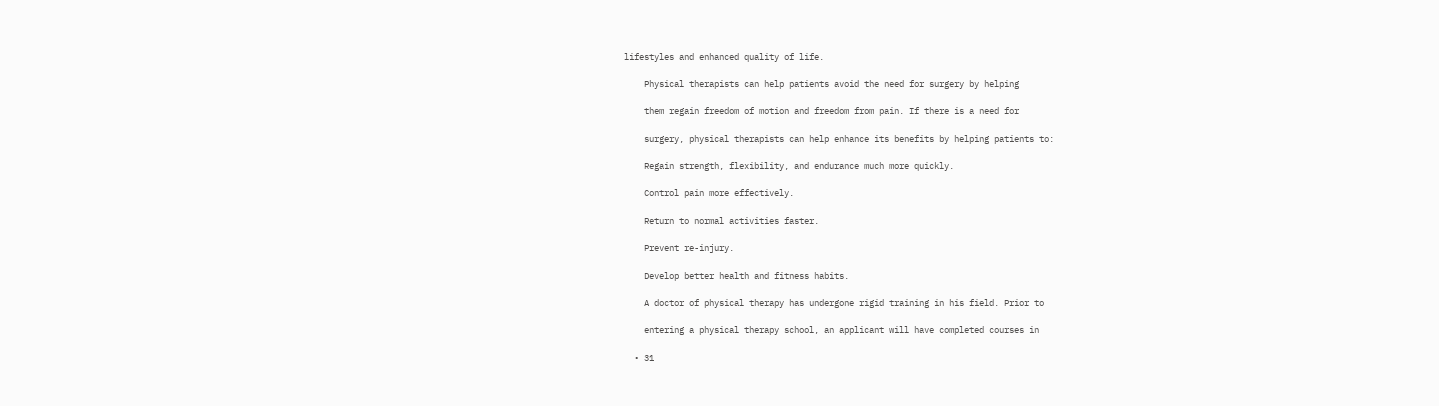lifestyles and enhanced quality of life.

    Physical therapists can help patients avoid the need for surgery by helping

    them regain freedom of motion and freedom from pain. If there is a need for

    surgery, physical therapists can help enhance its benefits by helping patients to:

    Regain strength, flexibility, and endurance much more quickly.

    Control pain more effectively.

    Return to normal activities faster.

    Prevent re-injury.

    Develop better health and fitness habits.

    A doctor of physical therapy has undergone rigid training in his field. Prior to

    entering a physical therapy school, an applicant will have completed courses in

  • 31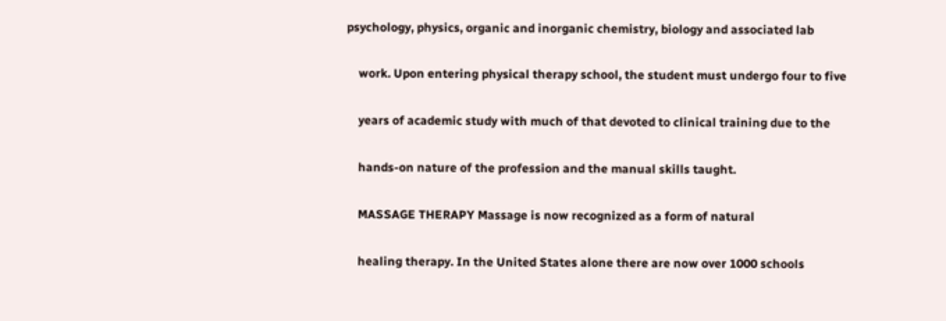psychology, physics, organic and inorganic chemistry, biology and associated lab

    work. Upon entering physical therapy school, the student must undergo four to five

    years of academic study with much of that devoted to clinical training due to the

    hands-on nature of the profession and the manual skills taught.

    MASSAGE THERAPY Massage is now recognized as a form of natural

    healing therapy. In the United States alone there are now over 1000 schools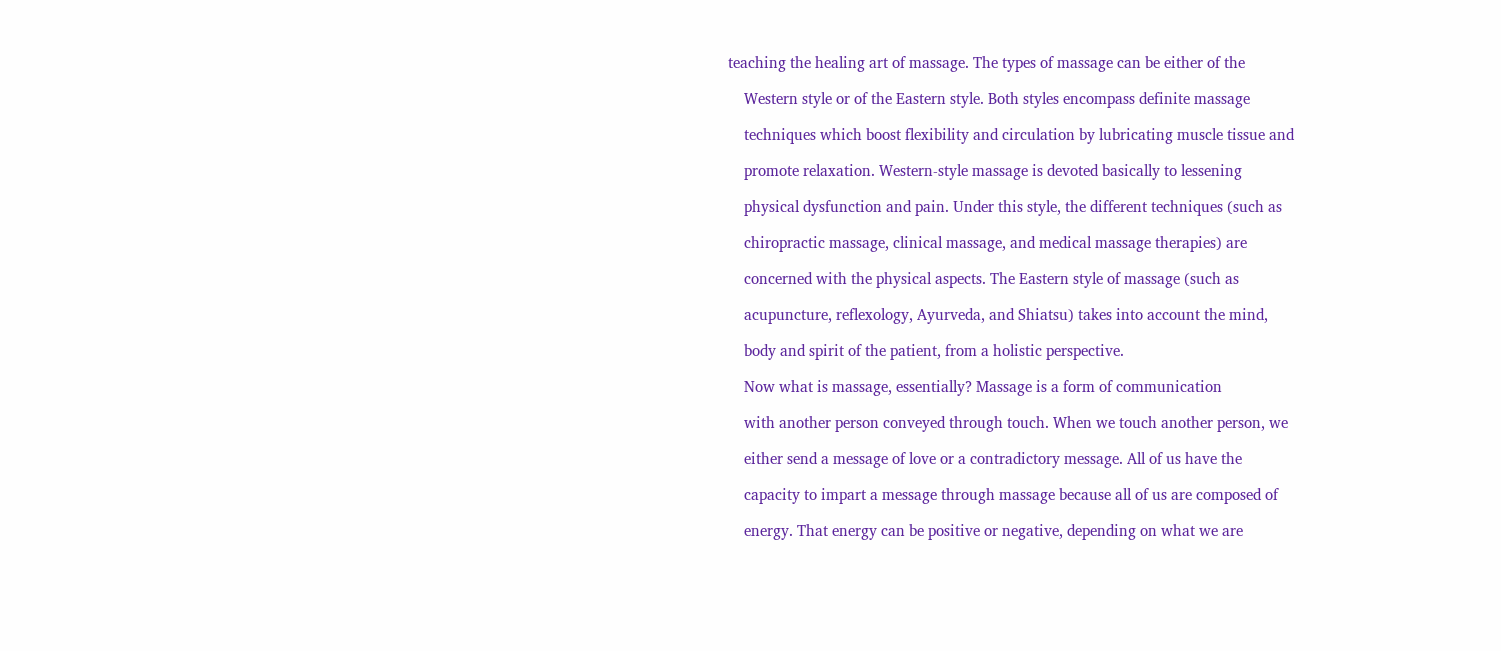teaching the healing art of massage. The types of massage can be either of the

    Western style or of the Eastern style. Both styles encompass definite massage

    techniques which boost flexibility and circulation by lubricating muscle tissue and

    promote relaxation. Western-style massage is devoted basically to lessening

    physical dysfunction and pain. Under this style, the different techniques (such as

    chiropractic massage, clinical massage, and medical massage therapies) are

    concerned with the physical aspects. The Eastern style of massage (such as

    acupuncture, reflexology, Ayurveda, and Shiatsu) takes into account the mind,

    body and spirit of the patient, from a holistic perspective.

    Now what is massage, essentially? Massage is a form of communication

    with another person conveyed through touch. When we touch another person, we

    either send a message of love or a contradictory message. All of us have the

    capacity to impart a message through massage because all of us are composed of

    energy. That energy can be positive or negative, depending on what we are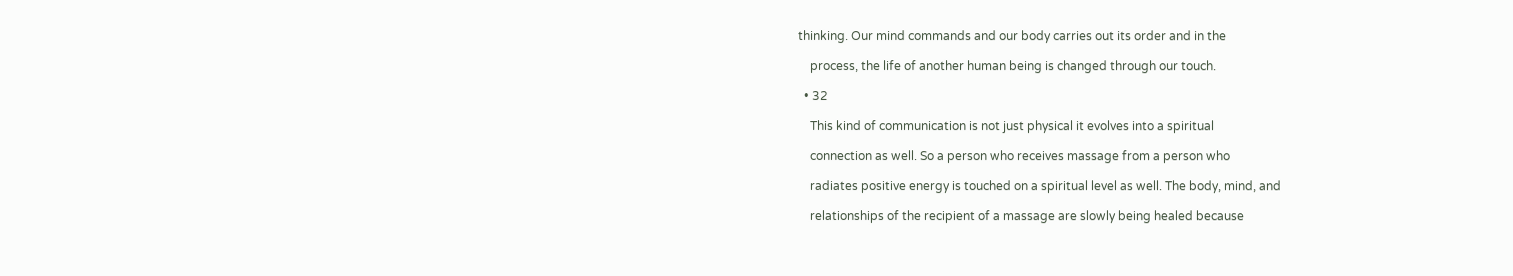thinking. Our mind commands and our body carries out its order and in the

    process, the life of another human being is changed through our touch.

  • 32

    This kind of communication is not just physical it evolves into a spiritual

    connection as well. So a person who receives massage from a person who

    radiates positive energy is touched on a spiritual level as well. The body, mind, and

    relationships of the recipient of a massage are slowly being healed because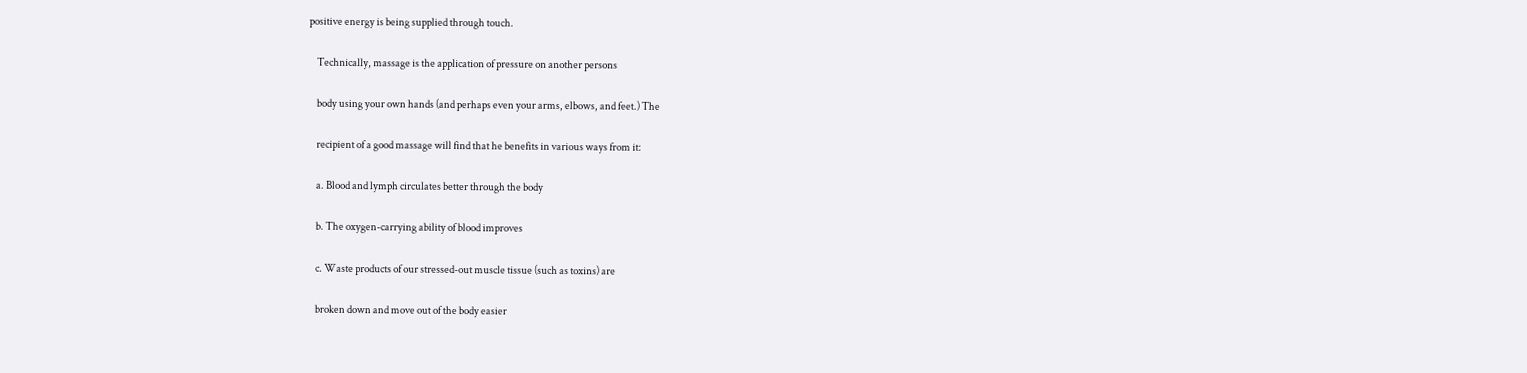positive energy is being supplied through touch.

    Technically, massage is the application of pressure on another persons

    body using your own hands (and perhaps even your arms, elbows, and feet.) The

    recipient of a good massage will find that he benefits in various ways from it:

    a. Blood and lymph circulates better through the body

    b. The oxygen-carrying ability of blood improves

    c. Waste products of our stressed-out muscle tissue (such as toxins) are

    broken down and move out of the body easier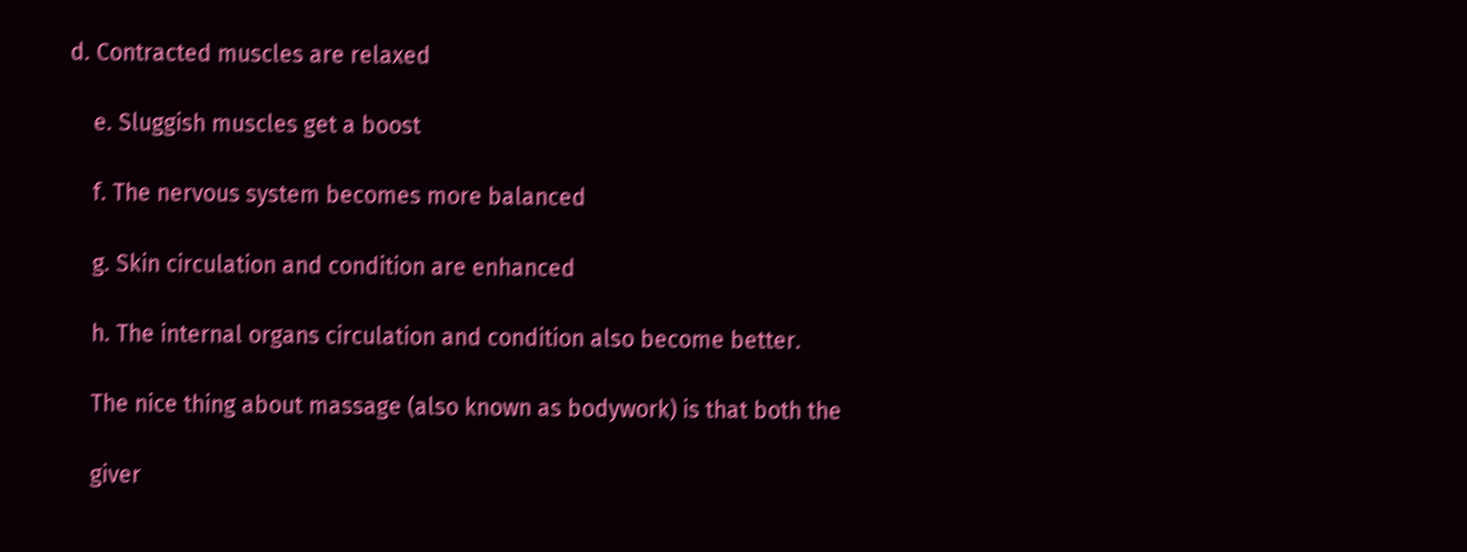d. Contracted muscles are relaxed

    e. Sluggish muscles get a boost

    f. The nervous system becomes more balanced

    g. Skin circulation and condition are enhanced

    h. The internal organs circulation and condition also become better.

    The nice thing about massage (also known as bodywork) is that both the

    giver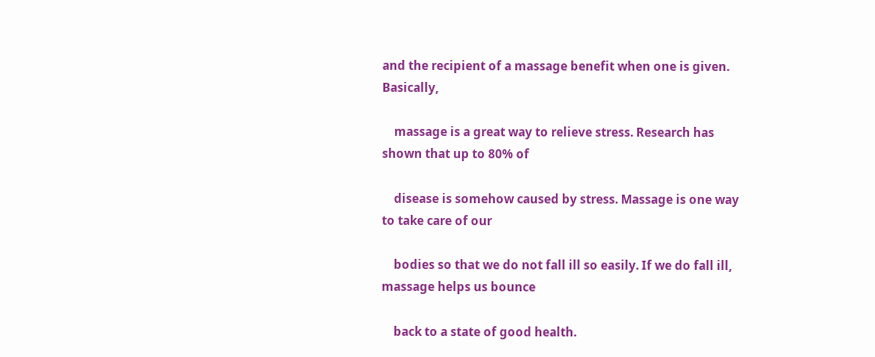and the recipient of a massage benefit when one is given. Basically,

    massage is a great way to relieve stress. Research has shown that up to 80% of

    disease is somehow caused by stress. Massage is one way to take care of our

    bodies so that we do not fall ill so easily. If we do fall ill, massage helps us bounce

    back to a state of good health.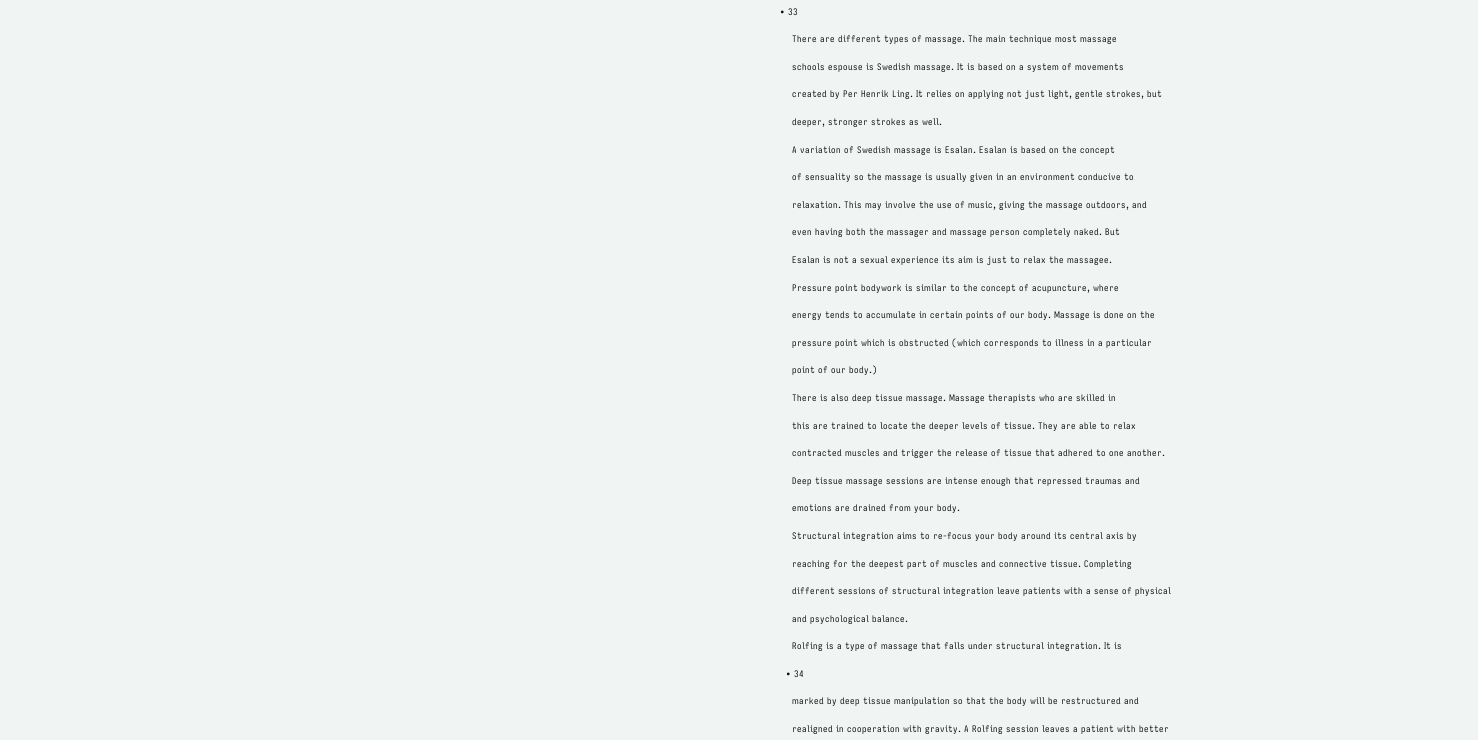• 33

    There are different types of massage. The main technique most massage

    schools espouse is Swedish massage. It is based on a system of movements

    created by Per Henrik Ling. It relies on applying not just light, gentle strokes, but

    deeper, stronger strokes as well.

    A variation of Swedish massage is Esalan. Esalan is based on the concept

    of sensuality so the massage is usually given in an environment conducive to

    relaxation. This may involve the use of music, giving the massage outdoors, and

    even having both the massager and massage person completely naked. But

    Esalan is not a sexual experience its aim is just to relax the massagee.

    Pressure point bodywork is similar to the concept of acupuncture, where

    energy tends to accumulate in certain points of our body. Massage is done on the

    pressure point which is obstructed (which corresponds to illness in a particular

    point of our body.)

    There is also deep tissue massage. Massage therapists who are skilled in

    this are trained to locate the deeper levels of tissue. They are able to relax

    contracted muscles and trigger the release of tissue that adhered to one another.

    Deep tissue massage sessions are intense enough that repressed traumas and

    emotions are drained from your body.

    Structural integration aims to re-focus your body around its central axis by

    reaching for the deepest part of muscles and connective tissue. Completing

    different sessions of structural integration leave patients with a sense of physical

    and psychological balance.

    Rolfing is a type of massage that falls under structural integration. It is

  • 34

    marked by deep tissue manipulation so that the body will be restructured and

    realigned in cooperation with gravity. A Rolfing session leaves a patient with better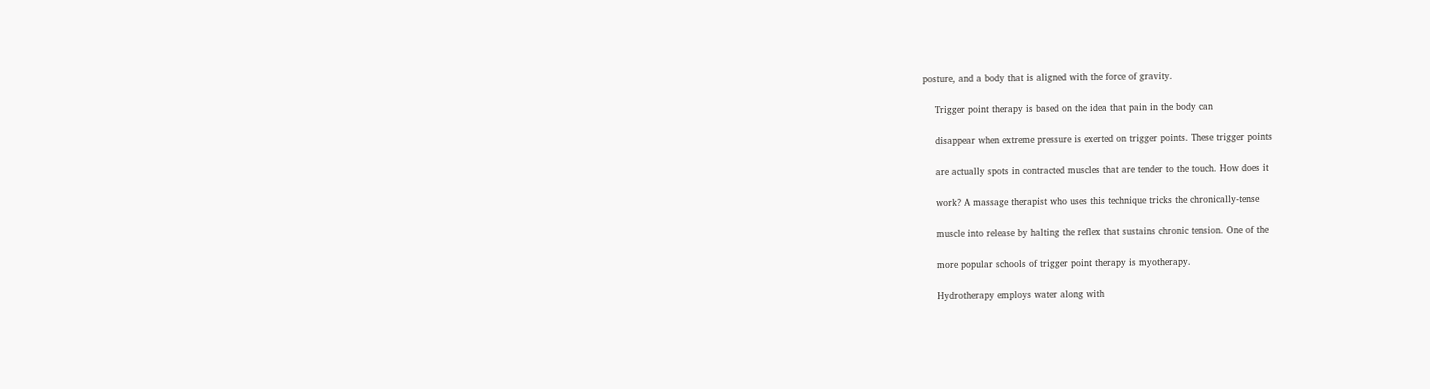posture, and a body that is aligned with the force of gravity.

    Trigger point therapy is based on the idea that pain in the body can

    disappear when extreme pressure is exerted on trigger points. These trigger points

    are actually spots in contracted muscles that are tender to the touch. How does it

    work? A massage therapist who uses this technique tricks the chronically-tense

    muscle into release by halting the reflex that sustains chronic tension. One of the

    more popular schools of trigger point therapy is myotherapy.

    Hydrotherapy employs water along with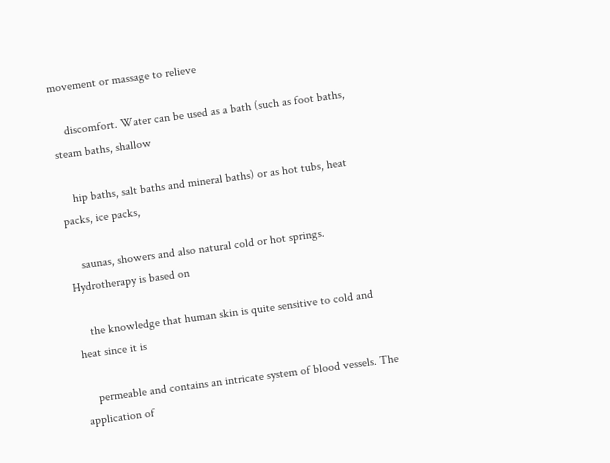movement or massage to relieve

    discomfort. Water can be used as a bath (such as foot baths, steam baths, shallow

    hip baths, salt baths and mineral baths) or as hot tubs, heat packs, ice packs,

    saunas, showers and also natural cold or hot springs. Hydrotherapy is based on

    the knowledge that human skin is quite sensitive to cold and heat since it is

    permeable and contains an intricate system of blood vessels. The application of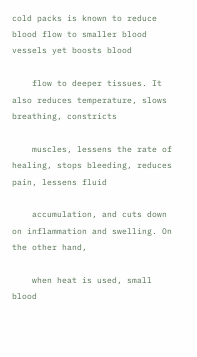cold packs is known to reduce blood flow to smaller blood vessels yet boosts blood

    flow to deeper tissues. It also reduces temperature, slows breathing, constricts

    muscles, lessens the rate of healing, stops bleeding, reduces pain, lessens fluid

    accumulation, and cuts down on inflammation and swelling. On the other hand,

    when heat is used, small blood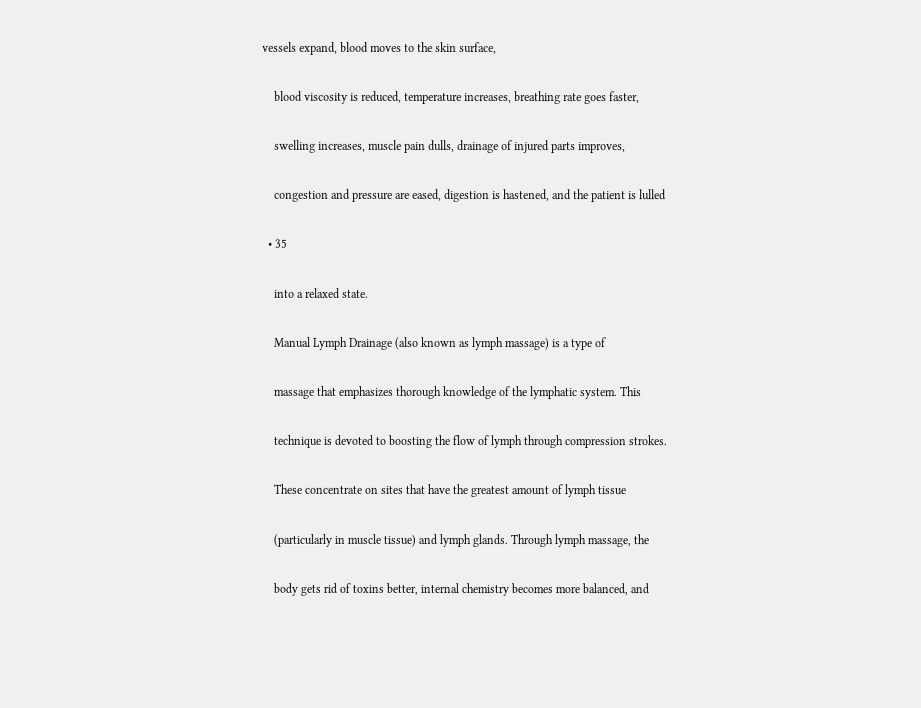vessels expand, blood moves to the skin surface,

    blood viscosity is reduced, temperature increases, breathing rate goes faster,

    swelling increases, muscle pain dulls, drainage of injured parts improves,

    congestion and pressure are eased, digestion is hastened, and the patient is lulled

  • 35

    into a relaxed state.

    Manual Lymph Drainage (also known as lymph massage) is a type of

    massage that emphasizes thorough knowledge of the lymphatic system. This

    technique is devoted to boosting the flow of lymph through compression strokes.

    These concentrate on sites that have the greatest amount of lymph tissue

    (particularly in muscle tissue) and lymph glands. Through lymph massage, the

    body gets rid of toxins better, internal chemistry becomes more balanced, and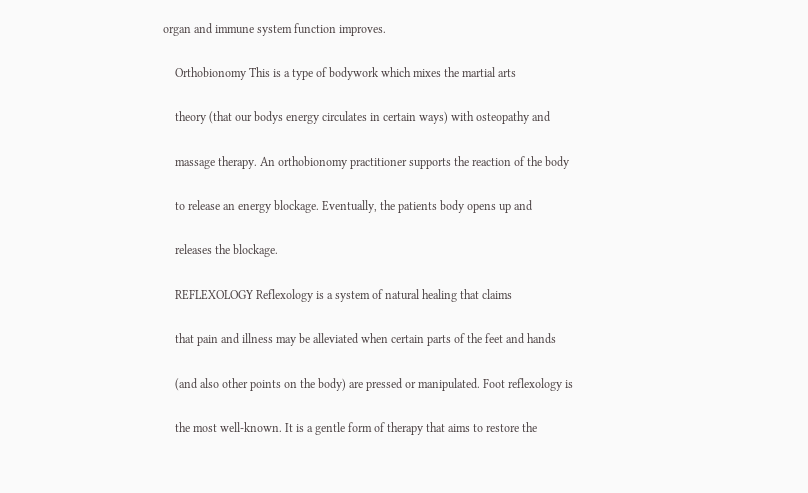organ and immune system function improves.

    Orthobionomy This is a type of bodywork which mixes the martial arts

    theory (that our bodys energy circulates in certain ways) with osteopathy and

    massage therapy. An orthobionomy practitioner supports the reaction of the body

    to release an energy blockage. Eventually, the patients body opens up and

    releases the blockage.

    REFLEXOLOGY Reflexology is a system of natural healing that claims

    that pain and illness may be alleviated when certain parts of the feet and hands

    (and also other points on the body) are pressed or manipulated. Foot reflexology is

    the most well-known. It is a gentle form of therapy that aims to restore the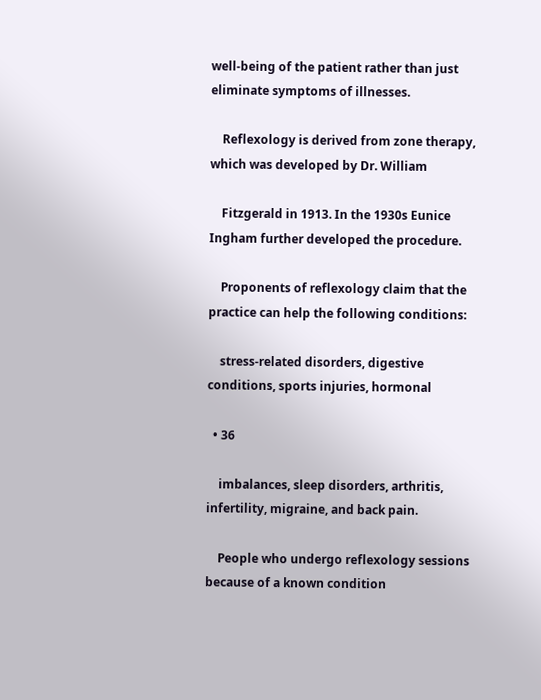well-being of the patient rather than just eliminate symptoms of illnesses.

    Reflexology is derived from zone therapy, which was developed by Dr. William

    Fitzgerald in 1913. In the 1930s Eunice Ingham further developed the procedure.

    Proponents of reflexology claim that the practice can help the following conditions:

    stress-related disorders, digestive conditions, sports injuries, hormonal

  • 36

    imbalances, sleep disorders, arthritis, infertility, migraine, and back pain.

    People who undergo reflexology sessions because of a known condition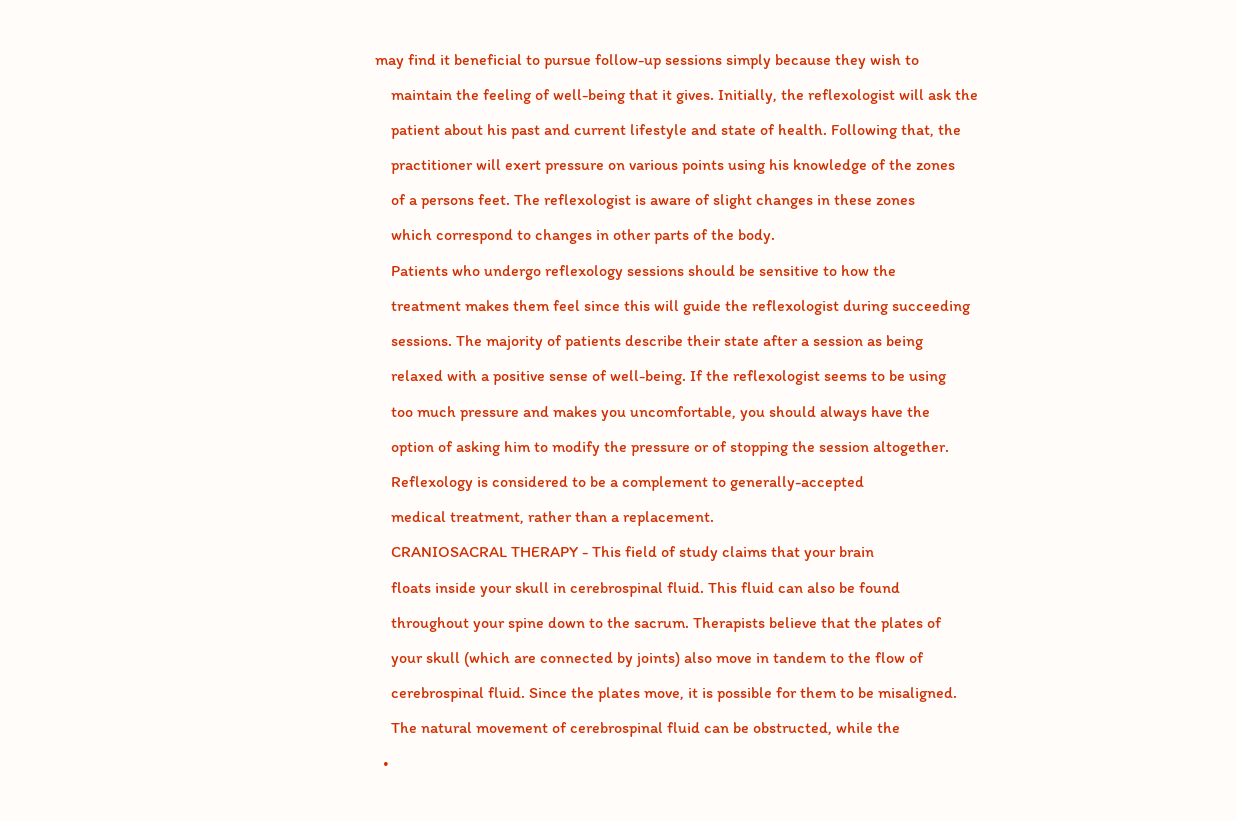may find it beneficial to pursue follow-up sessions simply because they wish to

    maintain the feeling of well-being that it gives. Initially, the reflexologist will ask the

    patient about his past and current lifestyle and state of health. Following that, the

    practitioner will exert pressure on various points using his knowledge of the zones

    of a persons feet. The reflexologist is aware of slight changes in these zones

    which correspond to changes in other parts of the body.

    Patients who undergo reflexology sessions should be sensitive to how the

    treatment makes them feel since this will guide the reflexologist during succeeding

    sessions. The majority of patients describe their state after a session as being

    relaxed with a positive sense of well-being. If the reflexologist seems to be using

    too much pressure and makes you uncomfortable, you should always have the

    option of asking him to modify the pressure or of stopping the session altogether.

    Reflexology is considered to be a complement to generally-accepted

    medical treatment, rather than a replacement.

    CRANIOSACRAL THERAPY - This field of study claims that your brain

    floats inside your skull in cerebrospinal fluid. This fluid can also be found

    throughout your spine down to the sacrum. Therapists believe that the plates of

    your skull (which are connected by joints) also move in tandem to the flow of

    cerebrospinal fluid. Since the plates move, it is possible for them to be misaligned.

    The natural movement of cerebrospinal fluid can be obstructed, while the

  •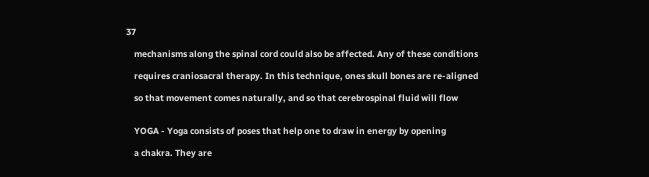37

    mechanisms along the spinal cord could also be affected. Any of these conditions

    requires craniosacral therapy. In this technique, ones skull bones are re-aligned

    so that movement comes naturally, and so that cerebrospinal fluid will flow


    YOGA - Yoga consists of poses that help one to draw in energy by opening

    a chakra. They are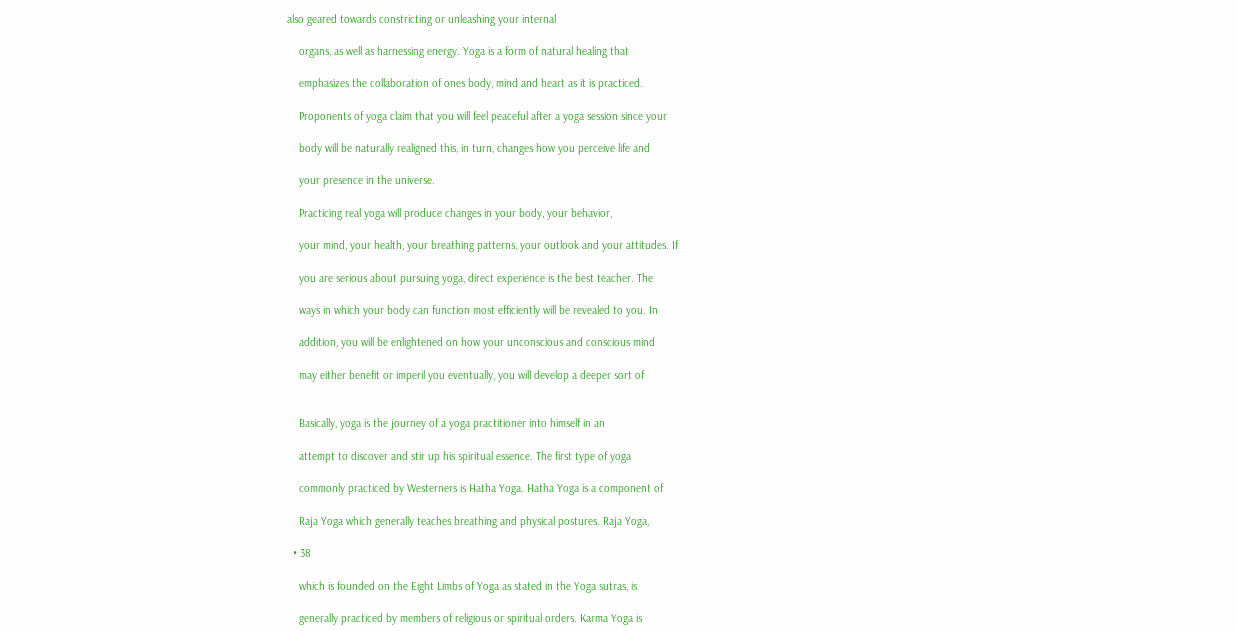also geared towards constricting or unleashing your internal

    organs, as well as harnessing energy. Yoga is a form of natural healing that

    emphasizes the collaboration of ones body, mind and heart as it is practiced.

    Proponents of yoga claim that you will feel peaceful after a yoga session since your

    body will be naturally realigned this, in turn, changes how you perceive life and

    your presence in the universe.

    Practicing real yoga will produce changes in your body, your behavior,

    your mind, your health, your breathing patterns, your outlook and your attitudes. If

    you are serious about pursuing yoga, direct experience is the best teacher. The

    ways in which your body can function most efficiently will be revealed to you. In

    addition, you will be enlightened on how your unconscious and conscious mind

    may either benefit or imperil you eventually, you will develop a deeper sort of


    Basically, yoga is the journey of a yoga practitioner into himself in an

    attempt to discover and stir up his spiritual essence. The first type of yoga

    commonly practiced by Westerners is Hatha Yoga. Hatha Yoga is a component of

    Raja Yoga which generally teaches breathing and physical postures. Raja Yoga,

  • 38

    which is founded on the Eight Limbs of Yoga as stated in the Yoga sutras, is

    generally practiced by members of religious or spiritual orders. Karma Yoga is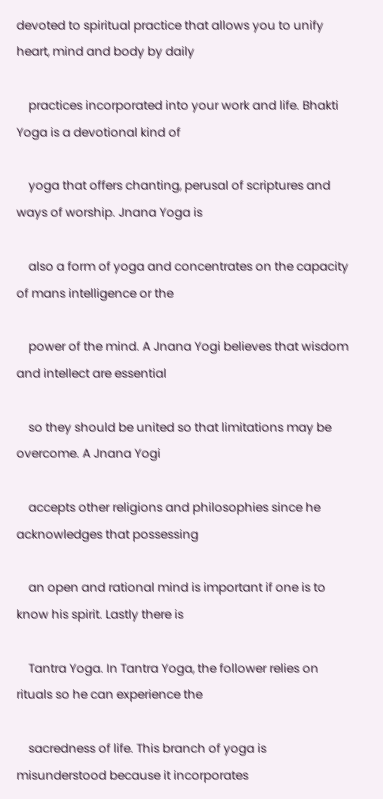devoted to spiritual practice that allows you to unify heart, mind and body by daily

    practices incorporated into your work and life. Bhakti Yoga is a devotional kind of

    yoga that offers chanting, perusal of scriptures and ways of worship. Jnana Yoga is

    also a form of yoga and concentrates on the capacity of mans intelligence or the

    power of the mind. A Jnana Yogi believes that wisdom and intellect are essential

    so they should be united so that limitations may be overcome. A Jnana Yogi

    accepts other religions and philosophies since he acknowledges that possessing

    an open and rational mind is important if one is to know his spirit. Lastly there is

    Tantra Yoga. In Tantra Yoga, the follower relies on rituals so he can experience the

    sacredness of life. This branch of yoga is misunderstood because it incorporates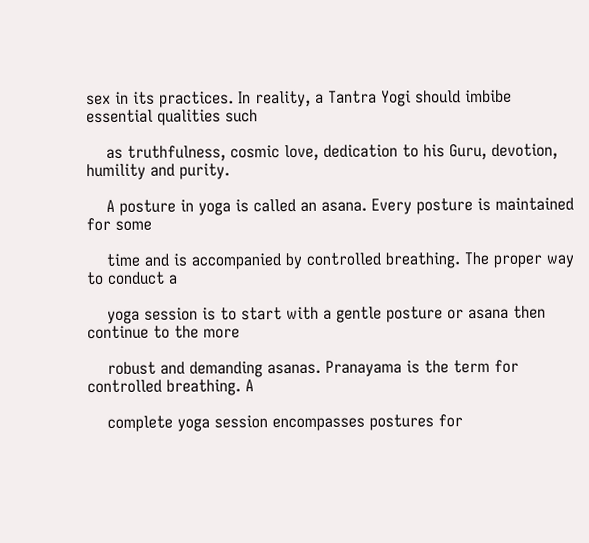sex in its practices. In reality, a Tantra Yogi should imbibe essential qualities such

    as truthfulness, cosmic love, dedication to his Guru, devotion, humility and purity.

    A posture in yoga is called an asana. Every posture is maintained for some

    time and is accompanied by controlled breathing. The proper way to conduct a

    yoga session is to start with a gentle posture or asana then continue to the more

    robust and demanding asanas. Pranayama is the term for controlled breathing. A

    complete yoga session encompasses postures for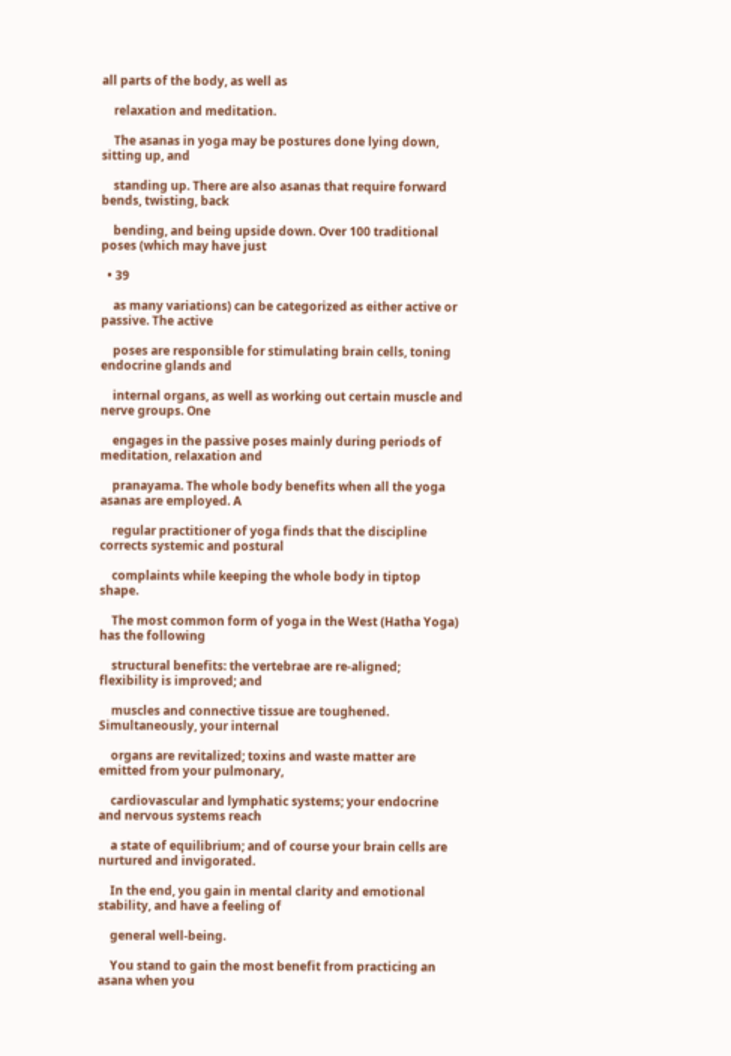all parts of the body, as well as

    relaxation and meditation.

    The asanas in yoga may be postures done lying down, sitting up, and

    standing up. There are also asanas that require forward bends, twisting, back

    bending, and being upside down. Over 100 traditional poses (which may have just

  • 39

    as many variations) can be categorized as either active or passive. The active

    poses are responsible for stimulating brain cells, toning endocrine glands and

    internal organs, as well as working out certain muscle and nerve groups. One

    engages in the passive poses mainly during periods of meditation, relaxation and

    pranayama. The whole body benefits when all the yoga asanas are employed. A

    regular practitioner of yoga finds that the discipline corrects systemic and postural

    complaints while keeping the whole body in tiptop shape.

    The most common form of yoga in the West (Hatha Yoga) has the following

    structural benefits: the vertebrae are re-aligned; flexibility is improved; and

    muscles and connective tissue are toughened. Simultaneously, your internal

    organs are revitalized; toxins and waste matter are emitted from your pulmonary,

    cardiovascular and lymphatic systems; your endocrine and nervous systems reach

    a state of equilibrium; and of course your brain cells are nurtured and invigorated.

    In the end, you gain in mental clarity and emotional stability, and have a feeling of

    general well-being.

    You stand to gain the most benefit from practicing an asana when you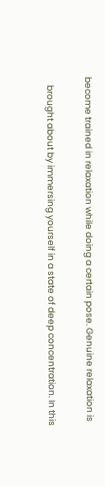become trained in relaxation while doing a certain pose. Genuine relaxation is

    brought about by immersing yourself in a state of deep concentration. In this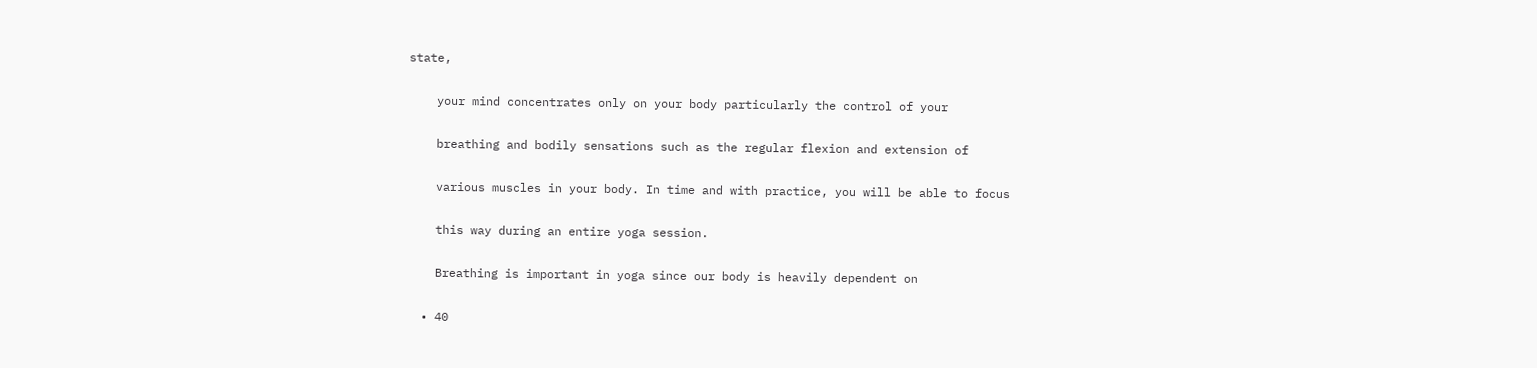state,

    your mind concentrates only on your body particularly the control of your

    breathing and bodily sensations such as the regular flexion and extension of

    various muscles in your body. In time and with practice, you will be able to focus

    this way during an entire yoga session.

    Breathing is important in yoga since our body is heavily dependent on

  • 40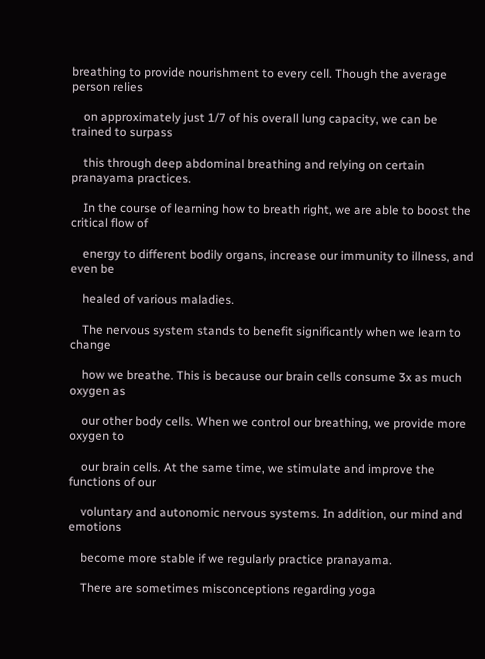breathing to provide nourishment to every cell. Though the average person relies

    on approximately just 1/7 of his overall lung capacity, we can be trained to surpass

    this through deep abdominal breathing and relying on certain pranayama practices.

    In the course of learning how to breath right, we are able to boost the critical flow of

    energy to different bodily organs, increase our immunity to illness, and even be

    healed of various maladies.

    The nervous system stands to benefit significantly when we learn to change

    how we breathe. This is because our brain cells consume 3x as much oxygen as

    our other body cells. When we control our breathing, we provide more oxygen to

    our brain cells. At the same time, we stimulate and improve the functions of our

    voluntary and autonomic nervous systems. In addition, our mind and emotions

    become more stable if we regularly practice pranayama.

    There are sometimes misconceptions regarding yoga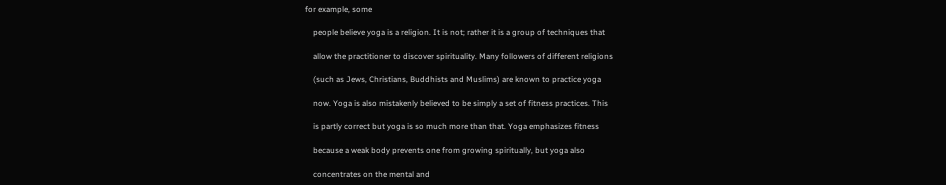for example, some

    people believe yoga is a religion. It is not; rather it is a group of techniques that

    allow the practitioner to discover spirituality. Many followers of different religions

    (such as Jews, Christians, Buddhists and Muslims) are known to practice yoga

    now. Yoga is also mistakenly believed to be simply a set of fitness practices. This

    is partly correct but yoga is so much more than that. Yoga emphasizes fitness

    because a weak body prevents one from growing spiritually, but yoga also

    concentrates on the mental and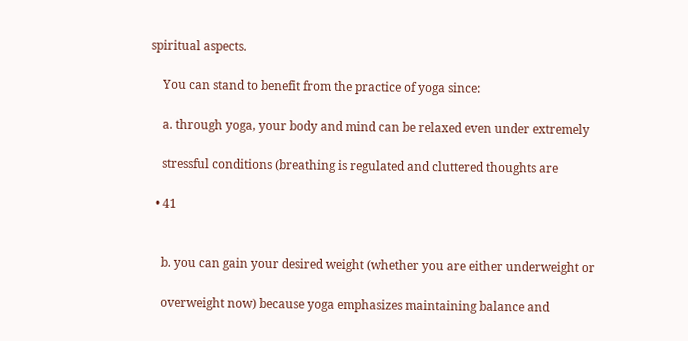spiritual aspects.

    You can stand to benefit from the practice of yoga since:

    a. through yoga, your body and mind can be relaxed even under extremely

    stressful conditions (breathing is regulated and cluttered thoughts are

  • 41


    b. you can gain your desired weight (whether you are either underweight or

    overweight now) because yoga emphasizes maintaining balance and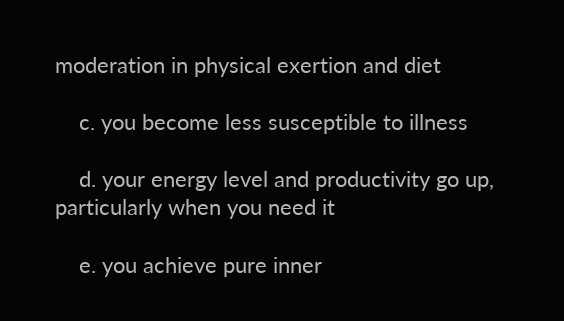moderation in physical exertion and diet

    c. you become less susceptible to illness

    d. your energy level and productivity go up, particularly when you need it

    e. you achieve pure inner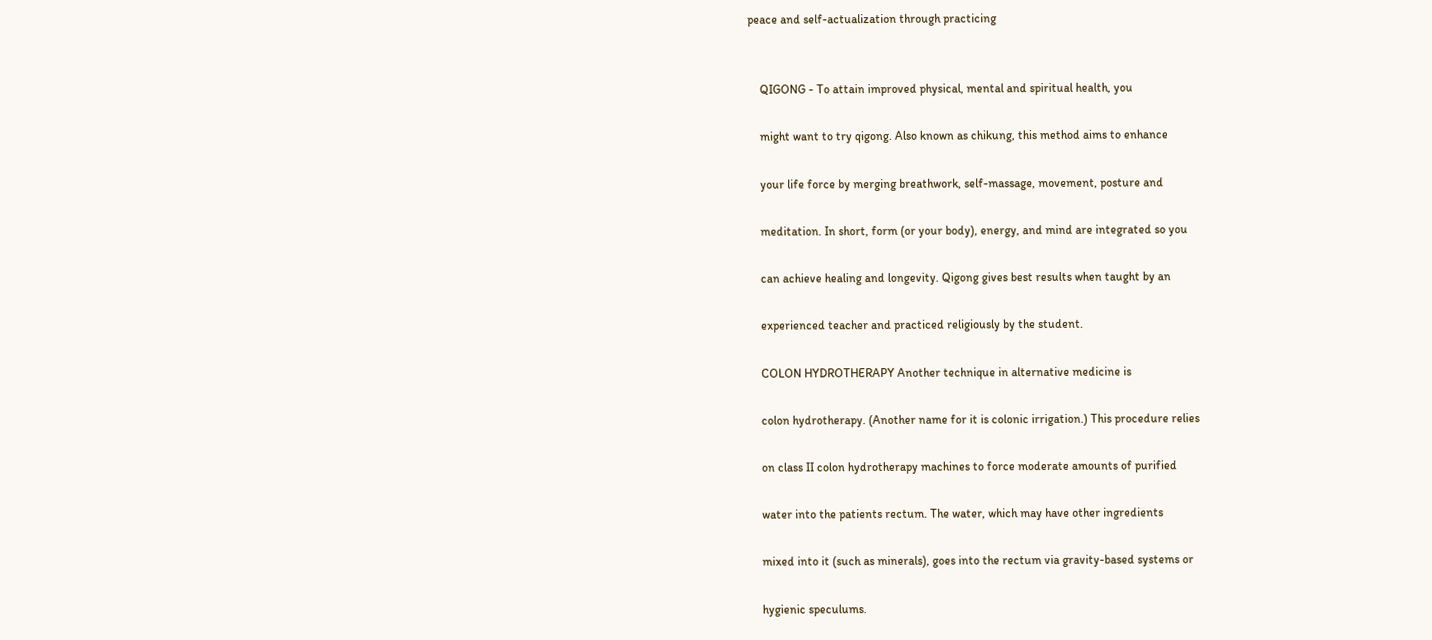peace and self-actualization through practicing


    QIGONG - To attain improved physical, mental and spiritual health, you

    might want to try qigong. Also known as chikung, this method aims to enhance

    your life force by merging breathwork, self-massage, movement, posture and

    meditation. In short, form (or your body), energy, and mind are integrated so you

    can achieve healing and longevity. Qigong gives best results when taught by an

    experienced teacher and practiced religiously by the student.

    COLON HYDROTHERAPY Another technique in alternative medicine is

    colon hydrotherapy. (Another name for it is colonic irrigation.) This procedure relies

    on class II colon hydrotherapy machines to force moderate amounts of purified

    water into the patients rectum. The water, which may have other ingredients

    mixed into it (such as minerals), goes into the rectum via gravity-based systems or

    hygienic speculums.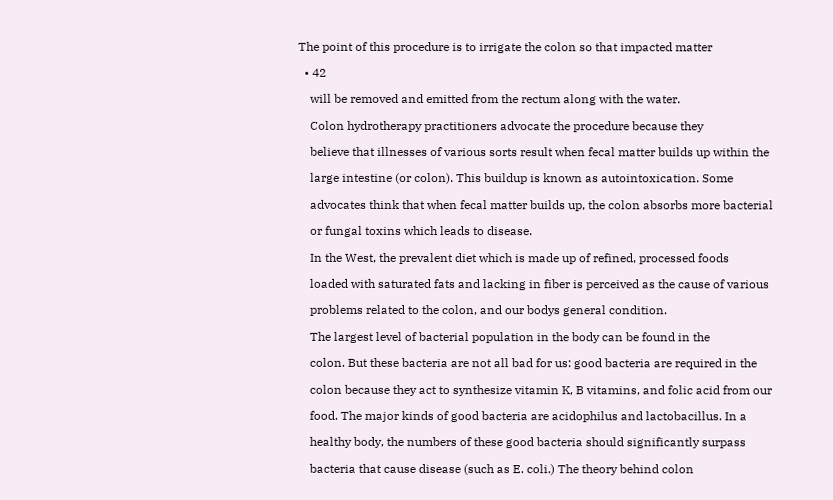The point of this procedure is to irrigate the colon so that impacted matter

  • 42

    will be removed and emitted from the rectum along with the water.

    Colon hydrotherapy practitioners advocate the procedure because they

    believe that illnesses of various sorts result when fecal matter builds up within the

    large intestine (or colon). This buildup is known as autointoxication. Some

    advocates think that when fecal matter builds up, the colon absorbs more bacterial

    or fungal toxins which leads to disease.

    In the West, the prevalent diet which is made up of refined, processed foods

    loaded with saturated fats and lacking in fiber is perceived as the cause of various

    problems related to the colon, and our bodys general condition.

    The largest level of bacterial population in the body can be found in the

    colon. But these bacteria are not all bad for us: good bacteria are required in the

    colon because they act to synthesize vitamin K, B vitamins, and folic acid from our

    food. The major kinds of good bacteria are acidophilus and lactobacillus. In a

    healthy body, the numbers of these good bacteria should significantly surpass

    bacteria that cause disease (such as E. coli.) The theory behind colon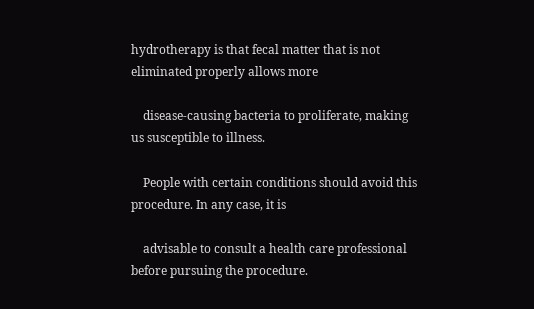hydrotherapy is that fecal matter that is not eliminated properly allows more

    disease-causing bacteria to proliferate, making us susceptible to illness.

    People with certain conditions should avoid this procedure. In any case, it is

    advisable to consult a health care professional before pursuing the procedure.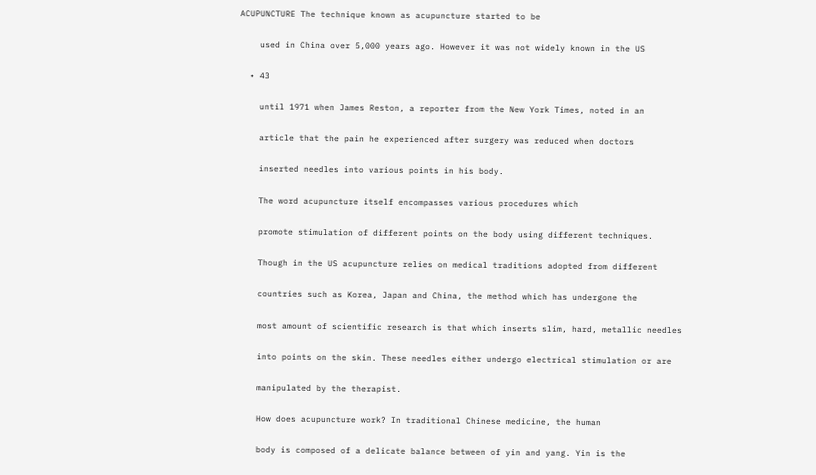ACUPUNCTURE The technique known as acupuncture started to be

    used in China over 5,000 years ago. However it was not widely known in the US

  • 43

    until 1971 when James Reston, a reporter from the New York Times, noted in an

    article that the pain he experienced after surgery was reduced when doctors

    inserted needles into various points in his body.

    The word acupuncture itself encompasses various procedures which

    promote stimulation of different points on the body using different techniques.

    Though in the US acupuncture relies on medical traditions adopted from different

    countries such as Korea, Japan and China, the method which has undergone the

    most amount of scientific research is that which inserts slim, hard, metallic needles

    into points on the skin. These needles either undergo electrical stimulation or are

    manipulated by the therapist.

    How does acupuncture work? In traditional Chinese medicine, the human

    body is composed of a delicate balance between of yin and yang. Yin is the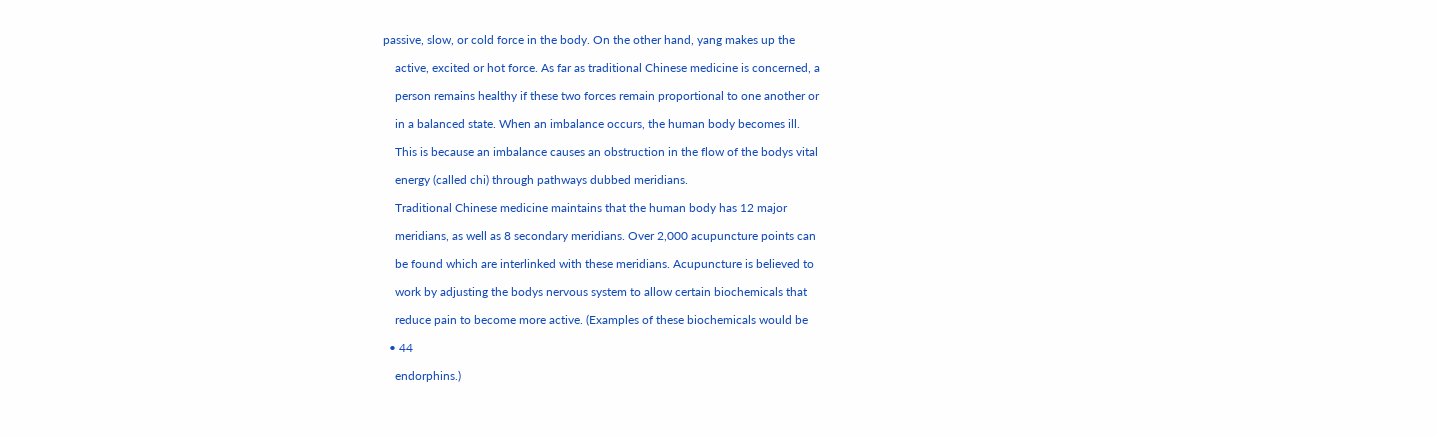passive, slow, or cold force in the body. On the other hand, yang makes up the

    active, excited or hot force. As far as traditional Chinese medicine is concerned, a

    person remains healthy if these two forces remain proportional to one another or

    in a balanced state. When an imbalance occurs, the human body becomes ill.

    This is because an imbalance causes an obstruction in the flow of the bodys vital

    energy (called chi) through pathways dubbed meridians.

    Traditional Chinese medicine maintains that the human body has 12 major

    meridians, as well as 8 secondary meridians. Over 2,000 acupuncture points can

    be found which are interlinked with these meridians. Acupuncture is believed to

    work by adjusting the bodys nervous system to allow certain biochemicals that

    reduce pain to become more active. (Examples of these biochemicals would be

  • 44

    endorphins.)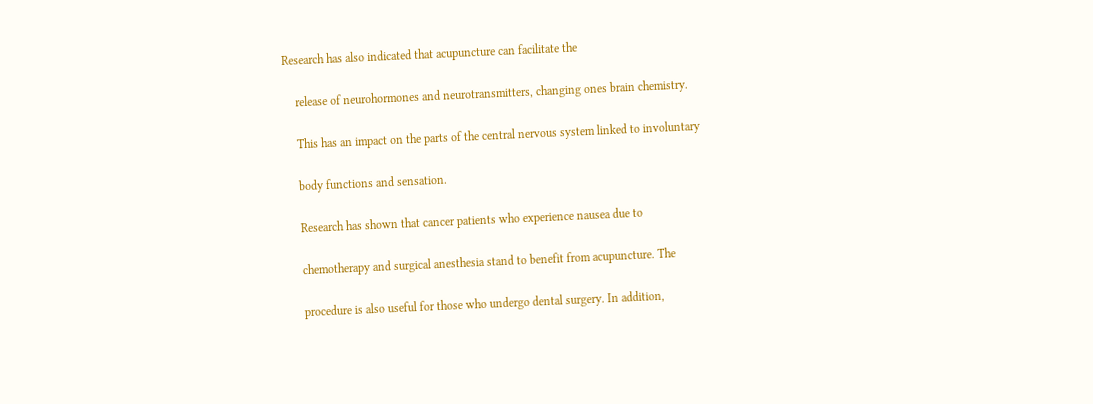Research has also indicated that acupuncture can facilitate the

    release of neurohormones and neurotransmitters, changing ones brain chemistry.

    This has an impact on the parts of the central nervous system linked to involuntary

    body functions and sensation.

    Research has shown that cancer patients who experience nausea due to

    chemotherapy and surgical anesthesia stand to benefit from acupuncture. The

    procedure is also useful for those who undergo dental surgery. In addition,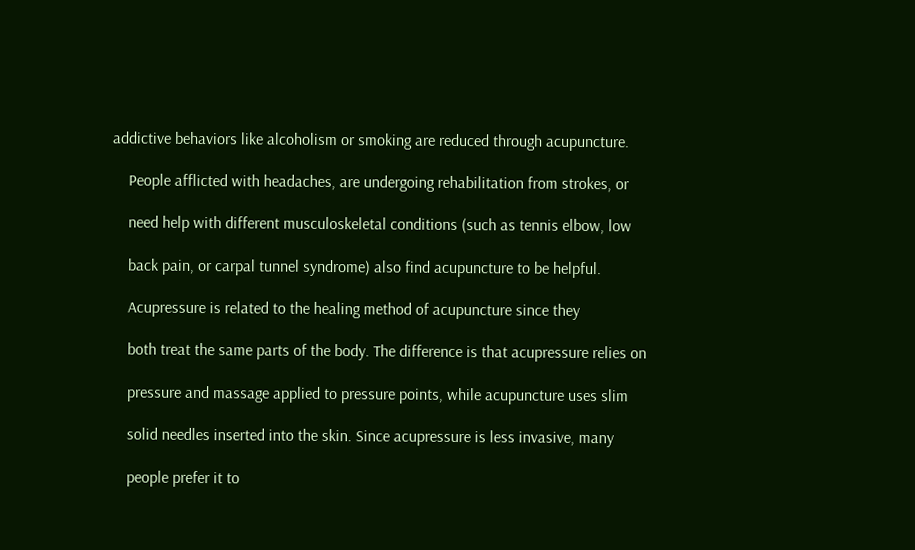addictive behaviors like alcoholism or smoking are reduced through acupuncture.

    People afflicted with headaches, are undergoing rehabilitation from strokes, or

    need help with different musculoskeletal conditions (such as tennis elbow, low

    back pain, or carpal tunnel syndrome) also find acupuncture to be helpful.

    Acupressure is related to the healing method of acupuncture since they

    both treat the same parts of the body. The difference is that acupressure relies on

    pressure and massage applied to pressure points, while acupuncture uses slim

    solid needles inserted into the skin. Since acupressure is less invasive, many

    people prefer it to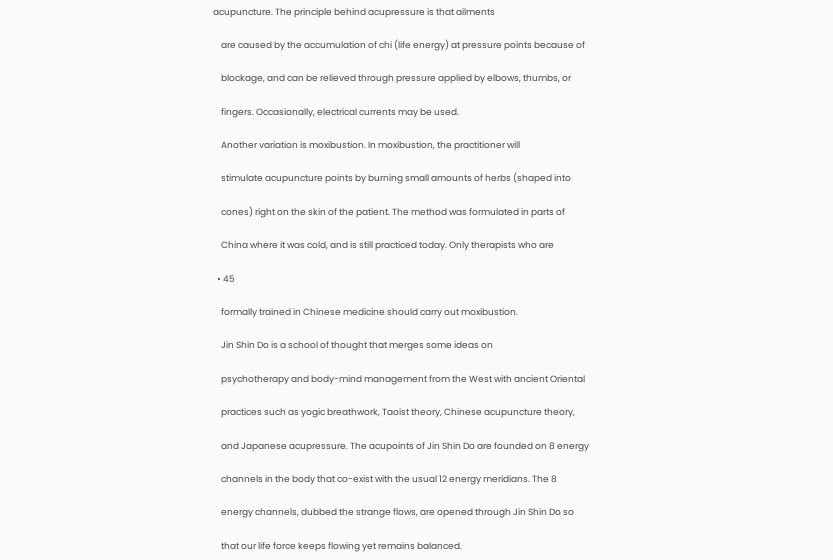acupuncture. The principle behind acupressure is that ailments

    are caused by the accumulation of chi (life energy) at pressure points because of

    blockage, and can be relieved through pressure applied by elbows, thumbs, or

    fingers. Occasionally, electrical currents may be used.

    Another variation is moxibustion. In moxibustion, the practitioner will

    stimulate acupuncture points by burning small amounts of herbs (shaped into

    cones) right on the skin of the patient. The method was formulated in parts of

    China where it was cold, and is still practiced today. Only therapists who are

  • 45

    formally trained in Chinese medicine should carry out moxibustion.

    Jin Shin Do is a school of thought that merges some ideas on

    psychotherapy and body-mind management from the West with ancient Oriental

    practices such as yogic breathwork, Taoist theory, Chinese acupuncture theory,

    and Japanese acupressure. The acupoints of Jin Shin Do are founded on 8 energy

    channels in the body that co-exist with the usual 12 energy meridians. The 8

    energy channels, dubbed the strange flows, are opened through Jin Shin Do so

    that our life force keeps flowing yet remains balanced.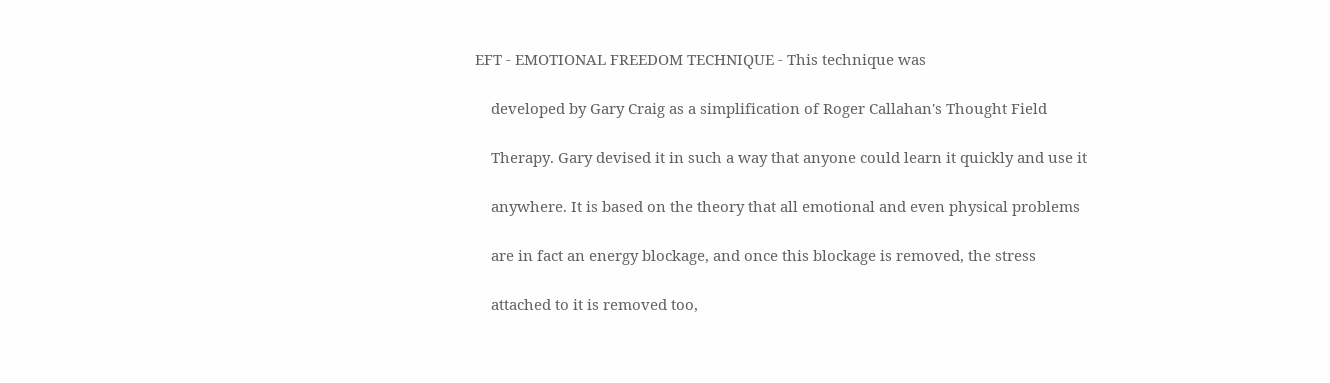EFT - EMOTIONAL FREEDOM TECHNIQUE - This technique was

    developed by Gary Craig as a simplification of Roger Callahan's Thought Field

    Therapy. Gary devised it in such a way that anyone could learn it quickly and use it

    anywhere. It is based on the theory that all emotional and even physical problems

    are in fact an energy blockage, and once this blockage is removed, the stress

    attached to it is removed too,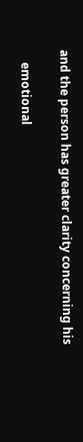and the person has greater clarity concerning his

    emotional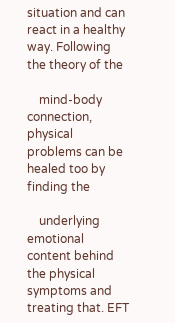situation and can react in a healthy way. Following the theory of the

    mind-body connection, physical problems can be healed too by finding the

    underlying emotional content behind the physical symptoms and treating that. EFT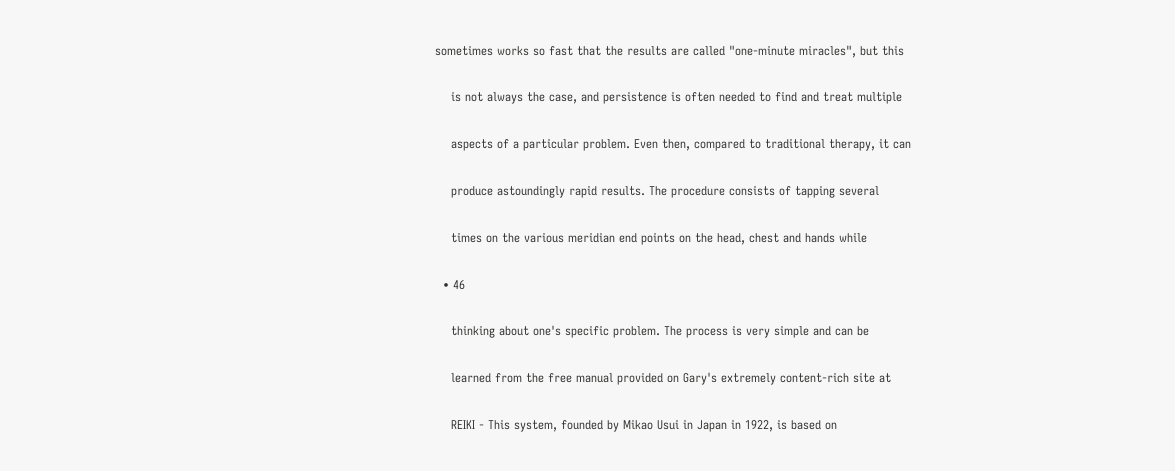sometimes works so fast that the results are called "one-minute miracles", but this

    is not always the case, and persistence is often needed to find and treat multiple

    aspects of a particular problem. Even then, compared to traditional therapy, it can

    produce astoundingly rapid results. The procedure consists of tapping several

    times on the various meridian end points on the head, chest and hands while

  • 46

    thinking about one's specific problem. The process is very simple and can be

    learned from the free manual provided on Gary's extremely content-rich site at

    REIKI - This system, founded by Mikao Usui in Japan in 1922, is based on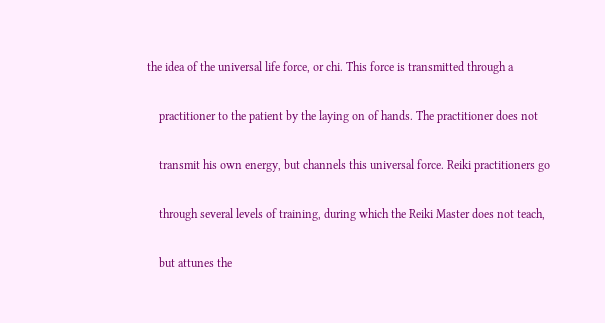the idea of the universal life force, or chi. This force is transmitted through a

    practitioner to the patient by the laying on of hands. The practitioner does not

    transmit his own energy, but channels this universal force. Reiki practitioners go

    through several levels of training, during which the Reiki Master does not teach,

    but attunes the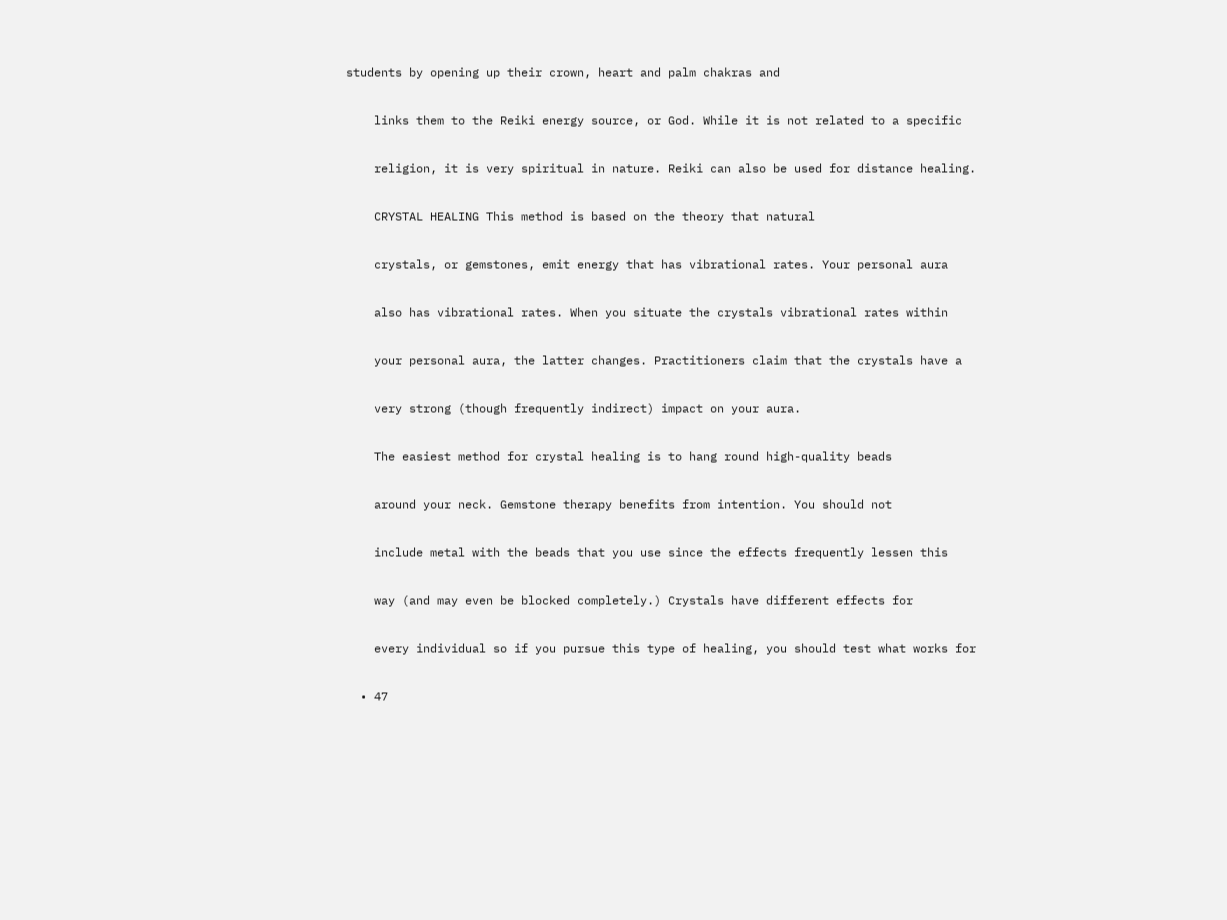students by opening up their crown, heart and palm chakras and

    links them to the Reiki energy source, or God. While it is not related to a specific

    religion, it is very spiritual in nature. Reiki can also be used for distance healing.

    CRYSTAL HEALING This method is based on the theory that natural

    crystals, or gemstones, emit energy that has vibrational rates. Your personal aura

    also has vibrational rates. When you situate the crystals vibrational rates within

    your personal aura, the latter changes. Practitioners claim that the crystals have a

    very strong (though frequently indirect) impact on your aura.

    The easiest method for crystal healing is to hang round high-quality beads

    around your neck. Gemstone therapy benefits from intention. You should not

    include metal with the beads that you use since the effects frequently lessen this

    way (and may even be blocked completely.) Crystals have different effects for

    every individual so if you pursue this type of healing, you should test what works for

  • 47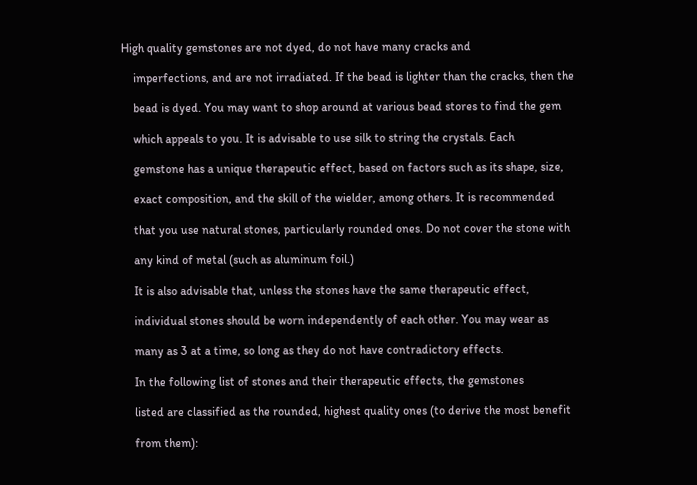High quality gemstones are not dyed, do not have many cracks and

    imperfections, and are not irradiated. If the bead is lighter than the cracks, then the

    bead is dyed. You may want to shop around at various bead stores to find the gem

    which appeals to you. It is advisable to use silk to string the crystals. Each

    gemstone has a unique therapeutic effect, based on factors such as its shape, size,

    exact composition, and the skill of the wielder, among others. It is recommended

    that you use natural stones, particularly rounded ones. Do not cover the stone with

    any kind of metal (such as aluminum foil.)

    It is also advisable that, unless the stones have the same therapeutic effect,

    individual stones should be worn independently of each other. You may wear as

    many as 3 at a time, so long as they do not have contradictory effects.

    In the following list of stones and their therapeutic effects, the gemstones

    listed are classified as the rounded, highest quality ones (to derive the most benefit

    from them):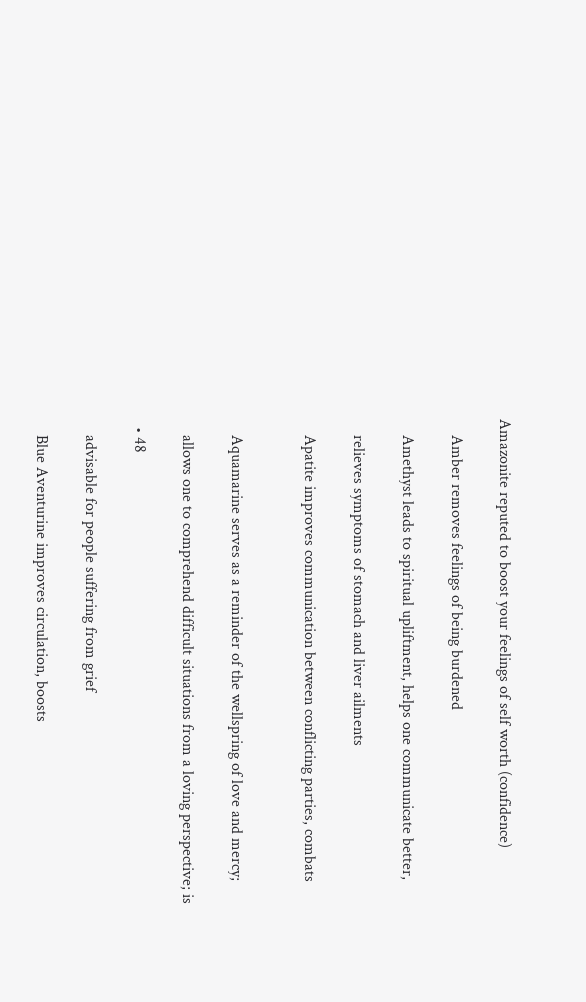Amazonite reputed to boost your feelings of self worth (confidence)

    Amber removes feelings of being burdened

    Amethyst leads to spiritual upliftment, helps one communicate better,

    relieves symptoms of stomach and liver ailments

    Apatite improves communication between conflicting parties, combats


    Aquamarine serves as a reminder of the wellspring of love and mercy;

    allows one to comprehend difficult situations from a loving perspective; is

  • 48

    advisable for people suffering from grief

    Blue Aventurine improves circulation, boosts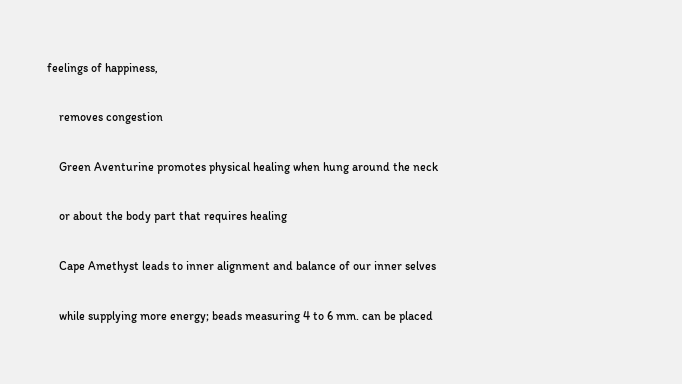feelings of happiness,

    removes congestion

    Green Aventurine promotes physical healing when hung around the neck

    or about the body part that requires healing

    Cape Amethyst leads to inner alignment and balance of our inner selves

    while supplying more energy; beads measuring 4 to 6 mm. can be placed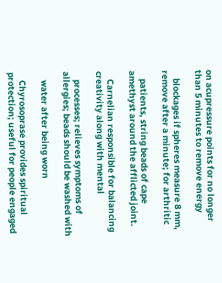on acupressure points for no longer than 5 minutes to remove energy

    blockages if spheres measure 8 mm, remove after a minute; for arthritic

    patients, string beads of cape amethyst around the afflicted joint.

    Carnelian responsible for balancing creativity along with mental

    processes; relieves symptoms of allergies; beads should be washed with

    water after being worn

    Chyrosoprase provides spiritual protection; useful for people engaged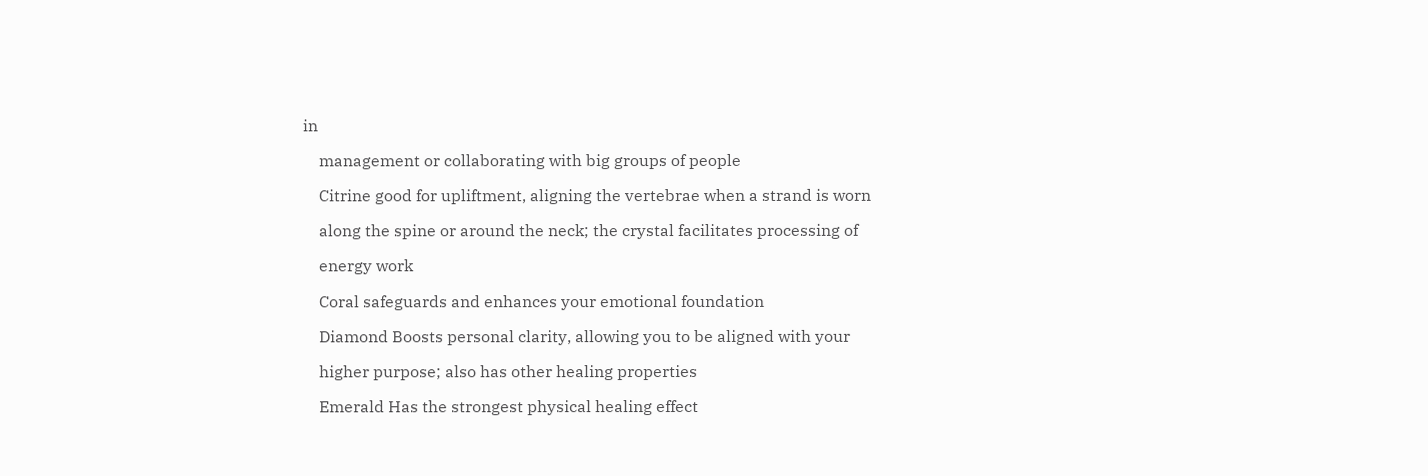in

    management or collaborating with big groups of people

    Citrine good for upliftment, aligning the vertebrae when a strand is worn

    along the spine or around the neck; the crystal facilitates processing of

    energy work

    Coral safeguards and enhances your emotional foundation

    Diamond Boosts personal clarity, allowing you to be aligned with your

    higher purpose; also has other healing properties

    Emerald Has the strongest physical healing effect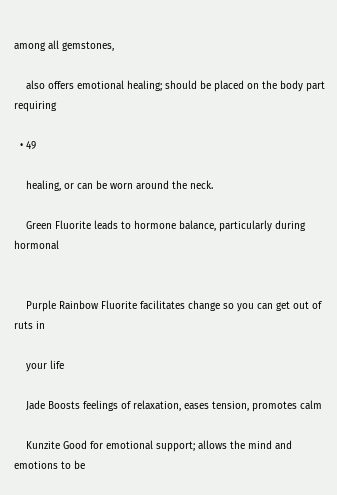among all gemstones,

    also offers emotional healing; should be placed on the body part requiring

  • 49

    healing, or can be worn around the neck.

    Green Fluorite leads to hormone balance, particularly during hormonal


    Purple Rainbow Fluorite facilitates change so you can get out of ruts in

    your life

    Jade Boosts feelings of relaxation, eases tension, promotes calm

    Kunzite Good for emotional support; allows the mind and emotions to be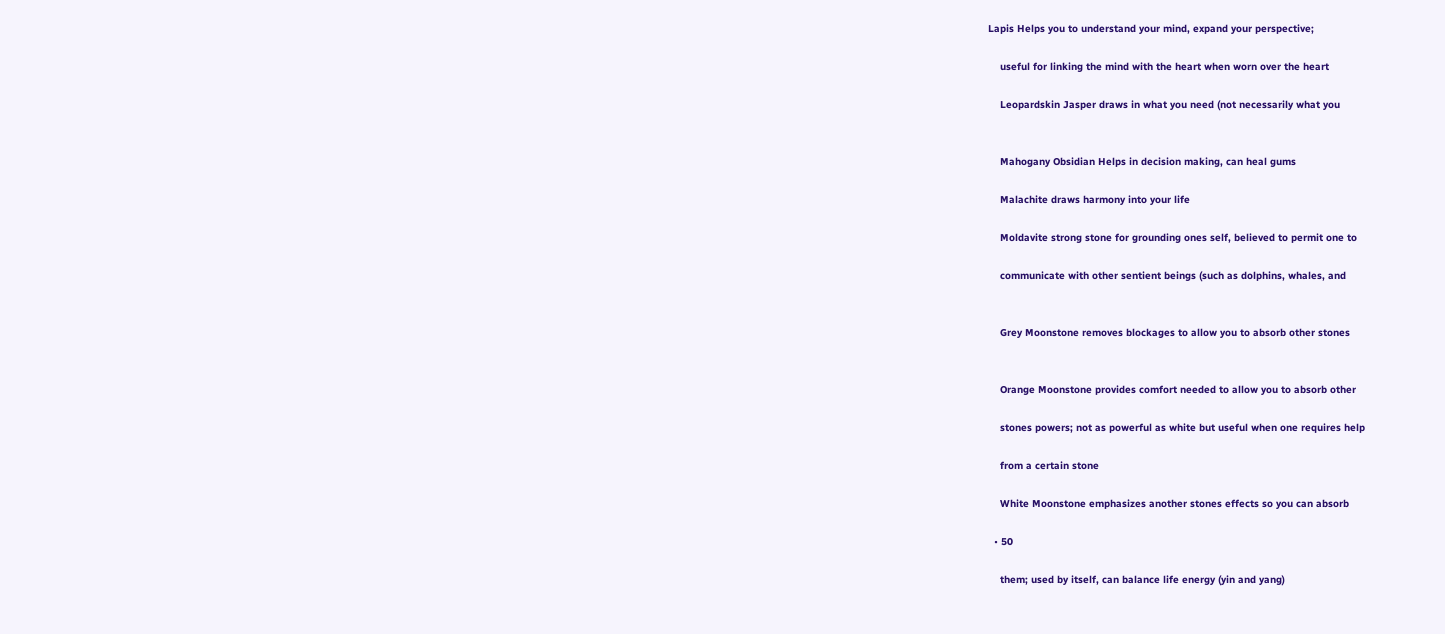Lapis Helps you to understand your mind, expand your perspective;

    useful for linking the mind with the heart when worn over the heart

    Leopardskin Jasper draws in what you need (not necessarily what you


    Mahogany Obsidian Helps in decision making, can heal gums

    Malachite draws harmony into your life

    Moldavite strong stone for grounding ones self, believed to permit one to

    communicate with other sentient beings (such as dolphins, whales, and


    Grey Moonstone removes blockages to allow you to absorb other stones


    Orange Moonstone provides comfort needed to allow you to absorb other

    stones powers; not as powerful as white but useful when one requires help

    from a certain stone

    White Moonstone emphasizes another stones effects so you can absorb

  • 50

    them; used by itself, can balance life energy (yin and yang)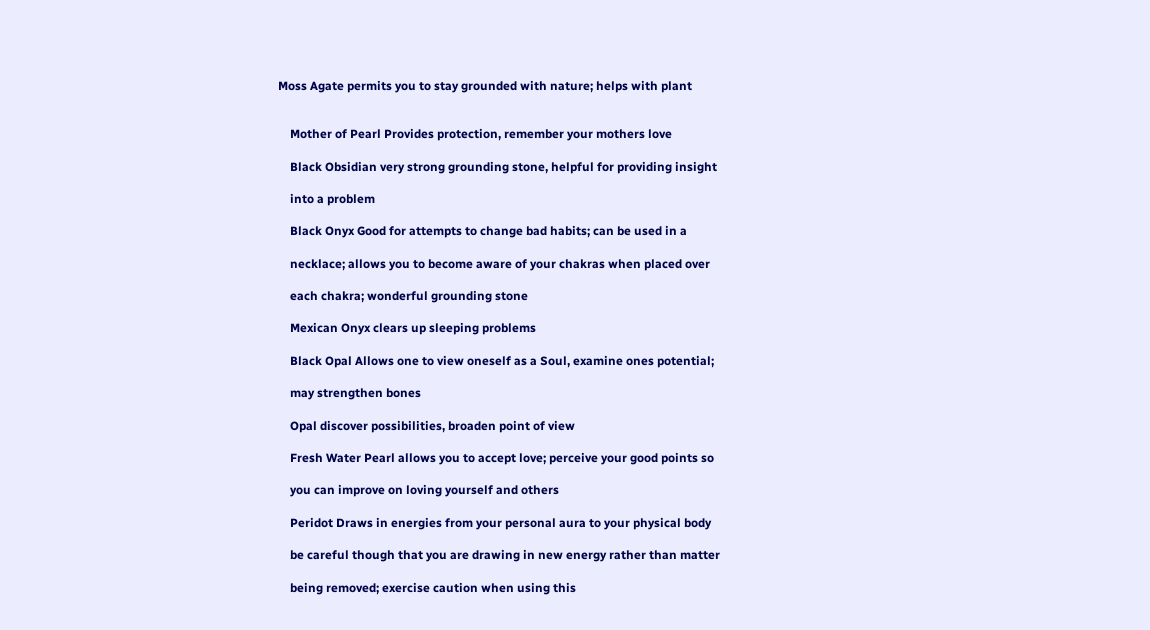Moss Agate permits you to stay grounded with nature; helps with plant


    Mother of Pearl Provides protection, remember your mothers love

    Black Obsidian very strong grounding stone, helpful for providing insight

    into a problem

    Black Onyx Good for attempts to change bad habits; can be used in a

    necklace; allows you to become aware of your chakras when placed over

    each chakra; wonderful grounding stone

    Mexican Onyx clears up sleeping problems

    Black Opal Allows one to view oneself as a Soul, examine ones potential;

    may strengthen bones

    Opal discover possibilities, broaden point of view

    Fresh Water Pearl allows you to accept love; perceive your good points so

    you can improve on loving yourself and others

    Peridot Draws in energies from your personal aura to your physical body

    be careful though that you are drawing in new energy rather than matter

    being removed; exercise caution when using this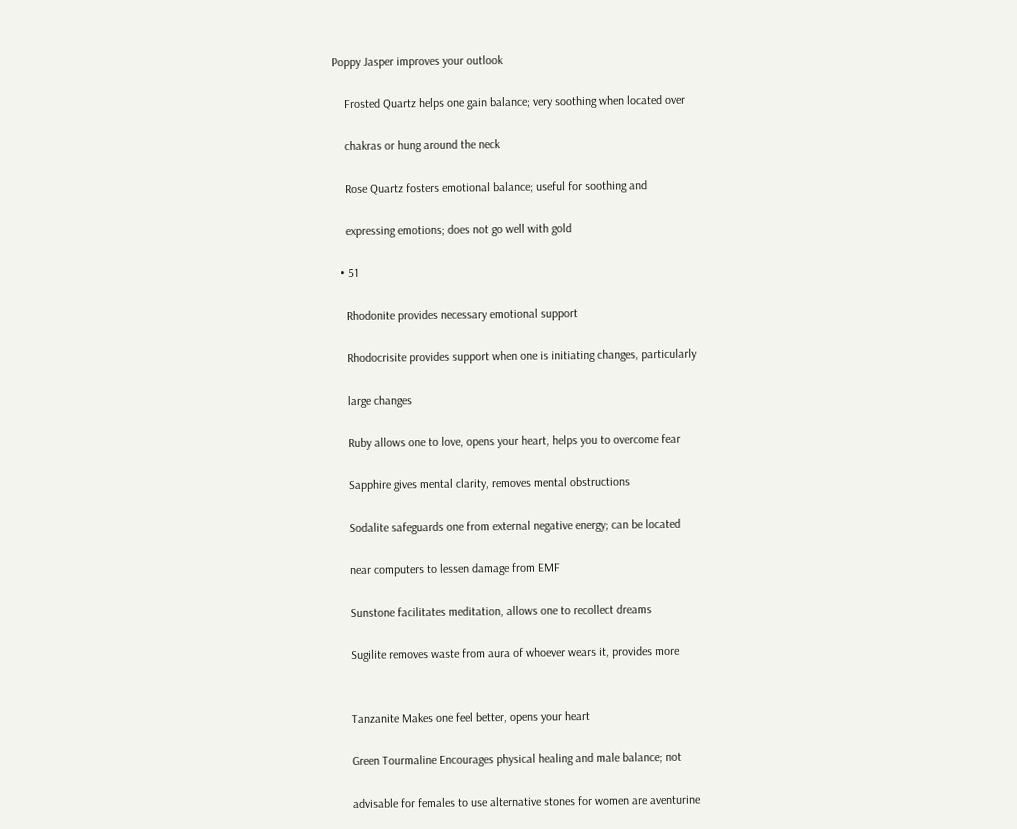Poppy Jasper improves your outlook

    Frosted Quartz helps one gain balance; very soothing when located over

    chakras or hung around the neck

    Rose Quartz fosters emotional balance; useful for soothing and

    expressing emotions; does not go well with gold

  • 51

    Rhodonite provides necessary emotional support

    Rhodocrisite provides support when one is initiating changes, particularly

    large changes

    Ruby allows one to love, opens your heart, helps you to overcome fear

    Sapphire gives mental clarity, removes mental obstructions

    Sodalite safeguards one from external negative energy; can be located

    near computers to lessen damage from EMF

    Sunstone facilitates meditation, allows one to recollect dreams

    Sugilite removes waste from aura of whoever wears it, provides more


    Tanzanite Makes one feel better, opens your heart

    Green Tourmaline Encourages physical healing and male balance; not

    advisable for females to use alternative stones for women are aventurine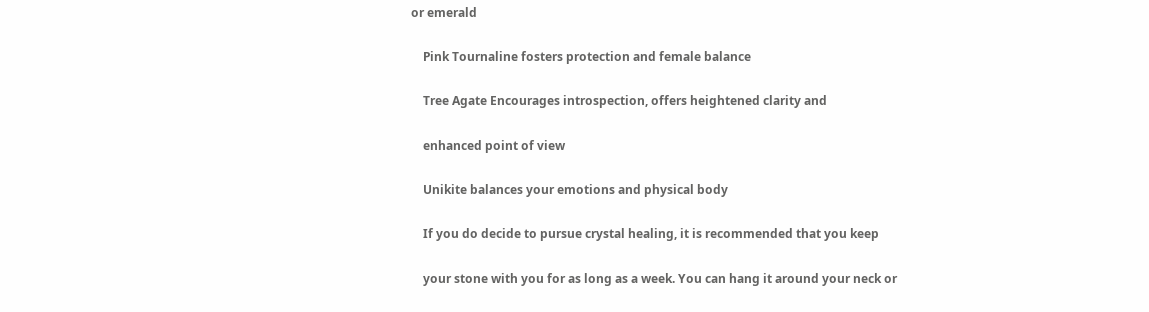or emerald

    Pink Tournaline fosters protection and female balance

    Tree Agate Encourages introspection, offers heightened clarity and

    enhanced point of view

    Unikite balances your emotions and physical body

    If you do decide to pursue crystal healing, it is recommended that you keep

    your stone with you for as long as a week. You can hang it around your neck or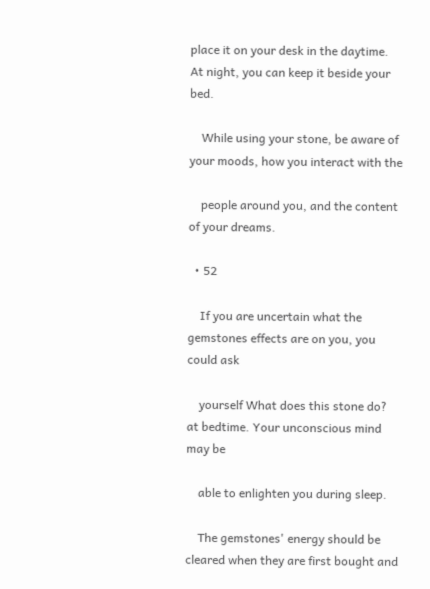place it on your desk in the daytime. At night, you can keep it beside your bed.

    While using your stone, be aware of your moods, how you interact with the

    people around you, and the content of your dreams.

  • 52

    If you are uncertain what the gemstones effects are on you, you could ask

    yourself What does this stone do? at bedtime. Your unconscious mind may be

    able to enlighten you during sleep.

    The gemstones' energy should be cleared when they are first bought and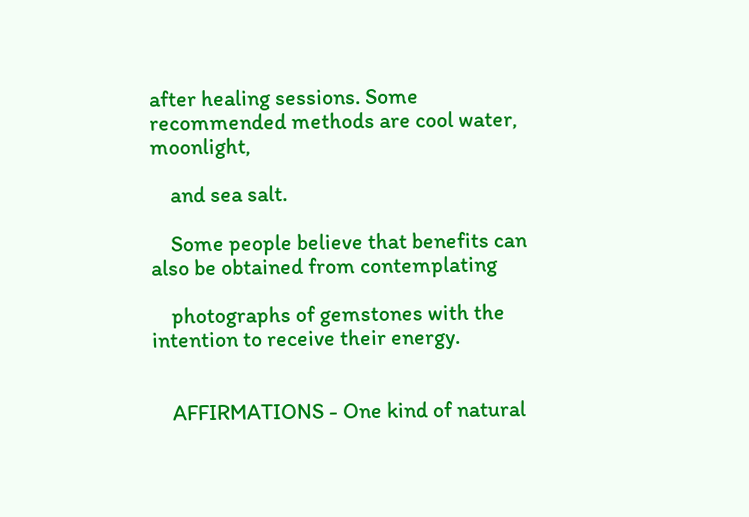after healing sessions. Some recommended methods are cool water, moonlight,

    and sea salt.

    Some people believe that benefits can also be obtained from contemplating

    photographs of gemstones with the intention to receive their energy.


    AFFIRMATIONS - One kind of natural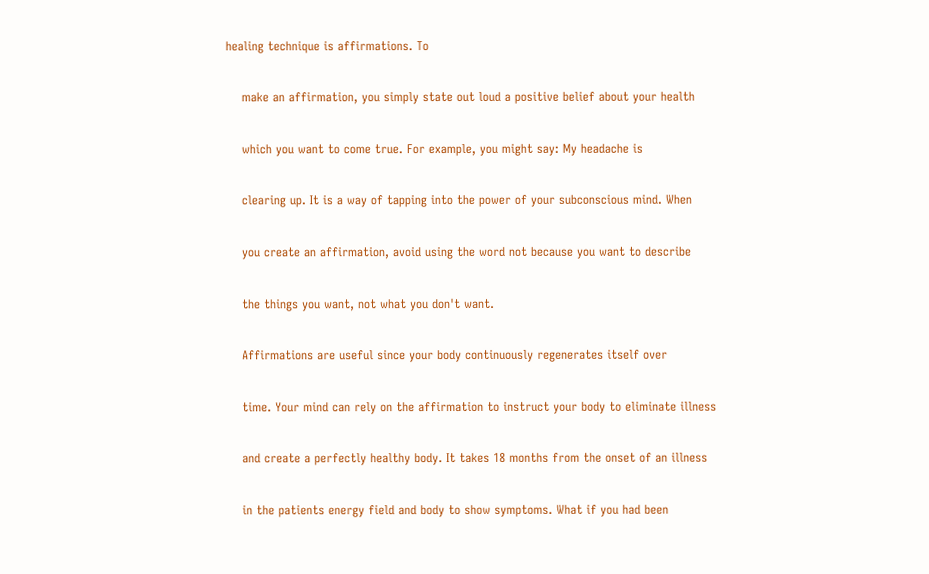healing technique is affirmations. To

    make an affirmation, you simply state out loud a positive belief about your health

    which you want to come true. For example, you might say: My headache is

    clearing up. It is a way of tapping into the power of your subconscious mind. When

    you create an affirmation, avoid using the word not because you want to describe

    the things you want, not what you don't want.

    Affirmations are useful since your body continuously regenerates itself over

    time. Your mind can rely on the affirmation to instruct your body to eliminate illness

    and create a perfectly healthy body. It takes 18 months from the onset of an illness

    in the patients energy field and body to show symptoms. What if you had been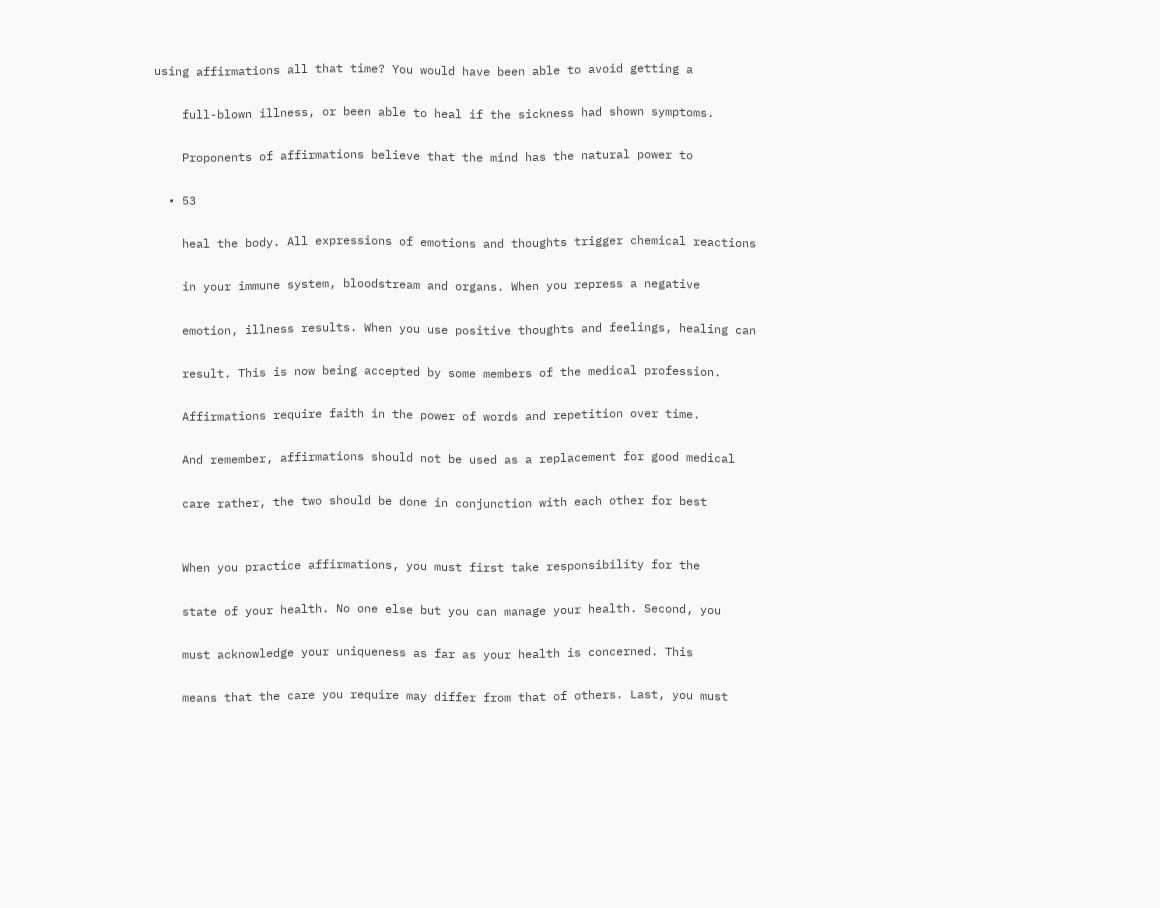using affirmations all that time? You would have been able to avoid getting a

    full-blown illness, or been able to heal if the sickness had shown symptoms.

    Proponents of affirmations believe that the mind has the natural power to

  • 53

    heal the body. All expressions of emotions and thoughts trigger chemical reactions

    in your immune system, bloodstream and organs. When you repress a negative

    emotion, illness results. When you use positive thoughts and feelings, healing can

    result. This is now being accepted by some members of the medical profession.

    Affirmations require faith in the power of words and repetition over time.

    And remember, affirmations should not be used as a replacement for good medical

    care rather, the two should be done in conjunction with each other for best


    When you practice affirmations, you must first take responsibility for the

    state of your health. No one else but you can manage your health. Second, you

    must acknowledge your uniqueness as far as your health is concerned. This

    means that the care you require may differ from that of others. Last, you must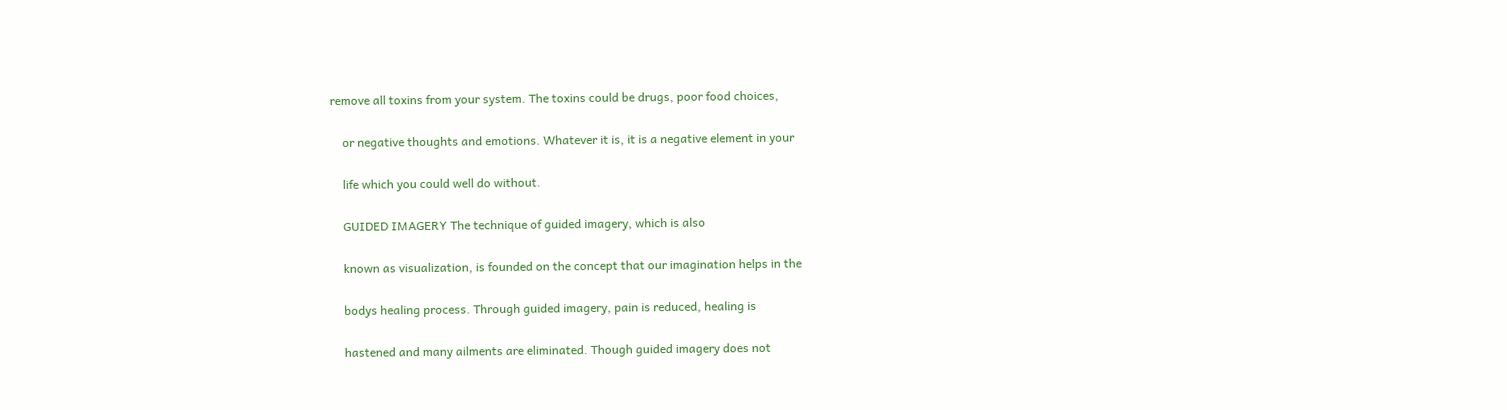remove all toxins from your system. The toxins could be drugs, poor food choices,

    or negative thoughts and emotions. Whatever it is, it is a negative element in your

    life which you could well do without.

    GUIDED IMAGERY The technique of guided imagery, which is also

    known as visualization, is founded on the concept that our imagination helps in the

    bodys healing process. Through guided imagery, pain is reduced, healing is

    hastened and many ailments are eliminated. Though guided imagery does not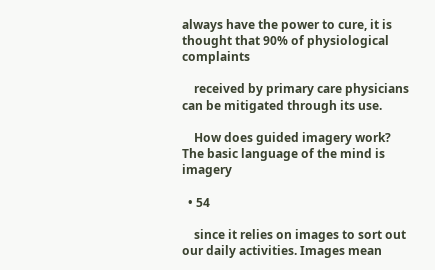always have the power to cure, it is thought that 90% of physiological complaints

    received by primary care physicians can be mitigated through its use.

    How does guided imagery work? The basic language of the mind is imagery

  • 54

    since it relies on images to sort out our daily activities. Images mean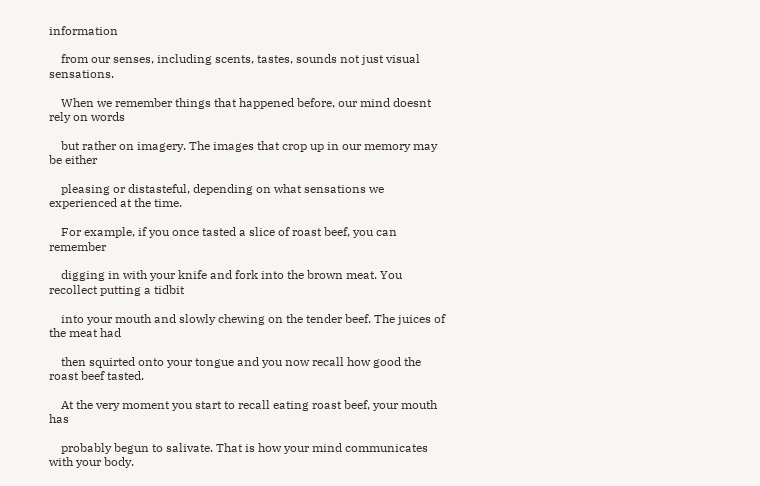information

    from our senses, including scents, tastes, sounds not just visual sensations.

    When we remember things that happened before, our mind doesnt rely on words

    but rather on imagery. The images that crop up in our memory may be either

    pleasing or distasteful, depending on what sensations we experienced at the time.

    For example, if you once tasted a slice of roast beef, you can remember

    digging in with your knife and fork into the brown meat. You recollect putting a tidbit

    into your mouth and slowly chewing on the tender beef. The juices of the meat had

    then squirted onto your tongue and you now recall how good the roast beef tasted.

    At the very moment you start to recall eating roast beef, your mouth has

    probably begun to salivate. That is how your mind communicates with your body.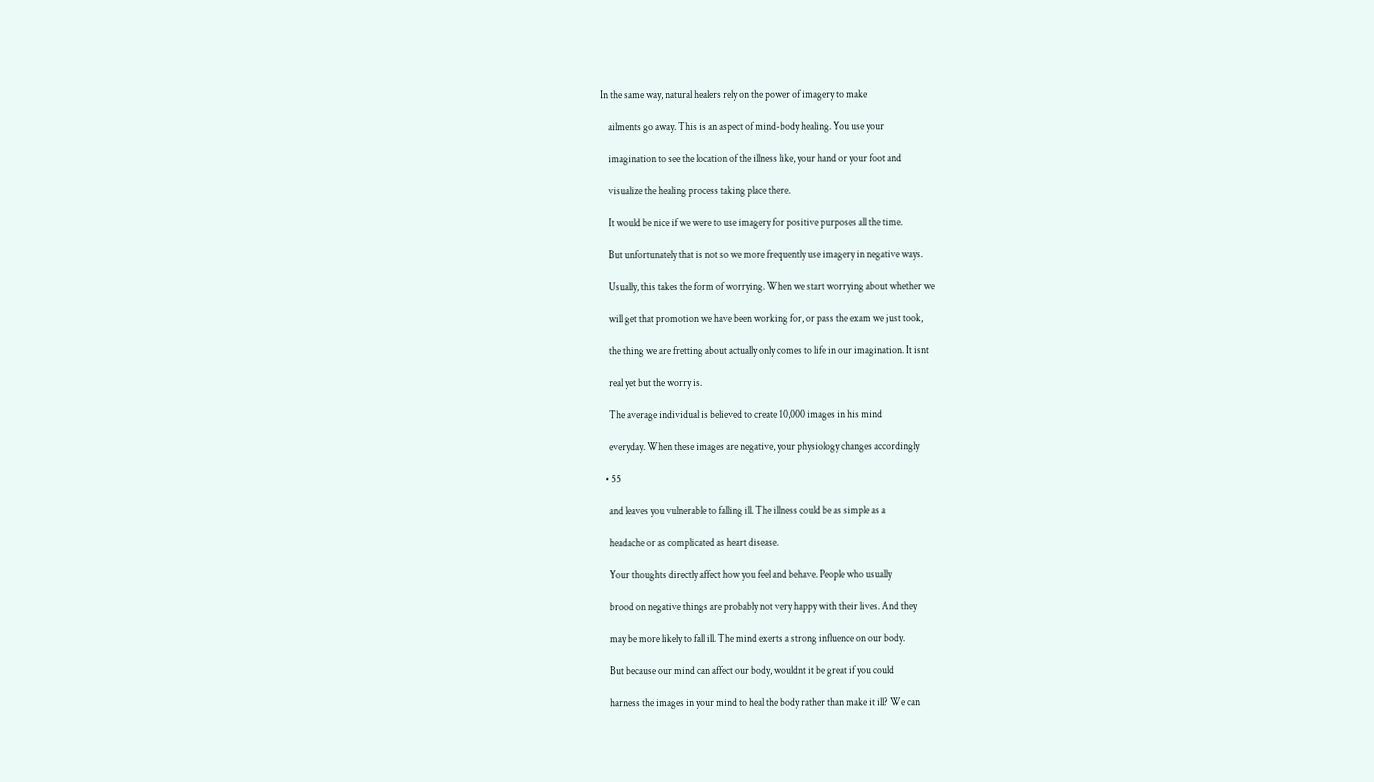In the same way, natural healers rely on the power of imagery to make

    ailments go away. This is an aspect of mind-body healing. You use your

    imagination to see the location of the illness like, your hand or your foot and

    visualize the healing process taking place there.

    It would be nice if we were to use imagery for positive purposes all the time.

    But unfortunately that is not so we more frequently use imagery in negative ways.

    Usually, this takes the form of worrying. When we start worrying about whether we

    will get that promotion we have been working for, or pass the exam we just took,

    the thing we are fretting about actually only comes to life in our imagination. It isnt

    real yet but the worry is.

    The average individual is believed to create 10,000 images in his mind

    everyday. When these images are negative, your physiology changes accordingly

  • 55

    and leaves you vulnerable to falling ill. The illness could be as simple as a

    headache or as complicated as heart disease.

    Your thoughts directly affect how you feel and behave. People who usually

    brood on negative things are probably not very happy with their lives. And they

    may be more likely to fall ill. The mind exerts a strong influence on our body.

    But because our mind can affect our body, wouldnt it be great if you could

    harness the images in your mind to heal the body rather than make it ill? We can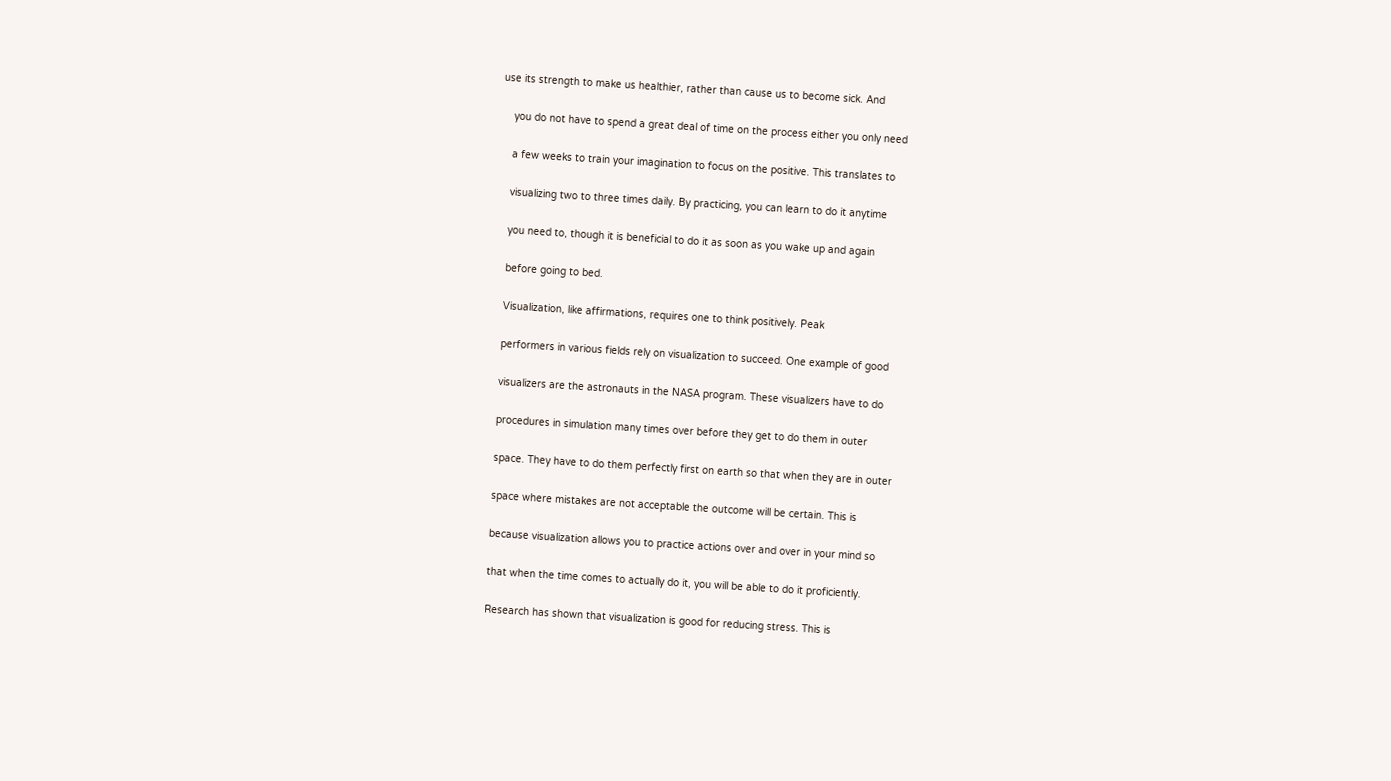use its strength to make us healthier, rather than cause us to become sick. And

    you do not have to spend a great deal of time on the process either you only need

    a few weeks to train your imagination to focus on the positive. This translates to

    visualizing two to three times daily. By practicing, you can learn to do it anytime

    you need to, though it is beneficial to do it as soon as you wake up and again

    before going to bed.

    Visualization, like affirmations, requires one to think positively. Peak

    performers in various fields rely on visualization to succeed. One example of good

    visualizers are the astronauts in the NASA program. These visualizers have to do

    procedures in simulation many times over before they get to do them in outer

    space. They have to do them perfectly first on earth so that when they are in outer

    space where mistakes are not acceptable the outcome will be certain. This is

    because visualization allows you to practice actions over and over in your mind so

    that when the time comes to actually do it, you will be able to do it proficiently.

    Research has shown that visualization is good for reducing stress. This is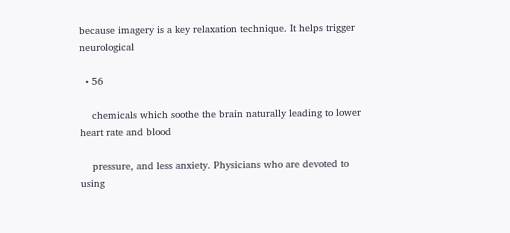because imagery is a key relaxation technique. It helps trigger neurological

  • 56

    chemicals which soothe the brain naturally leading to lower heart rate and blood

    pressure, and less anxiety. Physicians who are devoted to using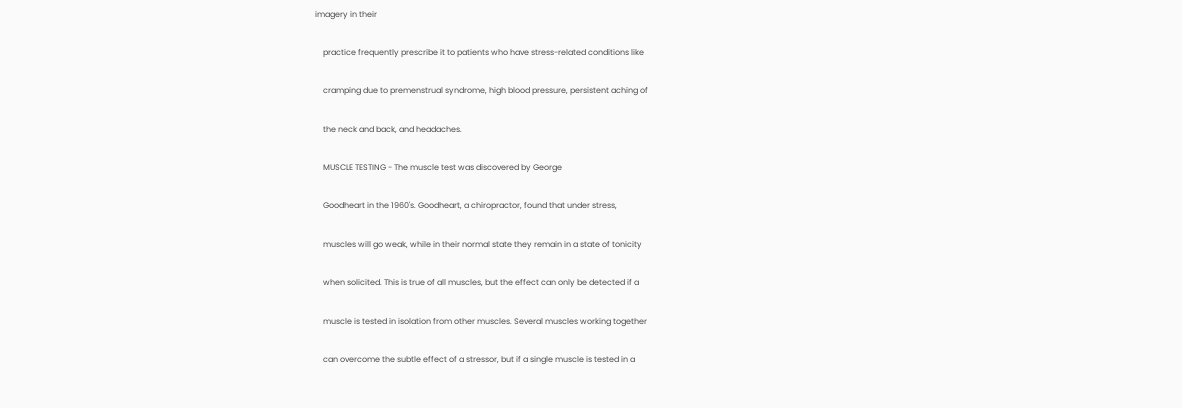imagery in their

    practice frequently prescribe it to patients who have stress-related conditions like

    cramping due to premenstrual syndrome, high blood pressure, persistent aching of

    the neck and back, and headaches.

    MUSCLE TESTING - The muscle test was discovered by George

    Goodheart in the 1960's. Goodheart, a chiropractor, found that under stress,

    muscles will go weak, while in their normal state they remain in a state of tonicity

    when solicited. This is true of all muscles, but the effect can only be detected if a

    muscle is tested in isolation from other muscles. Several muscles working together

    can overcome the subtle effect of a stressor, but if a single muscle is tested in a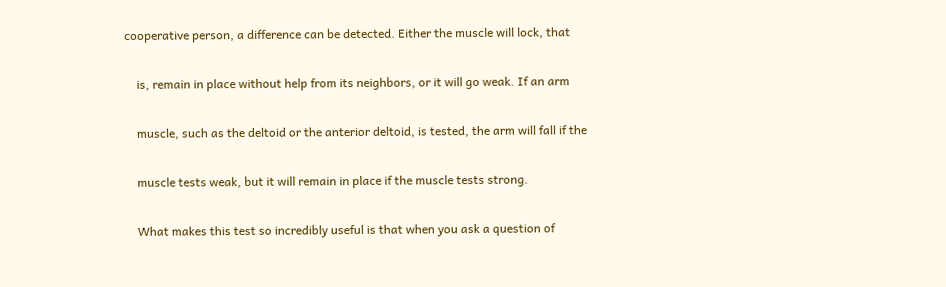cooperative person, a difference can be detected. Either the muscle will lock, that

    is, remain in place without help from its neighbors, or it will go weak. If an arm

    muscle, such as the deltoid or the anterior deltoid, is tested, the arm will fall if the

    muscle tests weak, but it will remain in place if the muscle tests strong.

    What makes this test so incredibly useful is that when you ask a question of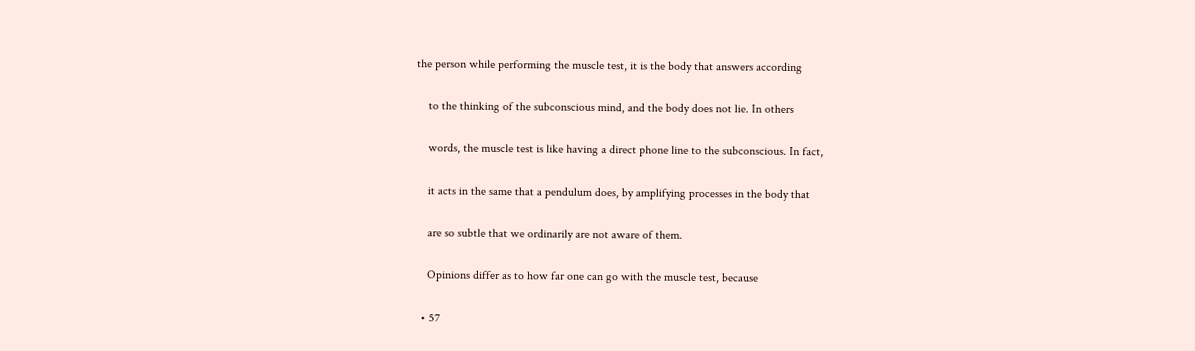the person while performing the muscle test, it is the body that answers according

    to the thinking of the subconscious mind, and the body does not lie. In others

    words, the muscle test is like having a direct phone line to the subconscious. In fact,

    it acts in the same that a pendulum does, by amplifying processes in the body that

    are so subtle that we ordinarily are not aware of them.

    Opinions differ as to how far one can go with the muscle test, because

  • 57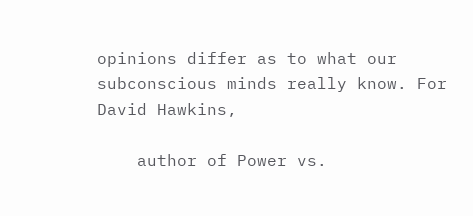opinions differ as to what our subconscious minds really know. For David Hawkins,

    author of Power vs.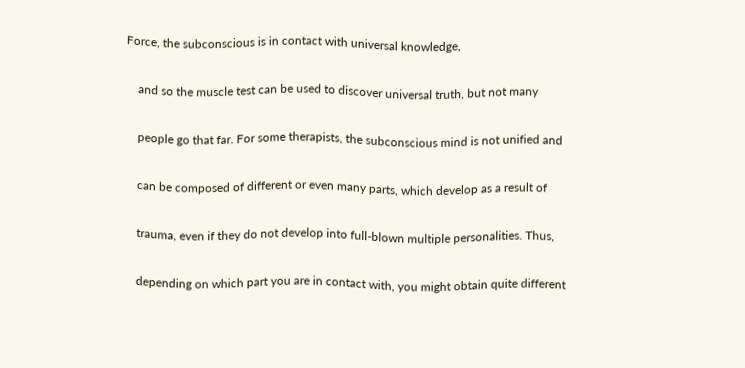Force, the subconscious is in contact with universal knowledge,

    and so the muscle test can be used to discover universal truth, but not many

    people go that far. For some therapists, the subconscious mind is not unified and

    can be composed of different or even many parts, which develop as a result of

    trauma, even if they do not develop into full-blown multiple personalities. Thus,

    depending on which part you are in contact with, you might obtain quite different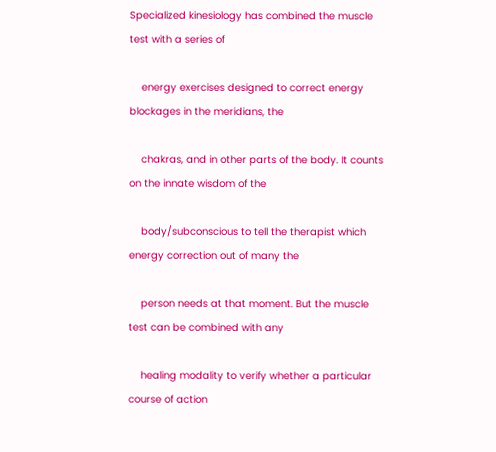Specialized kinesiology has combined the muscle test with a series of

    energy exercises designed to correct energy blockages in the meridians, the

    chakras, and in other parts of the body. It counts on the innate wisdom of the

    body/subconscious to tell the therapist which energy correction out of many the

    person needs at that moment. But the muscle test can be combined with any

    healing modality to verify whether a particular course of action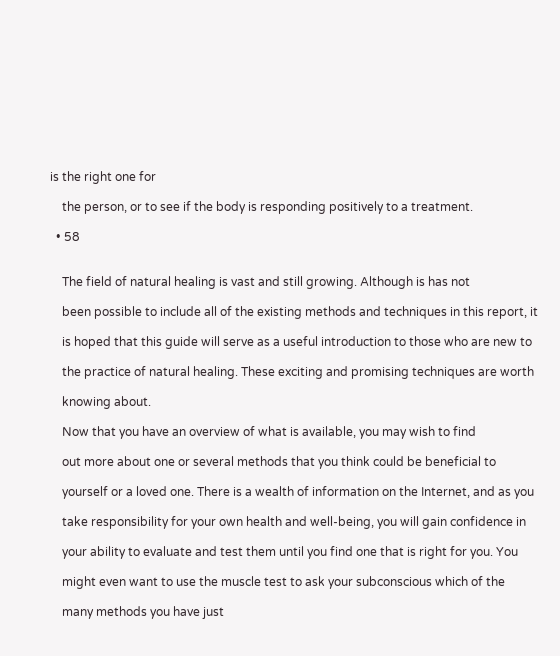is the right one for

    the person, or to see if the body is responding positively to a treatment.

  • 58


    The field of natural healing is vast and still growing. Although is has not

    been possible to include all of the existing methods and techniques in this report, it

    is hoped that this guide will serve as a useful introduction to those who are new to

    the practice of natural healing. These exciting and promising techniques are worth

    knowing about.

    Now that you have an overview of what is available, you may wish to find

    out more about one or several methods that you think could be beneficial to

    yourself or a loved one. There is a wealth of information on the Internet, and as you

    take responsibility for your own health and well-being, you will gain confidence in

    your ability to evaluate and test them until you find one that is right for you. You

    might even want to use the muscle test to ask your subconscious which of the

    many methods you have just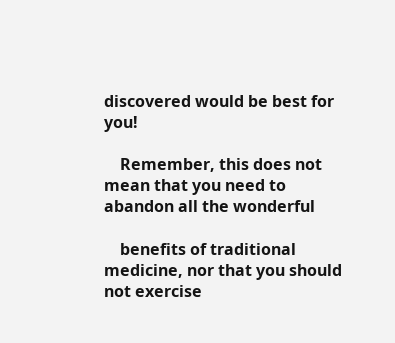discovered would be best for you!

    Remember, this does not mean that you need to abandon all the wonderful

    benefits of traditional medicine, nor that you should not exercise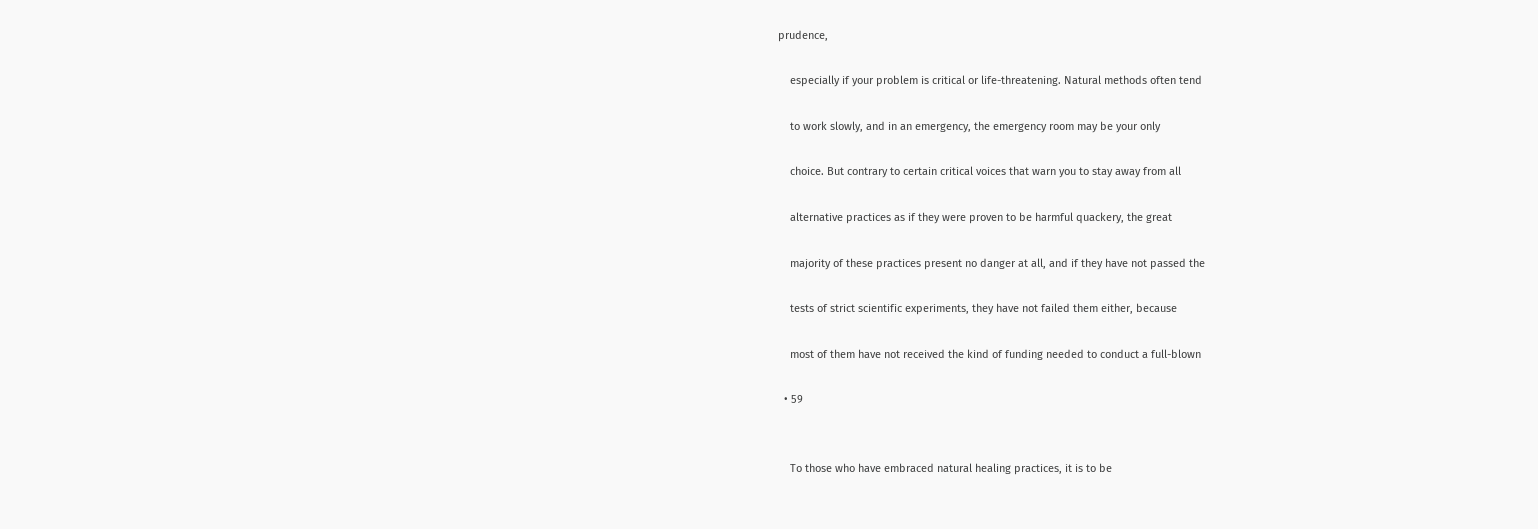prudence,

    especially if your problem is critical or life-threatening. Natural methods often tend

    to work slowly, and in an emergency, the emergency room may be your only

    choice. But contrary to certain critical voices that warn you to stay away from all

    alternative practices as if they were proven to be harmful quackery, the great

    majority of these practices present no danger at all, and if they have not passed the

    tests of strict scientific experiments, they have not failed them either, because

    most of them have not received the kind of funding needed to conduct a full-blown

  • 59


    To those who have embraced natural healing practices, it is to be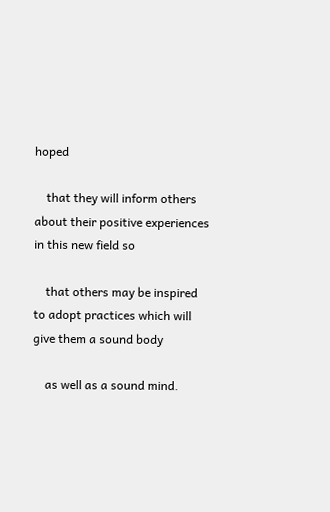hoped

    that they will inform others about their positive experiences in this new field so

    that others may be inspired to adopt practices which will give them a sound body

    as well as a sound mind.